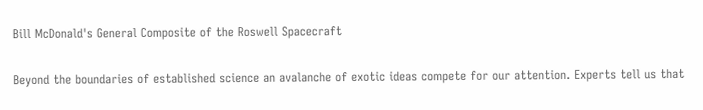Bill McDonald's General Composite of the Roswell Spacecraft

Beyond the boundaries of established science an avalanche of exotic ideas compete for our attention. Experts tell us that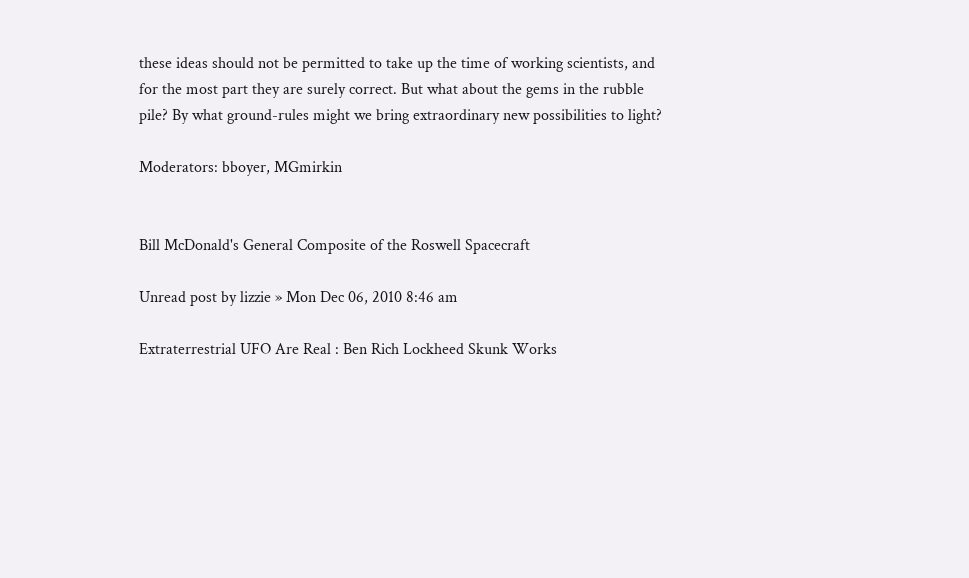these ideas should not be permitted to take up the time of working scientists, and for the most part they are surely correct. But what about the gems in the rubble pile? By what ground-rules might we bring extraordinary new possibilities to light?

Moderators: bboyer, MGmirkin


Bill McDonald's General Composite of the Roswell Spacecraft

Unread post by lizzie » Mon Dec 06, 2010 8:46 am

Extraterrestrial UFO Are Real : Ben Rich Lockheed Skunk Works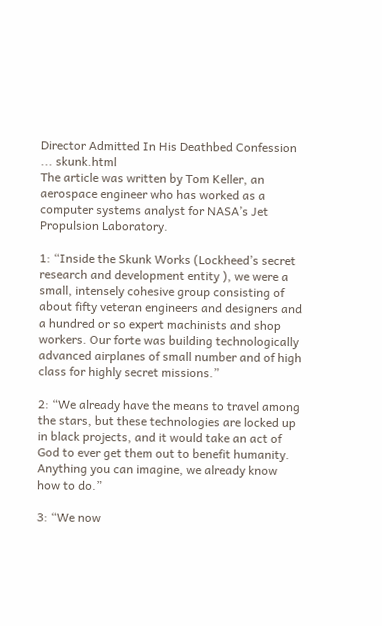Director Admitted In His Deathbed Confession ... skunk.html
The article was written by Tom Keller, an aerospace engineer who has worked as a computer systems analyst for NASA’s Jet Propulsion Laboratory.

1: “Inside the Skunk Works (Lockheed’s secret research and development entity ), we were a small, intensely cohesive group consisting of about fifty veteran engineers and designers and a hundred or so expert machinists and shop workers. Our forte was building technologically advanced airplanes of small number and of high class for highly secret missions.”

2: “We already have the means to travel among the stars, but these technologies are locked up in black projects, and it would take an act of God to ever get them out to benefit humanity. Anything you can imagine, we already know how to do.”

3: “We now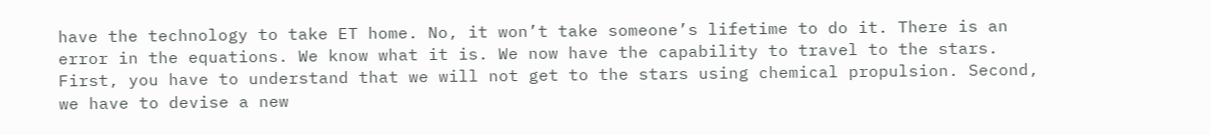have the technology to take ET home. No, it won’t take someone’s lifetime to do it. There is an error in the equations. We know what it is. We now have the capability to travel to the stars. First, you have to understand that we will not get to the stars using chemical propulsion. Second, we have to devise a new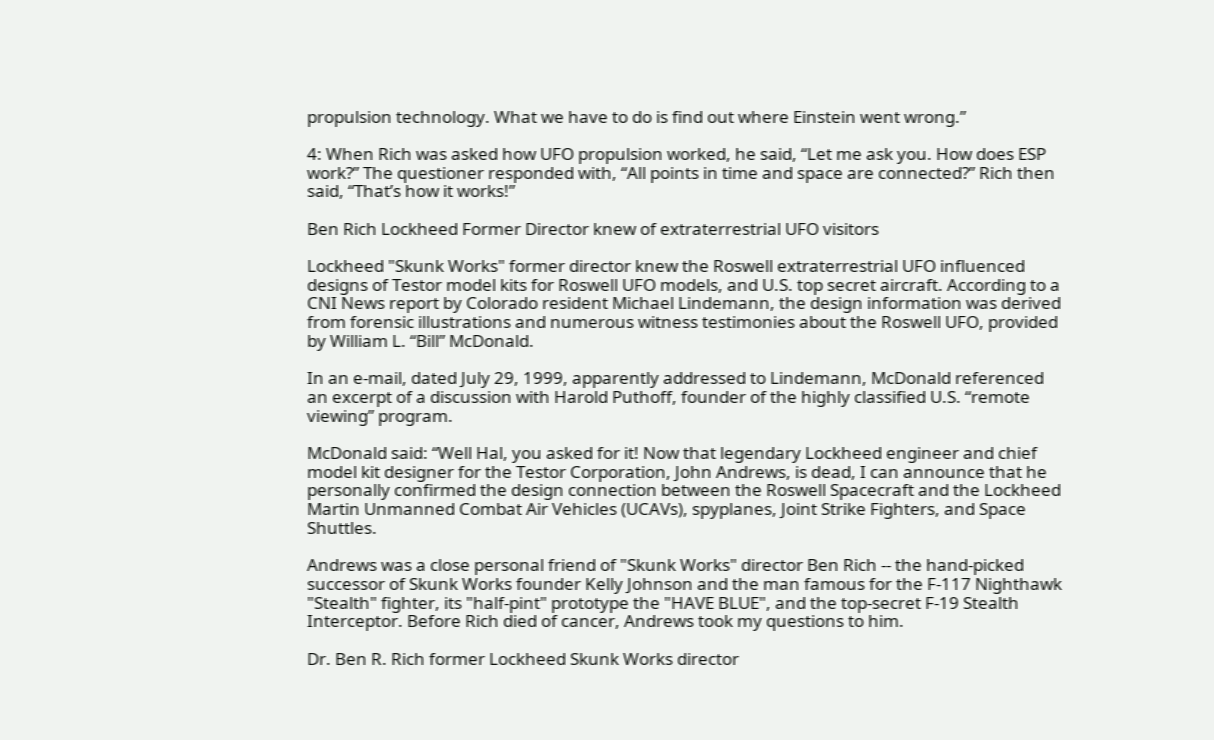propulsion technology. What we have to do is find out where Einstein went wrong.”

4: When Rich was asked how UFO propulsion worked, he said, “Let me ask you. How does ESP work?” The questioner responded with, “All points in time and space are connected?” Rich then said, “That’s how it works!”

Ben Rich Lockheed Former Director knew of extraterrestrial UFO visitors

Lockheed "Skunk Works" former director knew the Roswell extraterrestrial UFO influenced designs of Testor model kits for Roswell UFO models, and U.S. top secret aircraft. According to a CNI News report by Colorado resident Michael Lindemann, the design information was derived from forensic illustrations and numerous witness testimonies about the Roswell UFO, provided by William L. “Bill” McDonald.

In an e-mail, dated July 29, 1999, apparently addressed to Lindemann, McDonald referenced an excerpt of a discussion with Harold Puthoff, founder of the highly classified U.S. “remote viewing” program.

McDonald said: “Well Hal, you asked for it! Now that legendary Lockheed engineer and chief model kit designer for the Testor Corporation, John Andrews, is dead, I can announce that he personally confirmed the design connection between the Roswell Spacecraft and the Lockheed Martin Unmanned Combat Air Vehicles (UCAVs), spyplanes, Joint Strike Fighters, and Space Shuttles.

Andrews was a close personal friend of "Skunk Works" director Ben Rich -- the hand-picked successor of Skunk Works founder Kelly Johnson and the man famous for the F-117 Nighthawk "Stealth" fighter, its "half-pint" prototype the "HAVE BLUE", and the top-secret F-19 Stealth Interceptor. Before Rich died of cancer, Andrews took my questions to him.

Dr. Ben R. Rich former Lockheed Skunk Works director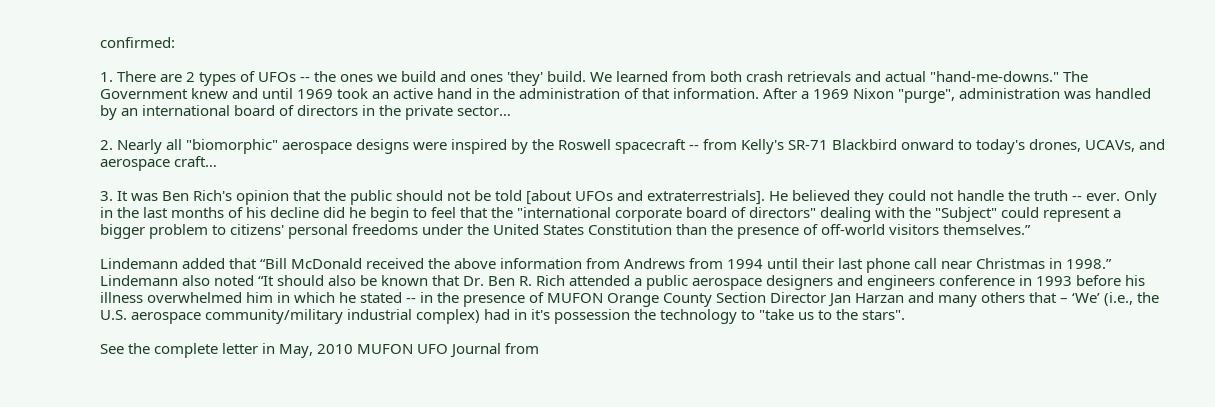confirmed:

1. There are 2 types of UFOs -- the ones we build and ones 'they' build. We learned from both crash retrievals and actual "hand-me-downs." The Government knew and until 1969 took an active hand in the administration of that information. After a 1969 Nixon "purge", administration was handled by an international board of directors in the private sector…

2. Nearly all "biomorphic" aerospace designs were inspired by the Roswell spacecraft -- from Kelly's SR-71 Blackbird onward to today's drones, UCAVs, and aerospace craft…

3. It was Ben Rich's opinion that the public should not be told [about UFOs and extraterrestrials]. He believed they could not handle the truth -- ever. Only in the last months of his decline did he begin to feel that the "international corporate board of directors" dealing with the "Subject" could represent a bigger problem to citizens' personal freedoms under the United States Constitution than the presence of off-world visitors themselves.”

Lindemann added that “Bill McDonald received the above information from Andrews from 1994 until their last phone call near Christmas in 1998.” Lindemann also noted “It should also be known that Dr. Ben R. Rich attended a public aerospace designers and engineers conference in 1993 before his illness overwhelmed him in which he stated -- in the presence of MUFON Orange County Section Director Jan Harzan and many others that – ‘We’ (i.e., the U.S. aerospace community/military industrial complex) had in it's possession the technology to "take us to the stars".

See the complete letter in May, 2010 MUFON UFO Journal from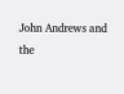John Andrews and the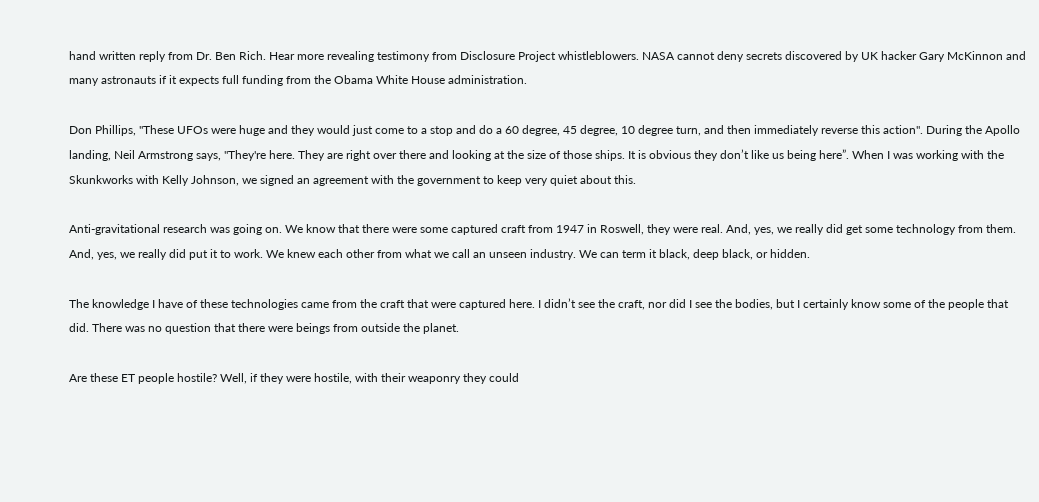hand written reply from Dr. Ben Rich. Hear more revealing testimony from Disclosure Project whistleblowers. NASA cannot deny secrets discovered by UK hacker Gary McKinnon and many astronauts if it expects full funding from the Obama White House administration.

Don Phillips, "These UFOs were huge and they would just come to a stop and do a 60 degree, 45 degree, 10 degree turn, and then immediately reverse this action". During the Apollo landing, Neil Armstrong says, "They're here. They are right over there and looking at the size of those ships. It is obvious they don’t like us being here”. When I was working with the Skunkworks with Kelly Johnson, we signed an agreement with the government to keep very quiet about this.

Anti-gravitational research was going on. We know that there were some captured craft from 1947 in Roswell, they were real. And, yes, we really did get some technology from them. And, yes, we really did put it to work. We knew each other from what we call an unseen industry. We can term it black, deep black, or hidden.

The knowledge I have of these technologies came from the craft that were captured here. I didn’t see the craft, nor did I see the bodies, but I certainly know some of the people that did. There was no question that there were beings from outside the planet.

Are these ET people hostile? Well, if they were hostile, with their weaponry they could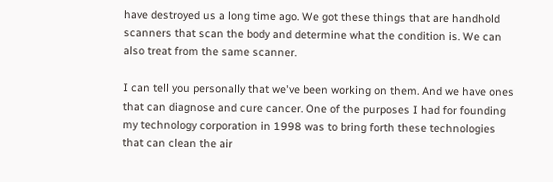have destroyed us a long time ago. We got these things that are handhold scanners that scan the body and determine what the condition is. We can also treat from the same scanner.

I can tell you personally that we've been working on them. And we have ones that can diagnose and cure cancer. One of the purposes I had for founding my technology corporation in 1998 was to bring forth these technologies that can clean the air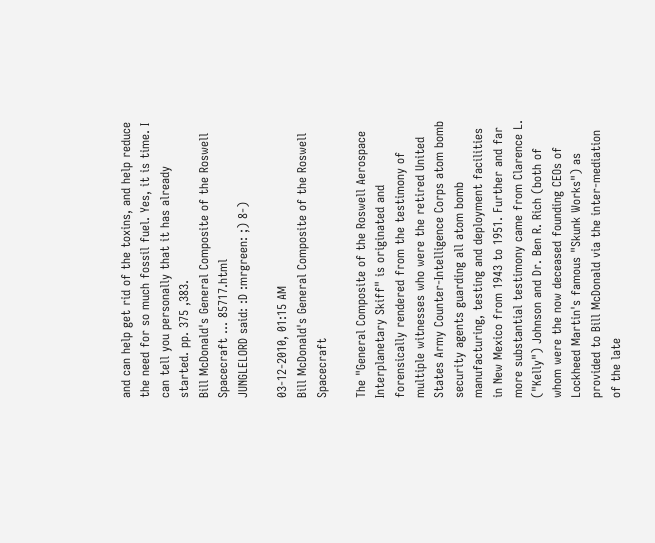and can help get rid of the toxins, and help reduce the need for so much fossil fuel. Yes, it is time. I can tell you personally that it has already started. pp. 375 ,383.
Bill McDonald's General Composite of the Roswell Spacecraft ... 85717.html
JUNGLELORD said: :D :mrgreen: ;) 8-)

03-12-2010, 01:15 AM
Bill McDonald's General Composite of the Roswell Spacecraft

The "General Composite of the Roswell Aerospace Interplanetary Skiff" is originated and forensically rendered from the testimony of multiple witnesses who were the retired United States Army Counter-Intelligence Corps atom bomb security agents guarding all atom bomb manufacturing, testing and deployment facilities in New Mexico from 1943 to 1951. Further and far more substantial testimony came from Clarence L. ("Kelly") Johnson and Dr. Ben R. Rich (both of whom were the now deceased founding CEOs of Lockheed Martin's famous "Skunk Works") as provided to Bill McDonald via the inter-mediation of the late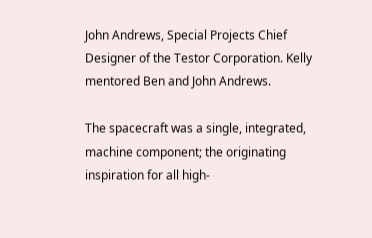John Andrews, Special Projects Chief Designer of the Testor Corporation. Kelly mentored Ben and John Andrews.

The spacecraft was a single, integrated, machine component; the originating inspiration for all high-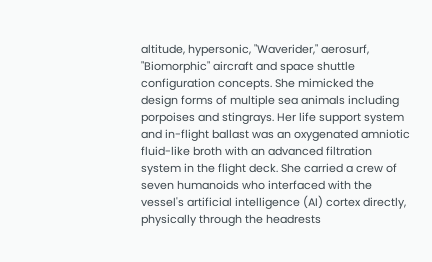altitude, hypersonic, "Waverider," aerosurf, "Biomorphic" aircraft and space shuttle configuration concepts. She mimicked the design forms of multiple sea animals including porpoises and stingrays. Her life support system and in-flight ballast was an oxygenated amniotic fluid-like broth with an advanced filtration system in the flight deck. She carried a crew of seven humanoids who interfaced with the vessel's artificial intelligence (AI) cortex directly, physically through the headrests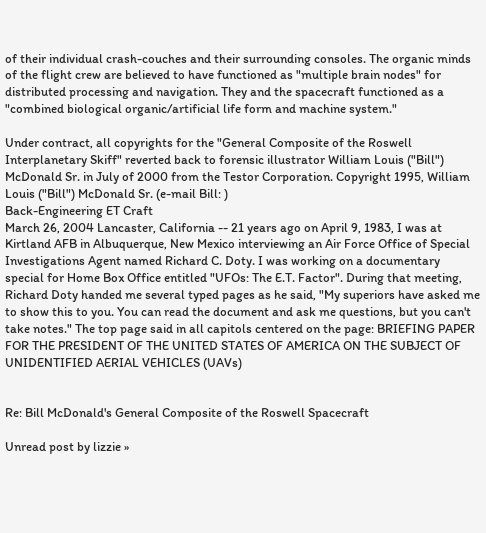of their individual crash-couches and their surrounding consoles. The organic minds of the flight crew are believed to have functioned as "multiple brain nodes" for distributed processing and navigation. They and the spacecraft functioned as a "combined biological organic/artificial life form and machine system."

Under contract, all copyrights for the "General Composite of the Roswell Interplanetary Skiff" reverted back to forensic illustrator William Louis ("Bill") McDonald Sr. in July of 2000 from the Testor Corporation. Copyright 1995, William Louis ("Bill") McDonald Sr. (e-mail Bill: )
Back-Engineering ET Craft
March 26, 2004 Lancaster, California -- 21 years ago on April 9, 1983, I was at Kirtland AFB in Albuquerque, New Mexico interviewing an Air Force Office of Special Investigations Agent named Richard C. Doty. I was working on a documentary special for Home Box Office entitled "UFOs: The E.T. Factor". During that meeting, Richard Doty handed me several typed pages as he said, "My superiors have asked me to show this to you. You can read the document and ask me questions, but you can't take notes." The top page said in all capitols centered on the page: BRIEFING PAPER FOR THE PRESIDENT OF THE UNITED STATES OF AMERICA ON THE SUBJECT OF UNIDENTIFIED AERIAL VEHICLES (UAVs)


Re: Bill McDonald's General Composite of the Roswell Spacecraft

Unread post by lizzie »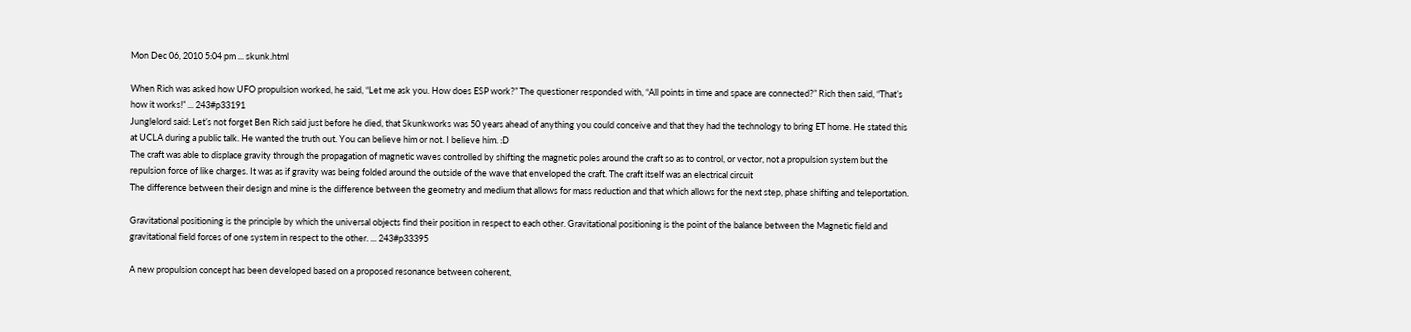Mon Dec 06, 2010 5:04 pm ... skunk.html

When Rich was asked how UFO propulsion worked, he said, “Let me ask you. How does ESP work?” The questioner responded with, “All points in time and space are connected?” Rich then said, “That’s how it works!” ... 243#p33191
Junglelord said: Let’s not forget Ben Rich said just before he died, that Skunkworks was 50 years ahead of anything you could conceive and that they had the technology to bring ET home. He stated this at UCLA during a public talk. He wanted the truth out. You can believe him or not. I believe him. :D
The craft was able to displace gravity through the propagation of magnetic waves controlled by shifting the magnetic poles around the craft so as to control, or vector, not a propulsion system but the repulsion force of like charges. It was as if gravity was being folded around the outside of the wave that enveloped the craft. The craft itself was an electrical circuit
The difference between their design and mine is the difference between the geometry and medium that allows for mass reduction and that which allows for the next step, phase shifting and teleportation.

Gravitational positioning is the principle by which the universal objects find their position in respect to each other. Gravitational positioning is the point of the balance between the Magnetic field and gravitational field forces of one system in respect to the other. ... 243#p33395

A new propulsion concept has been developed based on a proposed resonance between coherent,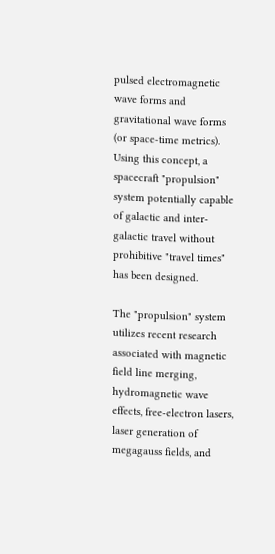pulsed electromagnetic wave forms and gravitational wave forms (or space-time metrics). Using this concept, a spacecraft "propulsion" system potentially capable of galactic and inter-galactic travel without prohibitive "travel times" has been designed.

The "propulsion" system utilizes recent research associated with magnetic field line merging, hydromagnetic wave effects, free-electron lasers, laser generation of megagauss fields, and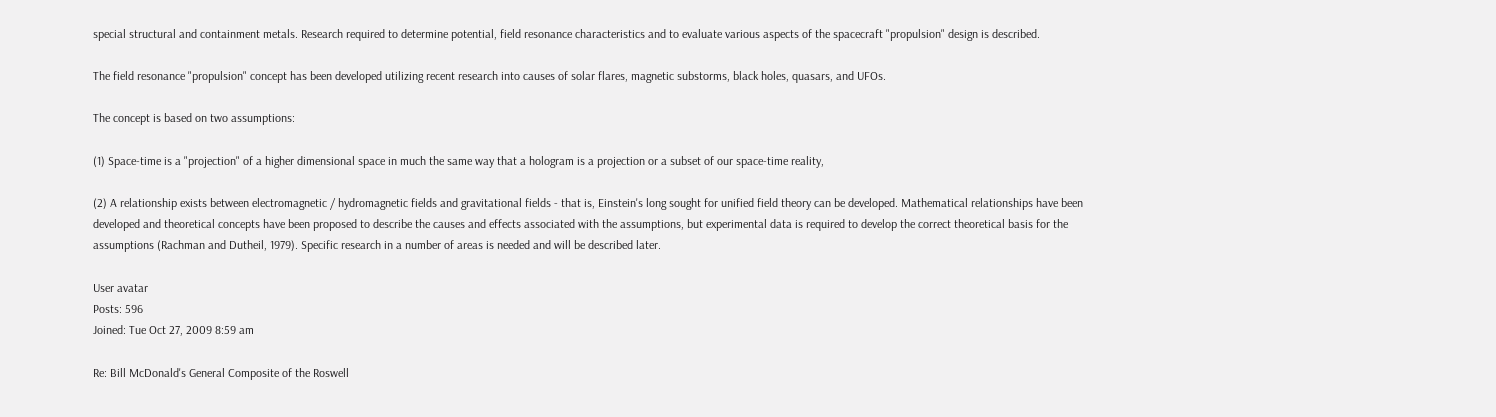special structural and containment metals. Research required to determine potential, field resonance characteristics and to evaluate various aspects of the spacecraft "propulsion" design is described.

The field resonance "propulsion" concept has been developed utilizing recent research into causes of solar flares, magnetic substorms, black holes, quasars, and UFOs.

The concept is based on two assumptions:

(1) Space-time is a "projection" of a higher dimensional space in much the same way that a hologram is a projection or a subset of our space-time reality,

(2) A relationship exists between electromagnetic / hydromagnetic fields and gravitational fields - that is, Einstein's long sought for unified field theory can be developed. Mathematical relationships have been developed and theoretical concepts have been proposed to describe the causes and effects associated with the assumptions, but experimental data is required to develop the correct theoretical basis for the assumptions (Rachman and Dutheil, 1979). Specific research in a number of areas is needed and will be described later.

User avatar
Posts: 596
Joined: Tue Oct 27, 2009 8:59 am

Re: Bill McDonald's General Composite of the Roswell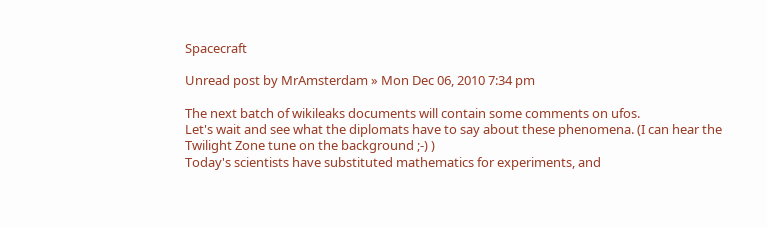Spacecraft

Unread post by MrAmsterdam » Mon Dec 06, 2010 7:34 pm

The next batch of wikileaks documents will contain some comments on ufos.
Let's wait and see what the diplomats have to say about these phenomena. (I can hear the Twilight Zone tune on the background ;-) )
Today's scientists have substituted mathematics for experiments, and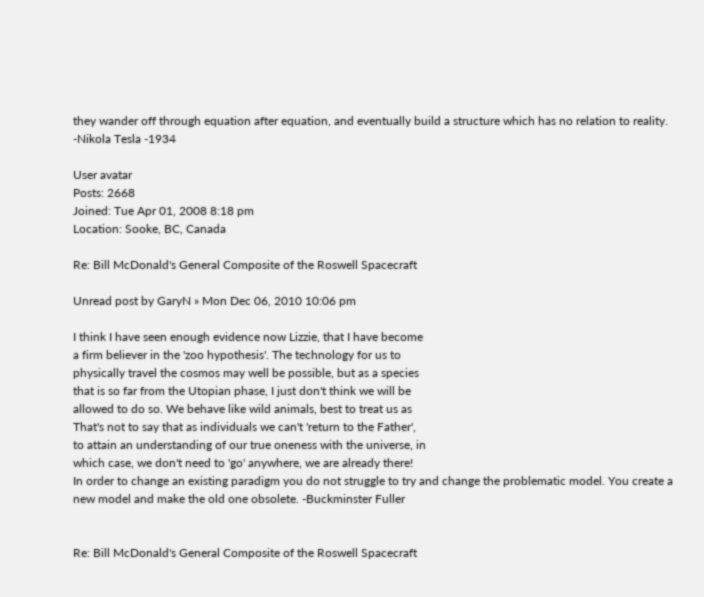they wander off through equation after equation, and eventually build a structure which has no relation to reality. -Nikola Tesla -1934

User avatar
Posts: 2668
Joined: Tue Apr 01, 2008 8:18 pm
Location: Sooke, BC, Canada

Re: Bill McDonald's General Composite of the Roswell Spacecraft

Unread post by GaryN » Mon Dec 06, 2010 10:06 pm

I think I have seen enough evidence now Lizzie, that I have become
a firm believer in the 'zoo hypothesis'. The technology for us to
physically travel the cosmos may well be possible, but as a species
that is so far from the Utopian phase, I just don't think we will be
allowed to do so. We behave like wild animals, best to treat us as
That's not to say that as individuals we can't 'return to the Father',
to attain an understanding of our true oneness with the universe, in
which case, we don't need to 'go' anywhere, we are already there!
In order to change an existing paradigm you do not struggle to try and change the problematic model. You create a new model and make the old one obsolete. -Buckminster Fuller


Re: Bill McDonald's General Composite of the Roswell Spacecraft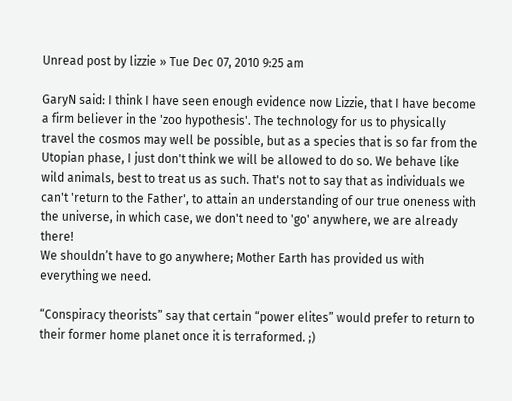Unread post by lizzie » Tue Dec 07, 2010 9:25 am

GaryN said: I think I have seen enough evidence now Lizzie, that I have become
a firm believer in the 'zoo hypothesis'. The technology for us to physically travel the cosmos may well be possible, but as a species that is so far from the Utopian phase, I just don't think we will be allowed to do so. We behave like wild animals, best to treat us as such. That's not to say that as individuals we can't 'return to the Father', to attain an understanding of our true oneness with the universe, in which case, we don't need to 'go' anywhere, we are already there!
We shouldn’t have to go anywhere; Mother Earth has provided us with everything we need.

“Conspiracy theorists” say that certain “power elites” would prefer to return to their former home planet once it is terraformed. ;)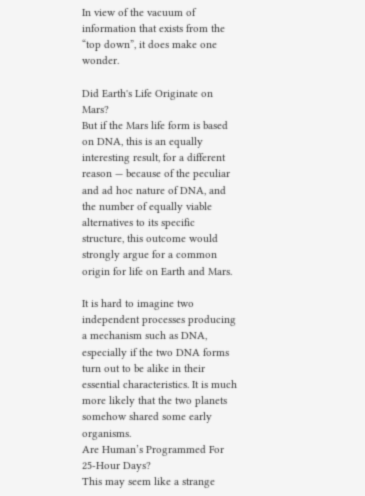In view of the vacuum of information that exists from the “top down”, it does make one wonder.

Did Earth's Life Originate on Mars?
But if the Mars life form is based on DNA, this is an equally interesting result, for a different reason — because of the peculiar and ad hoc nature of DNA, and the number of equally viable alternatives to its specific structure, this outcome would strongly argue for a common origin for life on Earth and Mars.

It is hard to imagine two independent processes producing a mechanism such as DNA, especially if the two DNA forms turn out to be alike in their essential characteristics. It is much more likely that the two planets somehow shared some early organisms.
Are Human’s Programmed For 25-Hour Days?
This may seem like a strange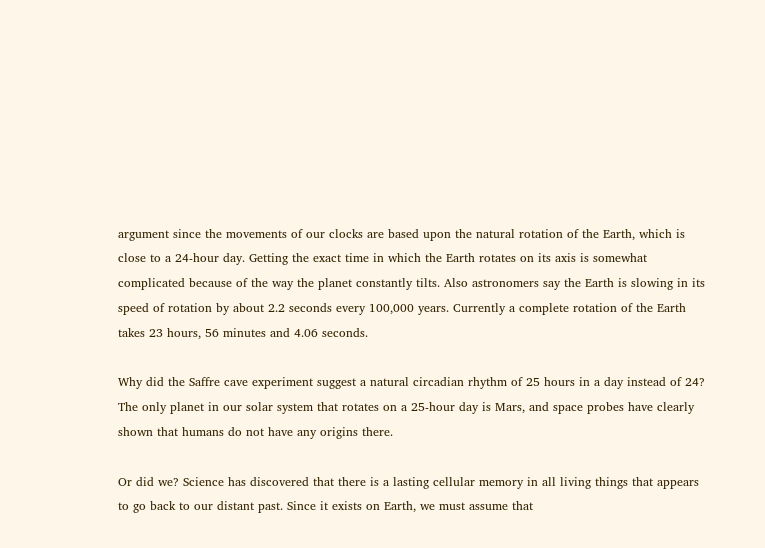argument since the movements of our clocks are based upon the natural rotation of the Earth, which is close to a 24-hour day. Getting the exact time in which the Earth rotates on its axis is somewhat complicated because of the way the planet constantly tilts. Also astronomers say the Earth is slowing in its speed of rotation by about 2.2 seconds every 100,000 years. Currently a complete rotation of the Earth takes 23 hours, 56 minutes and 4.06 seconds.

Why did the Saffre cave experiment suggest a natural circadian rhythm of 25 hours in a day instead of 24? The only planet in our solar system that rotates on a 25-hour day is Mars, and space probes have clearly shown that humans do not have any origins there.

Or did we? Science has discovered that there is a lasting cellular memory in all living things that appears to go back to our distant past. Since it exists on Earth, we must assume that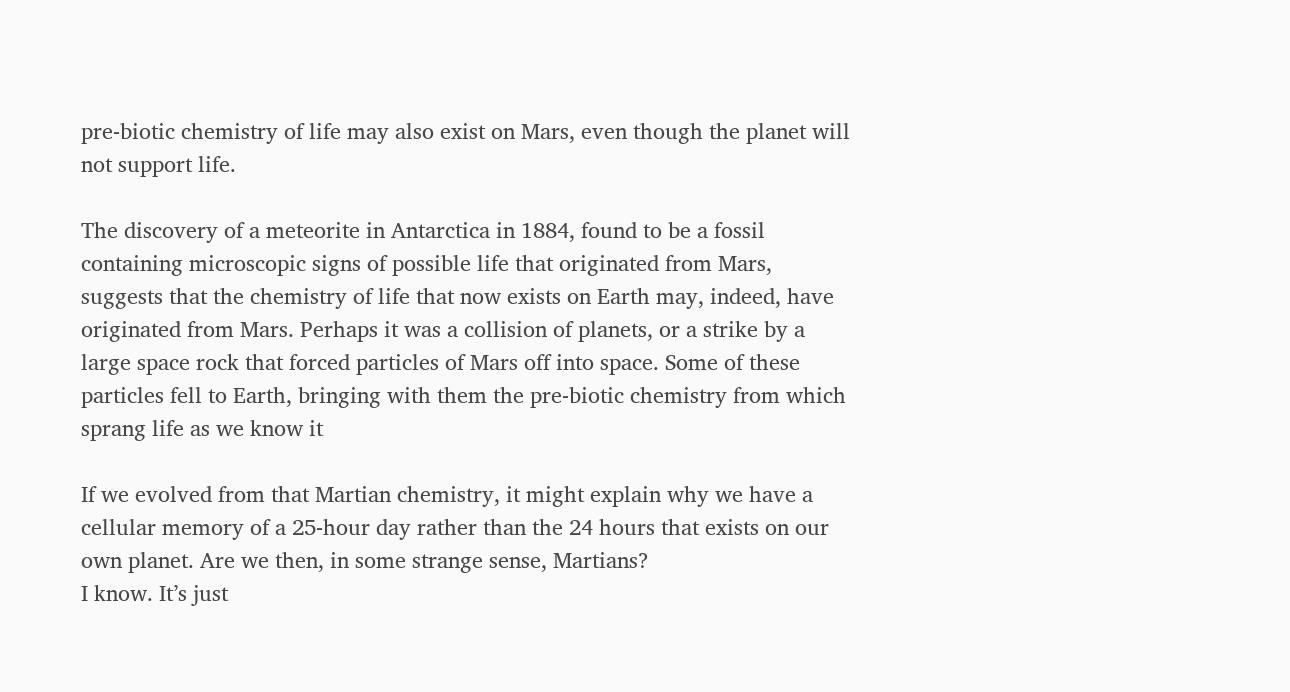pre-biotic chemistry of life may also exist on Mars, even though the planet will not support life.

The discovery of a meteorite in Antarctica in 1884, found to be a fossil containing microscopic signs of possible life that originated from Mars, suggests that the chemistry of life that now exists on Earth may, indeed, have originated from Mars. Perhaps it was a collision of planets, or a strike by a large space rock that forced particles of Mars off into space. Some of these particles fell to Earth, bringing with them the pre-biotic chemistry from which sprang life as we know it

If we evolved from that Martian chemistry, it might explain why we have a cellular memory of a 25-hour day rather than the 24 hours that exists on our own planet. Are we then, in some strange sense, Martians?
I know. It’s just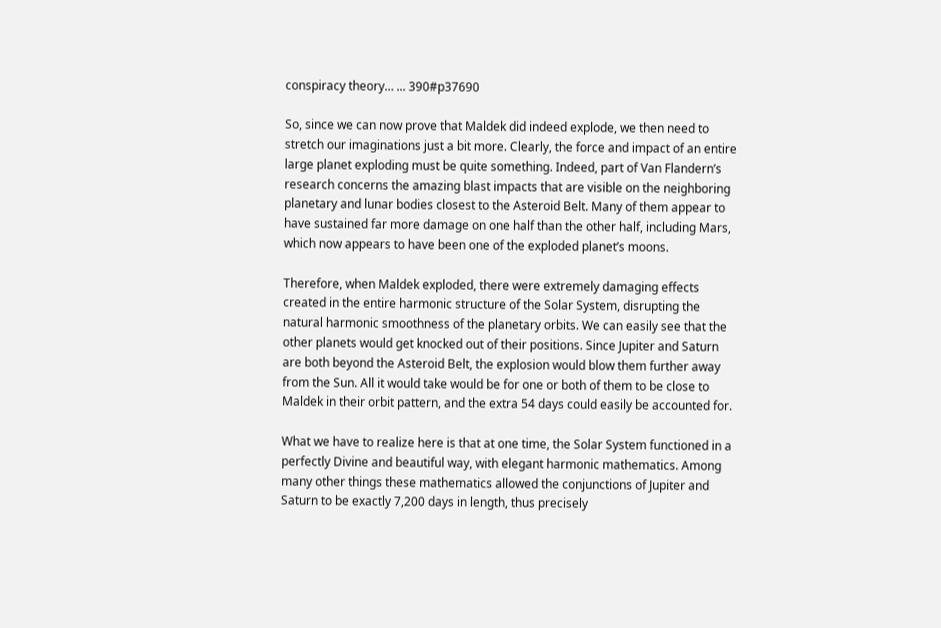conspiracy theory… ... 390#p37690

So, since we can now prove that Maldek did indeed explode, we then need to stretch our imaginations just a bit more. Clearly, the force and impact of an entire large planet exploding must be quite something. Indeed, part of Van Flandern’s research concerns the amazing blast impacts that are visible on the neighboring planetary and lunar bodies closest to the Asteroid Belt. Many of them appear to have sustained far more damage on one half than the other half, including Mars, which now appears to have been one of the exploded planet’s moons.

Therefore, when Maldek exploded, there were extremely damaging effects created in the entire harmonic structure of the Solar System, disrupting the natural harmonic smoothness of the planetary orbits. We can easily see that the other planets would get knocked out of their positions. Since Jupiter and Saturn are both beyond the Asteroid Belt, the explosion would blow them further away from the Sun. All it would take would be for one or both of them to be close to Maldek in their orbit pattern, and the extra 54 days could easily be accounted for.

What we have to realize here is that at one time, the Solar System functioned in a perfectly Divine and beautiful way, with elegant harmonic mathematics. Among many other things these mathematics allowed the conjunctions of Jupiter and Saturn to be exactly 7,200 days in length, thus precisely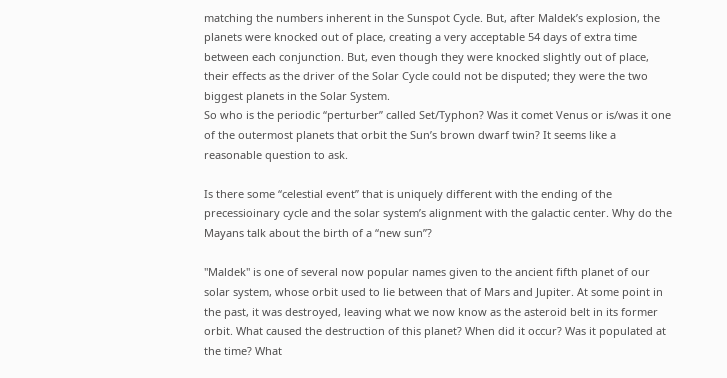matching the numbers inherent in the Sunspot Cycle. But, after Maldek’s explosion, the planets were knocked out of place, creating a very acceptable 54 days of extra time between each conjunction. But, even though they were knocked slightly out of place, their effects as the driver of the Solar Cycle could not be disputed; they were the two biggest planets in the Solar System.
So who is the periodic “perturber” called Set/Typhon? Was it comet Venus or is/was it one of the outermost planets that orbit the Sun’s brown dwarf twin? It seems like a reasonable question to ask.

Is there some “celestial event” that is uniquely different with the ending of the precessioinary cycle and the solar system’s alignment with the galactic center. Why do the Mayans talk about the birth of a “new sun”?

"Maldek" is one of several now popular names given to the ancient fifth planet of our solar system, whose orbit used to lie between that of Mars and Jupiter. At some point in the past, it was destroyed, leaving what we now know as the asteroid belt in its former orbit. What caused the destruction of this planet? When did it occur? Was it populated at the time? What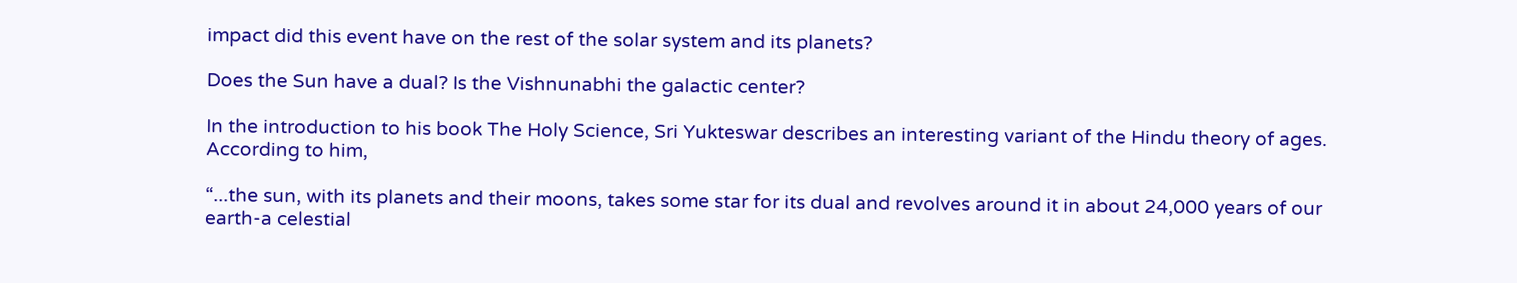impact did this event have on the rest of the solar system and its planets?

Does the Sun have a dual? Is the Vishnunabhi the galactic center?

In the introduction to his book The Holy Science, Sri Yukteswar describes an interesting variant of the Hindu theory of ages. According to him,

“...the sun, with its planets and their moons, takes some star for its dual and revolves around it in about 24,000 years of our earth-a celestial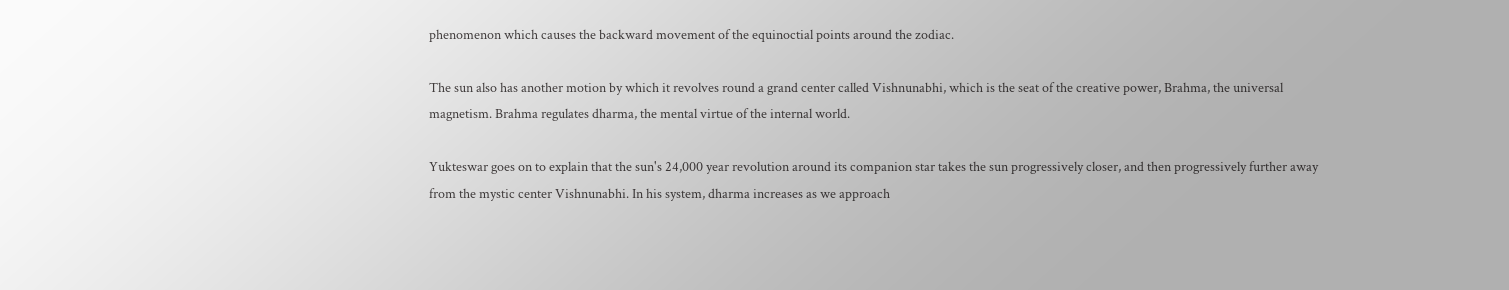phenomenon which causes the backward movement of the equinoctial points around the zodiac.

The sun also has another motion by which it revolves round a grand center called Vishnunabhi, which is the seat of the creative power, Brahma, the universal magnetism. Brahma regulates dharma, the mental virtue of the internal world.

Yukteswar goes on to explain that the sun's 24,000 year revolution around its companion star takes the sun progressively closer, and then progressively further away from the mystic center Vishnunabhi. In his system, dharma increases as we approach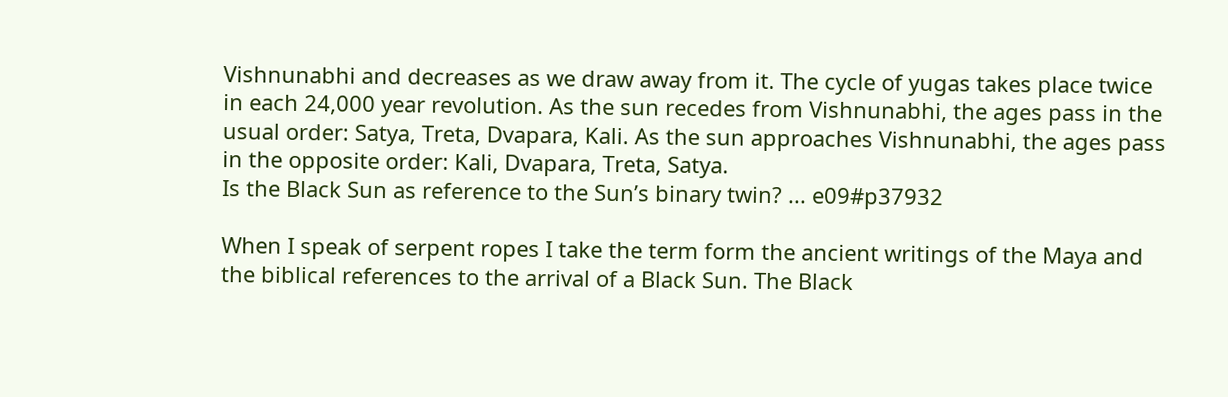Vishnunabhi and decreases as we draw away from it. The cycle of yugas takes place twice in each 24,000 year revolution. As the sun recedes from Vishnunabhi, the ages pass in the usual order: Satya, Treta, Dvapara, Kali. As the sun approaches Vishnunabhi, the ages pass in the opposite order: Kali, Dvapara, Treta, Satya.
Is the Black Sun as reference to the Sun’s binary twin? ... e09#p37932

When I speak of serpent ropes I take the term form the ancient writings of the Maya and the biblical references to the arrival of a Black Sun. The Black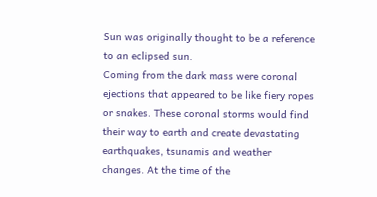Sun was originally thought to be a reference to an eclipsed sun.
Coming from the dark mass were coronal ejections that appeared to be like fiery ropes or snakes. These coronal storms would find their way to earth and create devastating earthquakes, tsunamis and weather changes. At the time of the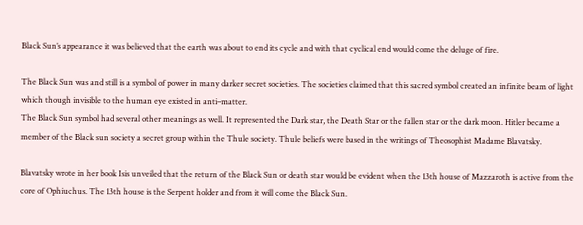Black Sun’s appearance it was believed that the earth was about to end its cycle and with that cyclical end would come the deluge of fire.

The Black Sun was and still is a symbol of power in many darker secret societies. The societies claimed that this sacred symbol created an infinite beam of light which though invisible to the human eye existed in anti–matter.
The Black Sun symbol had several other meanings as well. It represented the Dark star, the Death Star or the fallen star or the dark moon. Hitler became a member of the Black sun society a secret group within the Thule society. Thule beliefs were based in the writings of Theosophist Madame Blavatsky.

Blavatsky wrote in her book Isis unveiled that the return of the Black Sun or death star would be evident when the 13th house of Mazzaroth is active from the core of Ophiuchus. The 13th house is the Serpent holder and from it will come the Black Sun.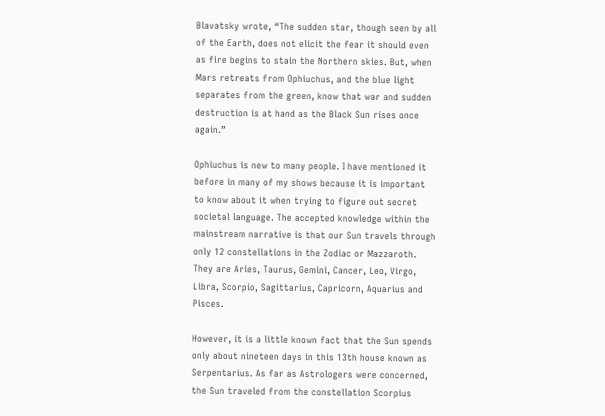Blavatsky wrote, “The sudden star, though seen by all of the Earth, does not elicit the fear it should even as fire begins to stain the Northern skies. But, when Mars retreats from Ophiuchus, and the blue light separates from the green, know that war and sudden destruction is at hand as the Black Sun rises once again.”

Ophiuchus is new to many people. I have mentioned it before in many of my shows because it is important to know about it when trying to figure out secret societal language. The accepted knowledge within the mainstream narrative is that our Sun travels through only 12 constellations in the Zodiac or Mazzaroth. They are Aries, Taurus, Gemini, Cancer, Leo, Virgo, Libra, Scorpio, Sagittarius, Capricorn, Aquarius and Pisces.

However, it is a little known fact that the Sun spends only about nineteen days in this 13th house known as Serpentarius. As far as Astrologers were concerned, the Sun traveled from the constellation Scorpius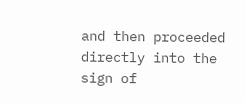and then proceeded directly into the sign of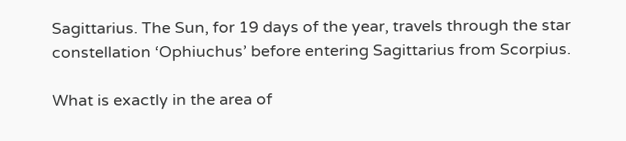Sagittarius. The Sun, for 19 days of the year, travels through the star constellation ‘Ophiuchus’ before entering Sagittarius from Scorpius.

What is exactly in the area of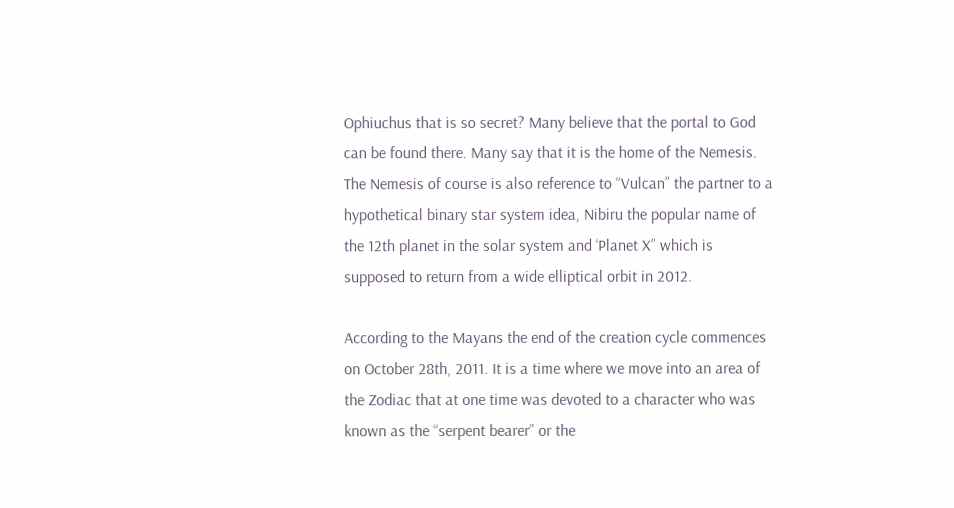Ophiuchus that is so secret? Many believe that the portal to God can be found there. Many say that it is the home of the Nemesis. The Nemesis of course is also reference to “Vulcan” the partner to a hypothetical binary star system idea, Nibiru the popular name of the 12th planet in the solar system and ‘Planet X” which is supposed to return from a wide elliptical orbit in 2012.

According to the Mayans the end of the creation cycle commences on October 28th, 2011. It is a time where we move into an area of the Zodiac that at one time was devoted to a character who was known as the “serpent bearer” or the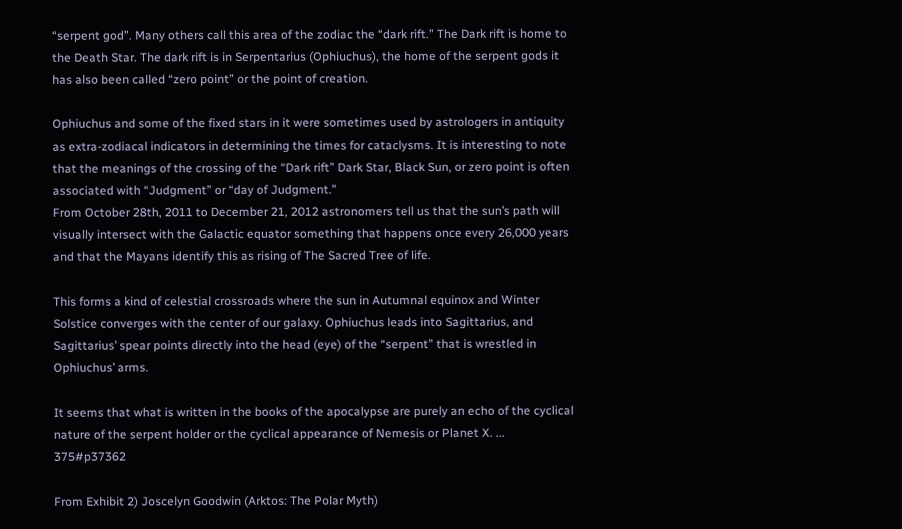“serpent god”. Many others call this area of the zodiac the “dark rift.” The Dark rift is home to the Death Star. The dark rift is in Serpentarius (Ophiuchus), the home of the serpent gods it has also been called “zero point” or the point of creation.

Ophiuchus and some of the fixed stars in it were sometimes used by astrologers in antiquity as extra-zodiacal indicators in determining the times for cataclysms. It is interesting to note that the meanings of the crossing of the “Dark rift” Dark Star, Black Sun, or zero point is often associated with “Judgment” or “day of Judgment.”
From October 28th, 2011 to December 21, 2012 astronomers tell us that the sun’s path will visually intersect with the Galactic equator something that happens once every 26,000 years and that the Mayans identify this as rising of The Sacred Tree of life.

This forms a kind of celestial crossroads where the sun in Autumnal equinox and Winter Solstice converges with the center of our galaxy. Ophiuchus leads into Sagittarius, and Sagittarius’ spear points directly into the head (eye) of the “serpent” that is wrestled in Ophiuchus’ arms.

It seems that what is written in the books of the apocalypse are purely an echo of the cyclical nature of the serpent holder or the cyclical appearance of Nemesis or Planet X. ... 375#p37362

From Exhibit 2) Joscelyn Goodwin (Arktos: The Polar Myth)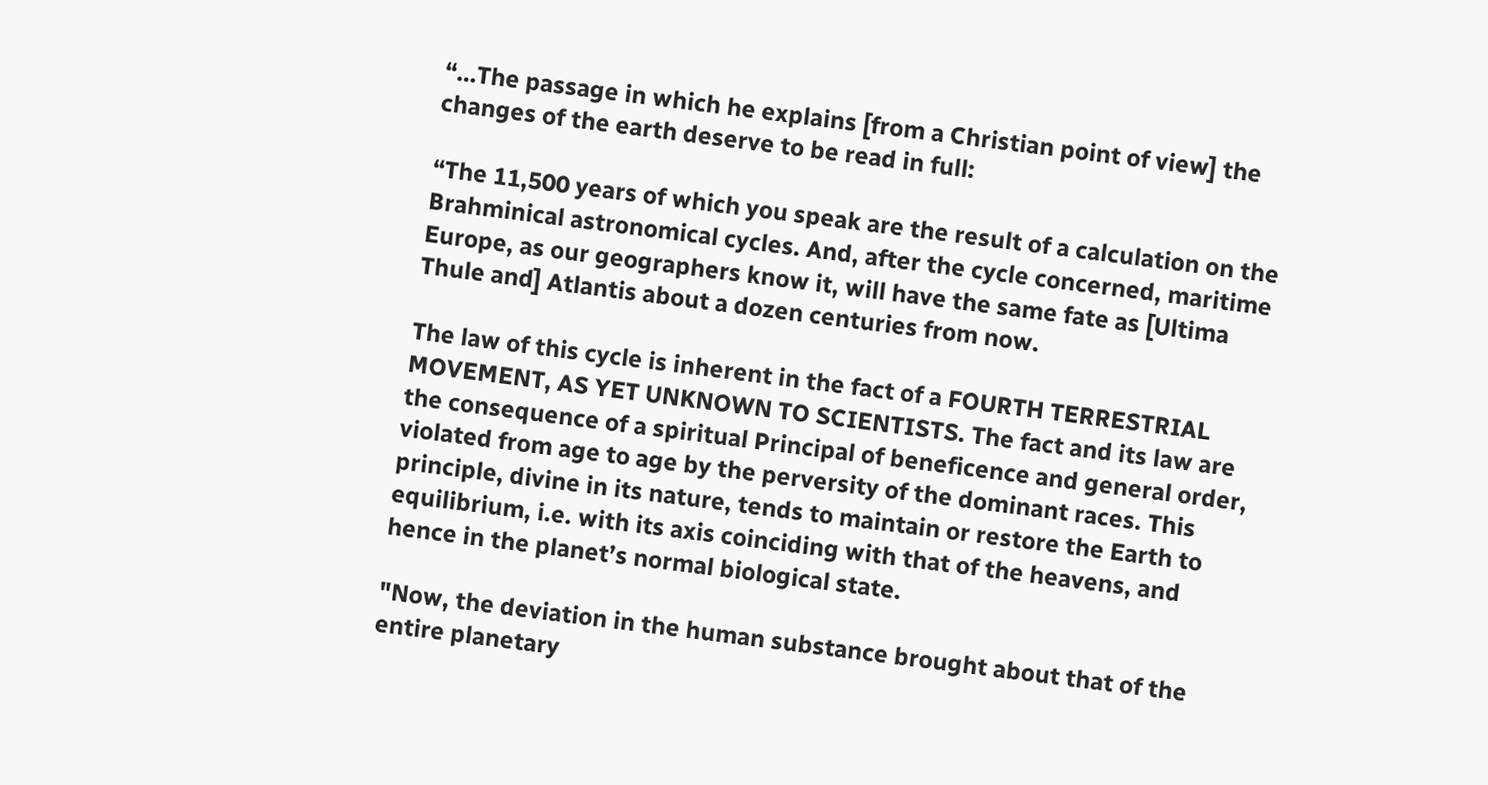“…The passage in which he explains [from a Christian point of view] the changes of the earth deserve to be read in full:

“The 11,500 years of which you speak are the result of a calculation on the Brahminical astronomical cycles. And, after the cycle concerned, maritime Europe, as our geographers know it, will have the same fate as [Ultima Thule and] Atlantis about a dozen centuries from now.

The law of this cycle is inherent in the fact of a FOURTH TERRESTRIAL MOVEMENT, AS YET UNKNOWN TO SCIENTISTS. The fact and its law are the consequence of a spiritual Principal of beneficence and general order, violated from age to age by the perversity of the dominant races. This principle, divine in its nature, tends to maintain or restore the Earth to equilibrium, i.e. with its axis coinciding with that of the heavens, and hence in the planet’s normal biological state.

"Now, the deviation in the human substance brought about that of the entire planetary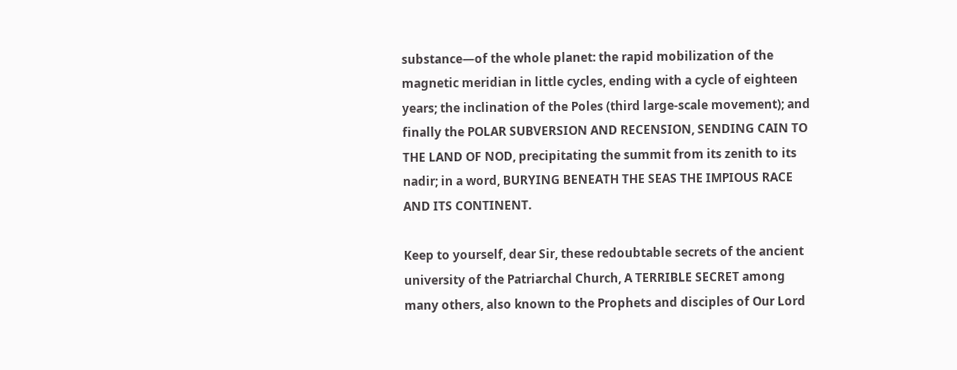substance—of the whole planet: the rapid mobilization of the magnetic meridian in little cycles, ending with a cycle of eighteen years; the inclination of the Poles (third large-scale movement); and finally the POLAR SUBVERSION AND RECENSION, SENDING CAIN TO THE LAND OF NOD, precipitating the summit from its zenith to its nadir; in a word, BURYING BENEATH THE SEAS THE IMPIOUS RACE AND ITS CONTINENT.

Keep to yourself, dear Sir, these redoubtable secrets of the ancient university of the Patriarchal Church, A TERRIBLE SECRET among many others, also known to the Prophets and disciples of Our Lord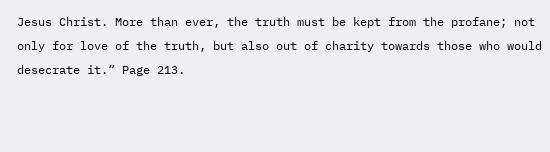Jesus Christ. More than ever, the truth must be kept from the profane; not only for love of the truth, but also out of charity towards those who would desecrate it.” Page 213.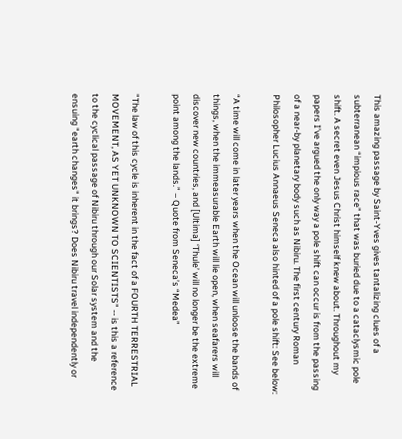This amazing passage by Saint-Yves gives tantalizing clues of a subterranean “impious race” that was buried due to a cataclysmic pole shift. A secret even Jesus Christ himself knew about. Throughout my papers I’ve argued the only way a pole shift can occur is from the passing of a near-by planetary body such as Nibiru. The first century Roman Philosopher Lucius Annaeus Seneca also hinted of a pole shift: See below:

“A time will come in later years when the Ocean will unloose the bands of things, when the immeasurable Earth will lie open, when seafarers will discover new countries, and [Ultima] ‘Thule’ will no longer be the extreme point among the lands.” – Quote from Seneca’s “Medea”

"The law of this cycle is inherent in the fact of a FOURTH TERRESTRIAL MOVEMENT, AS YET UNKNOWN TO SCIENTISTS" -- is this a reference to the cyclical passage of Nibiru through our Solar system and the ensuing "earth changes" it brings? Does Nibiru travel independently or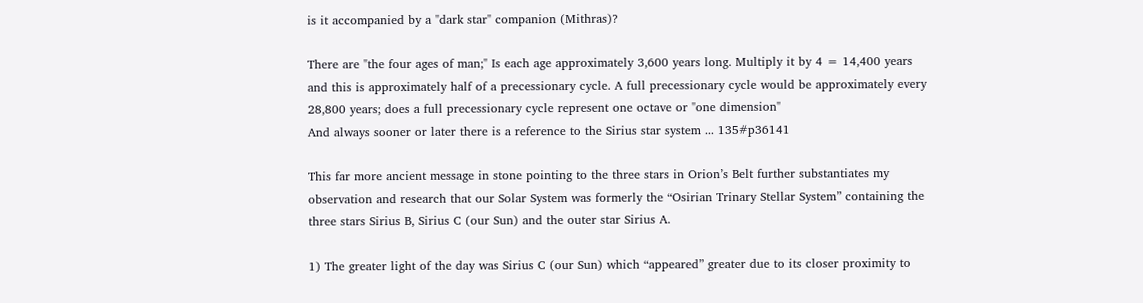is it accompanied by a "dark star" companion (Mithras)?

There are "the four ages of man;" Is each age approximately 3,600 years long. Multiply it by 4 = 14,400 years and this is approximately half of a precessionary cycle. A full precessionary cycle would be approximately every 28,800 years; does a full precessionary cycle represent one octave or "one dimension"
And always sooner or later there is a reference to the Sirius star system ... 135#p36141

This far more ancient message in stone pointing to the three stars in Orion’s Belt further substantiates my observation and research that our Solar System was formerly the “Osirian Trinary Stellar System” containing the three stars Sirius B, Sirius C (our Sun) and the outer star Sirius A.

1) The greater light of the day was Sirius C (our Sun) which “appeared” greater due to its closer proximity to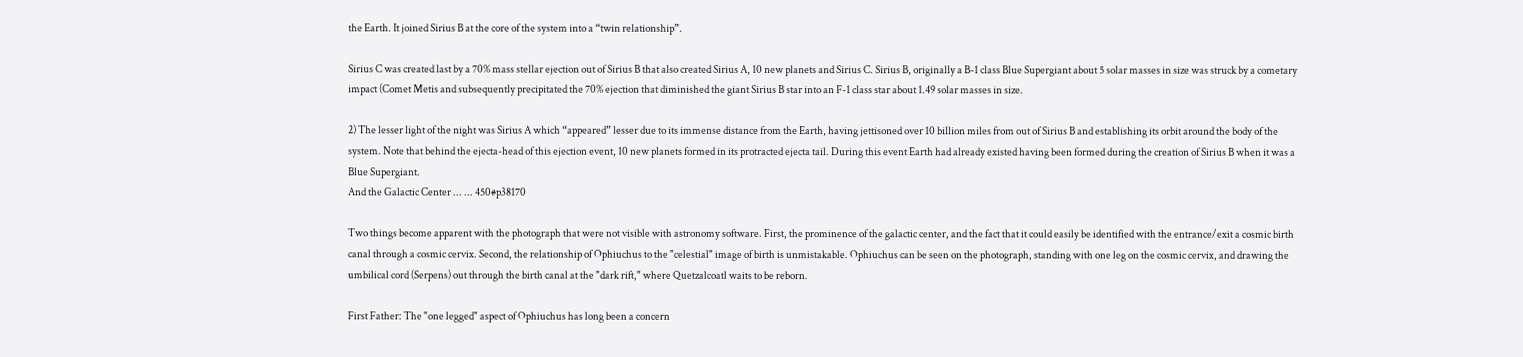the Earth. It joined Sirius B at the core of the system into a “twin relationship”.

Sirius C was created last by a 70% mass stellar ejection out of Sirius B that also created Sirius A, 10 new planets and Sirius C. Sirius B, originally a B-1 class Blue Supergiant about 5 solar masses in size was struck by a cometary impact (Comet Metis and subsequently precipitated the 70% ejection that diminished the giant Sirius B star into an F-1 class star about 1.49 solar masses in size.

2) The lesser light of the night was Sirius A which “appeared” lesser due to its immense distance from the Earth, having jettisoned over 10 billion miles from out of Sirius B and establishing its orbit around the body of the system. Note that behind the ejecta-head of this ejection event, 10 new planets formed in its protracted ejecta tail. During this event Earth had already existed having been formed during the creation of Sirius B when it was a Blue Supergiant.
And the Galactic Center ... ... 450#p38170

Two things become apparent with the photograph that were not visible with astronomy software. First, the prominence of the galactic center, and the fact that it could easily be identified with the entrance/exit a cosmic birth canal through a cosmic cervix. Second, the relationship of Ophiuchus to the "celestial" image of birth is unmistakable. Ophiuchus can be seen on the photograph, standing with one leg on the cosmic cervix, and drawing the umbilical cord (Serpens) out through the birth canal at the "dark rift," where Quetzalcoatl waits to be reborn.

First Father: The "one legged" aspect of Ophiuchus has long been a concern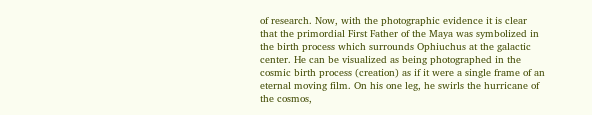of research. Now, with the photographic evidence it is clear that the primordial First Father of the Maya was symbolized in the birth process which surrounds Ophiuchus at the galactic center. He can be visualized as being photographed in the cosmic birth process (creation) as if it were a single frame of an eternal moving film. On his one leg, he swirls the hurricane of the cosmos,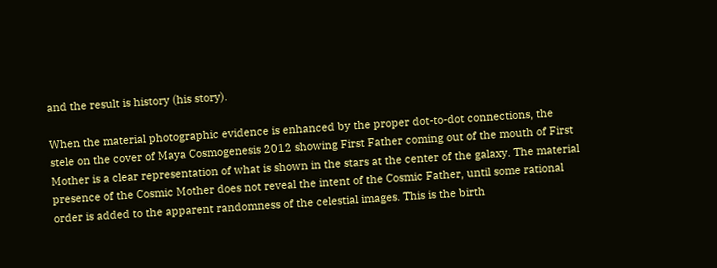and the result is history (his story).

When the material photographic evidence is enhanced by the proper dot-to-dot connections, the stele on the cover of Maya Cosmogenesis 2012 showing First Father coming out of the mouth of First Mother is a clear representation of what is shown in the stars at the center of the galaxy. The material presence of the Cosmic Mother does not reveal the intent of the Cosmic Father, until some rational order is added to the apparent randomness of the celestial images. This is the birth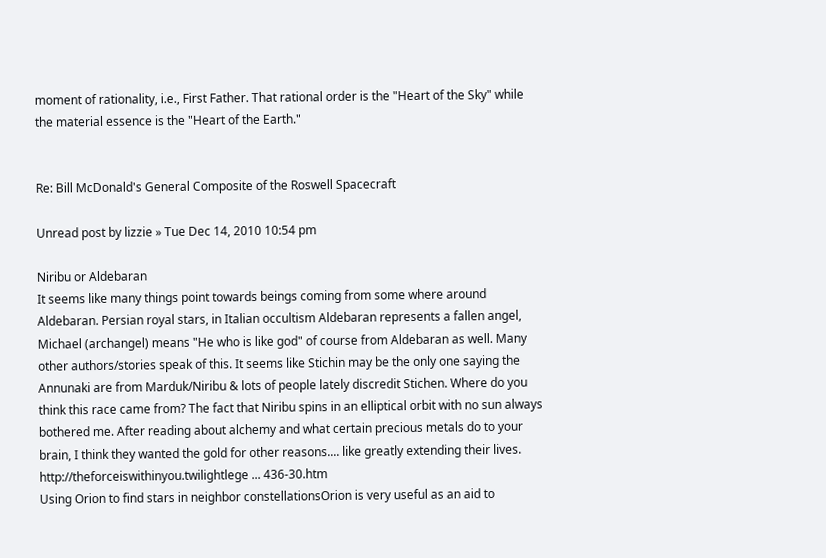moment of rationality, i.e., First Father. That rational order is the "Heart of the Sky" while the material essence is the "Heart of the Earth."


Re: Bill McDonald's General Composite of the Roswell Spacecraft

Unread post by lizzie » Tue Dec 14, 2010 10:54 pm

Niribu or Aldebaran
It seems like many things point towards beings coming from some where around Aldebaran. Persian royal stars, in Italian occultism Aldebaran represents a fallen angel, Michael (archangel) means "He who is like god" of course from Aldebaran as well. Many other authors/stories speak of this. It seems like Stichin may be the only one saying the Annunaki are from Marduk/Niribu & lots of people lately discredit Stichen. Where do you think this race came from? The fact that Niribu spins in an elliptical orbit with no sun always bothered me. After reading about alchemy and what certain precious metals do to your brain, I think they wanted the gold for other reasons.... like greatly extending their lives.
http://theforceiswithinyou.twilightlege ... 436-30.htm
Using Orion to find stars in neighbor constellationsOrion is very useful as an aid to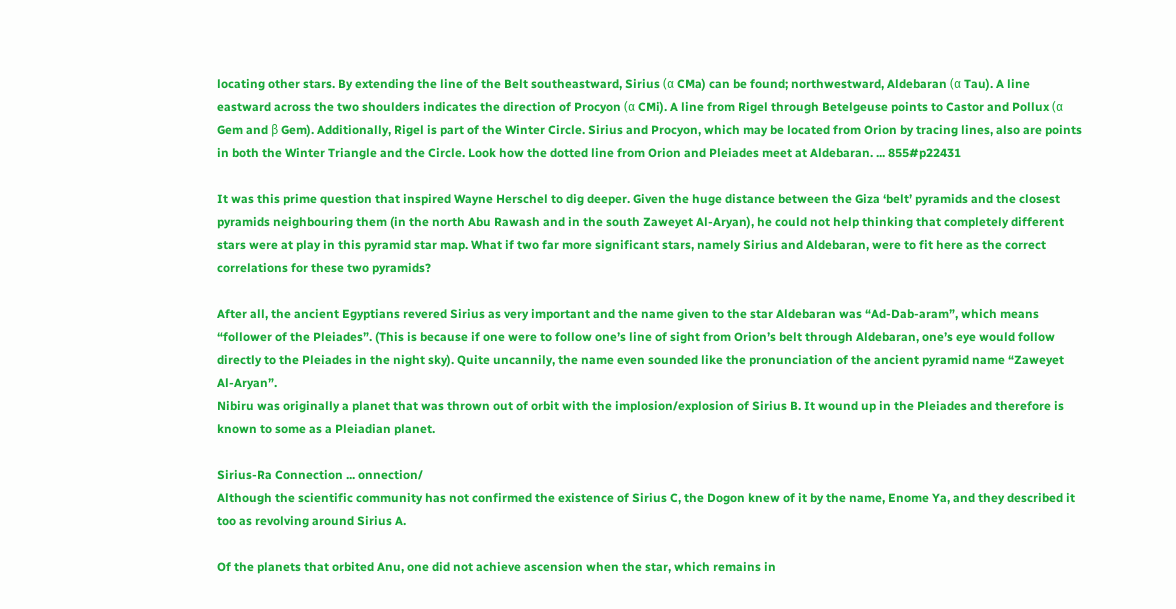locating other stars. By extending the line of the Belt southeastward, Sirius (α CMa) can be found; northwestward, Aldebaran (α Tau). A line eastward across the two shoulders indicates the direction of Procyon (α CMi). A line from Rigel through Betelgeuse points to Castor and Pollux (α Gem and β Gem). Additionally, Rigel is part of the Winter Circle. Sirius and Procyon, which may be located from Orion by tracing lines, also are points in both the Winter Triangle and the Circle. Look how the dotted line from Orion and Pleiades meet at Aldebaran. ... 855#p22431

It was this prime question that inspired Wayne Herschel to dig deeper. Given the huge distance between the Giza ‘belt’ pyramids and the closest pyramids neighbouring them (in the north Abu Rawash and in the south Zaweyet Al-Aryan), he could not help thinking that completely different stars were at play in this pyramid star map. What if two far more significant stars, namely Sirius and Aldebaran, were to fit here as the correct correlations for these two pyramids?

After all, the ancient Egyptians revered Sirius as very important and the name given to the star Aldebaran was “Ad-Dab-aram”, which means “follower of the Pleiades”. (This is because if one were to follow one’s line of sight from Orion’s belt through Aldebaran, one’s eye would follow directly to the Pleiades in the night sky). Quite uncannily, the name even sounded like the pronunciation of the ancient pyramid name “Zaweyet Al-Aryan”.
Nibiru was originally a planet that was thrown out of orbit with the implosion/explosion of Sirius B. It wound up in the Pleiades and therefore is known to some as a Pleiadian planet.

Sirius-Ra Connection ... onnection/
Although the scientific community has not confirmed the existence of Sirius C, the Dogon knew of it by the name, Enome Ya, and they described it too as revolving around Sirius A.

Of the planets that orbited Anu, one did not achieve ascension when the star, which remains in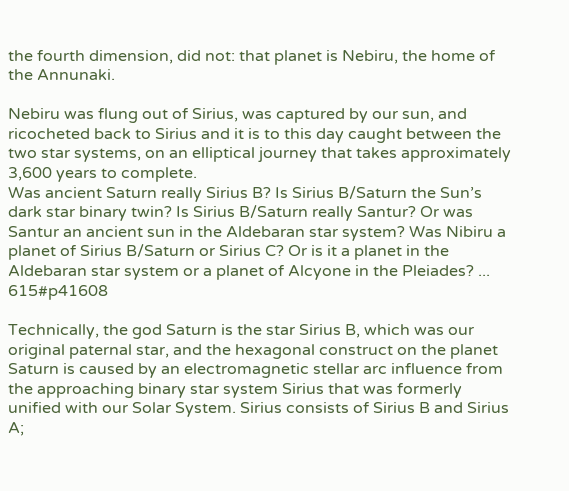the fourth dimension, did not: that planet is Nebiru, the home of the Annunaki.

Nebiru was flung out of Sirius, was captured by our sun, and ricocheted back to Sirius and it is to this day caught between the two star systems, on an elliptical journey that takes approximately 3,600 years to complete.
Was ancient Saturn really Sirius B? Is Sirius B/Saturn the Sun’s dark star binary twin? Is Sirius B/Saturn really Santur? Or was Santur an ancient sun in the Aldebaran star system? Was Nibiru a planet of Sirius B/Saturn or Sirius C? Or is it a planet in the Aldebaran star system or a planet of Alcyone in the Pleiades? ... 615#p41608

Technically, the god Saturn is the star Sirius B, which was our original paternal star, and the hexagonal construct on the planet Saturn is caused by an electromagnetic stellar arc influence from the approaching binary star system Sirius that was formerly unified with our Solar System. Sirius consists of Sirius B and Sirius A;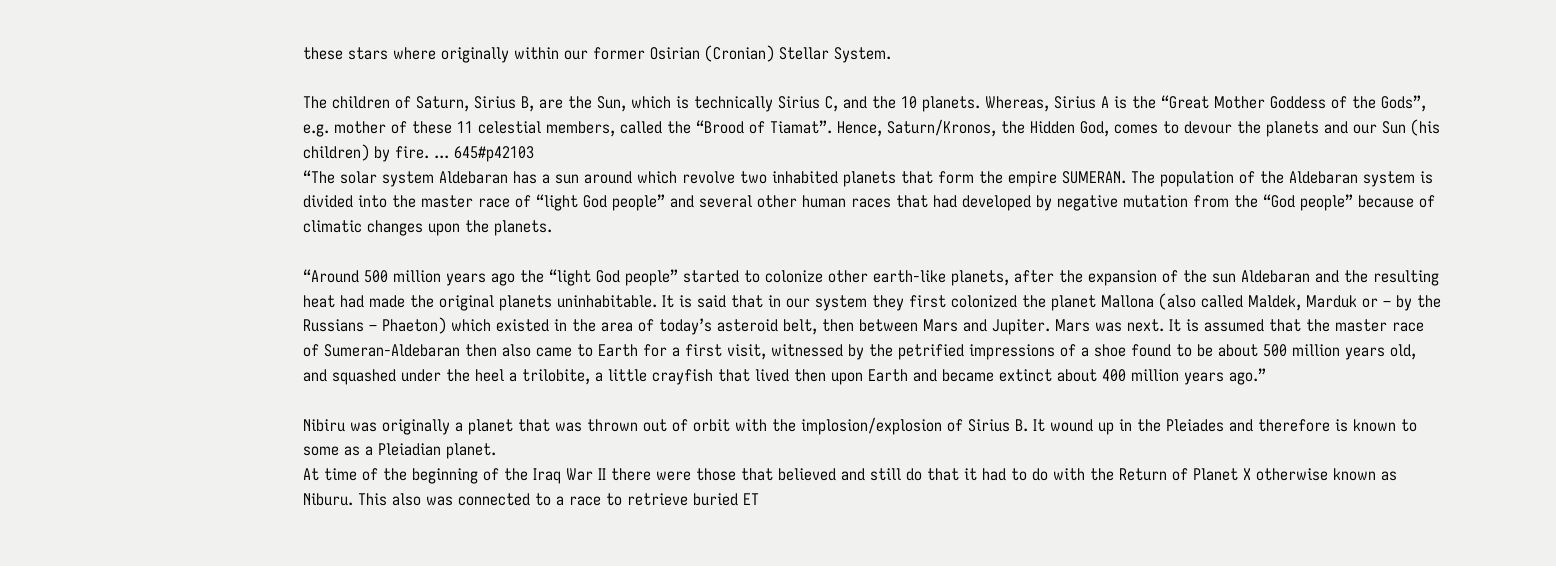these stars where originally within our former Osirian (Cronian) Stellar System.

The children of Saturn, Sirius B, are the Sun, which is technically Sirius C, and the 10 planets. Whereas, Sirius A is the “Great Mother Goddess of the Gods”, e.g. mother of these 11 celestial members, called the “Brood of Tiamat”. Hence, Saturn/Kronos, the Hidden God, comes to devour the planets and our Sun (his children) by fire. ... 645#p42103
“The solar system Aldebaran has a sun around which revolve two inhabited planets that form the empire SUMERAN. The population of the Aldebaran system is divided into the master race of “light God people” and several other human races that had developed by negative mutation from the “God people” because of climatic changes upon the planets.

“Around 500 million years ago the “light God people” started to colonize other earth-like planets, after the expansion of the sun Aldebaran and the resulting heat had made the original planets uninhabitable. It is said that in our system they first colonized the planet Mallona (also called Maldek, Marduk or – by the Russians – Phaeton) which existed in the area of today’s asteroid belt, then between Mars and Jupiter. Mars was next. It is assumed that the master race of Sumeran-Aldebaran then also came to Earth for a first visit, witnessed by the petrified impressions of a shoe found to be about 500 million years old, and squashed under the heel a trilobite, a little crayfish that lived then upon Earth and became extinct about 400 million years ago.”

Nibiru was originally a planet that was thrown out of orbit with the implosion/explosion of Sirius B. It wound up in the Pleiades and therefore is known to some as a Pleiadian planet.
At time of the beginning of the Iraq War II there were those that believed and still do that it had to do with the Return of Planet X otherwise known as Niburu. This also was connected to a race to retrieve buried ET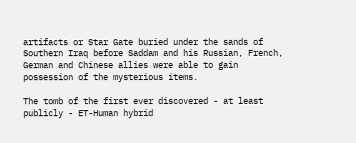artifacts or Star Gate buried under the sands of Southern Iraq before Saddam and his Russian, French, German and Chinese allies were able to gain possession of the mysterious items.

The tomb of the first ever discovered - at least publicly - ET-Human hybrid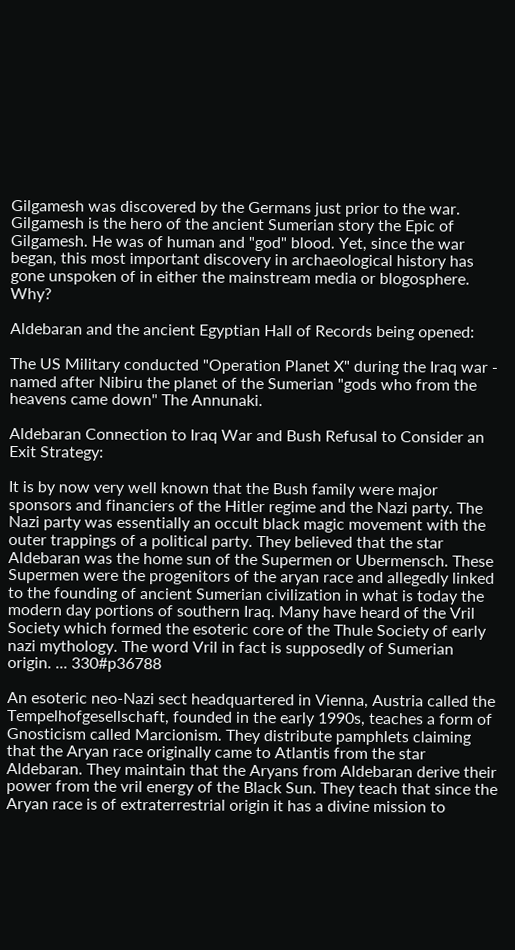Gilgamesh was discovered by the Germans just prior to the war. Gilgamesh is the hero of the ancient Sumerian story the Epic of Gilgamesh. He was of human and "god" blood. Yet, since the war began, this most important discovery in archaeological history has gone unspoken of in either the mainstream media or blogosphere. Why?

Aldebaran and the ancient Egyptian Hall of Records being opened:

The US Military conducted "Operation Planet X" during the Iraq war - named after Nibiru the planet of the Sumerian "gods who from the heavens came down" The Annunaki.

Aldebaran Connection to Iraq War and Bush Refusal to Consider an Exit Strategy:

It is by now very well known that the Bush family were major sponsors and financiers of the Hitler regime and the Nazi party. The Nazi party was essentially an occult black magic movement with the outer trappings of a political party. They believed that the star Aldebaran was the home sun of the Supermen or Ubermensch. These Supermen were the progenitors of the aryan race and allegedly linked to the founding of ancient Sumerian civilization in what is today the modern day portions of southern Iraq. Many have heard of the Vril Society which formed the esoteric core of the Thule Society of early nazi mythology. The word Vril in fact is supposedly of Sumerian origin. ... 330#p36788

An esoteric neo-Nazi sect headquartered in Vienna, Austria called the Tempelhofgesellschaft, founded in the early 1990s, teaches a form of Gnosticism called Marcionism. They distribute pamphlets claiming that the Aryan race originally came to Atlantis from the star Aldebaran. They maintain that the Aryans from Aldebaran derive their power from the vril energy of the Black Sun. They teach that since the Aryan race is of extraterrestrial origin it has a divine mission to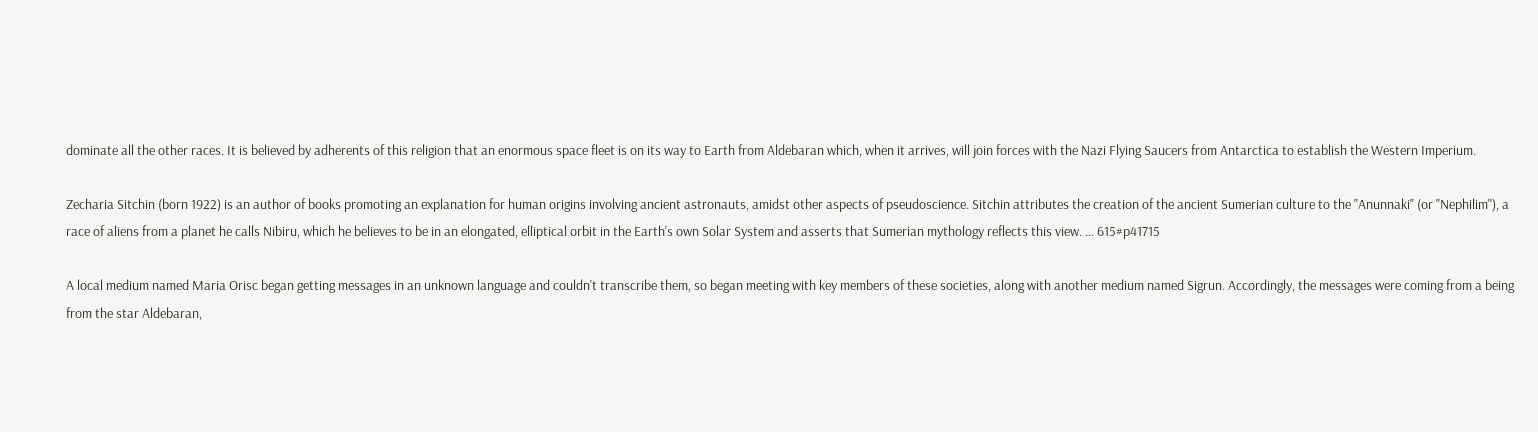dominate all the other races. It is believed by adherents of this religion that an enormous space fleet is on its way to Earth from Aldebaran which, when it arrives, will join forces with the Nazi Flying Saucers from Antarctica to establish the Western Imperium.

Zecharia Sitchin (born 1922) is an author of books promoting an explanation for human origins involving ancient astronauts, amidst other aspects of pseudoscience. Sitchin attributes the creation of the ancient Sumerian culture to the "Anunnaki" (or "Nephilim"), a race of aliens from a planet he calls Nibiru, which he believes to be in an elongated, elliptical orbit in the Earth's own Solar System and asserts that Sumerian mythology reflects this view. ... 615#p41715

A local medium named Maria Orisc began getting messages in an unknown language and couldn't transcribe them, so began meeting with key members of these societies, along with another medium named Sigrun. Accordingly, the messages were coming from a being from the star Aldebaran,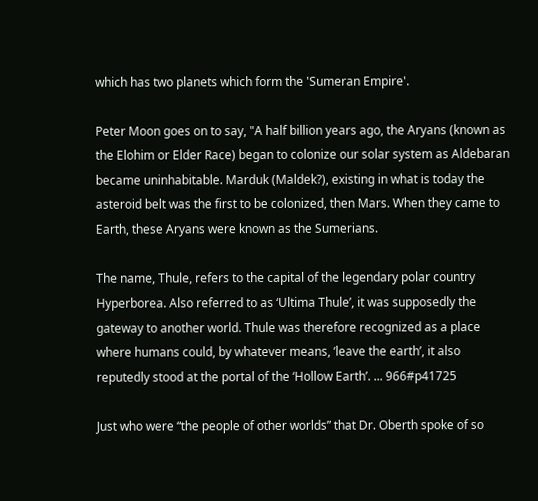which has two planets which form the 'Sumeran Empire'.

Peter Moon goes on to say, "A half billion years ago, the Aryans (known as the Elohim or Elder Race) began to colonize our solar system as Aldebaran became uninhabitable. Marduk (Maldek?), existing in what is today the asteroid belt was the first to be colonized, then Mars. When they came to Earth, these Aryans were known as the Sumerians.

The name, Thule, refers to the capital of the legendary polar country Hyperborea. Also referred to as ‘Ultima Thule’, it was supposedly the gateway to another world. Thule was therefore recognized as a place where humans could, by whatever means, ‘leave the earth’, it also reputedly stood at the portal of the ‘Hollow Earth’. ... 966#p41725

Just who were “the people of other worlds” that Dr. Oberth spoke of so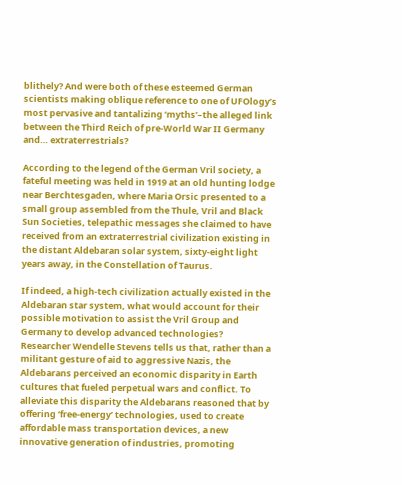blithely? And were both of these esteemed German scientists making oblique reference to one of UFOlogy’s most pervasive and tantalizing ‘myths’–the alleged link between the Third Reich of pre-World War II Germany and… extraterrestrials?

According to the legend of the German Vril society, a fateful meeting was held in 1919 at an old hunting lodge near Berchtesgaden, where Maria Orsic presented to a small group assembled from the Thule, Vril and Black Sun Societies, telepathic messages she claimed to have received from an extraterrestrial civilization existing in the distant Aldebaran solar system, sixty-eight light years away, in the Constellation of Taurus.

If indeed, a high-tech civilization actually existed in the Aldebaran star system, what would account for their possible motivation to assist the Vril Group and Germany to develop advanced technologies? Researcher Wendelle Stevens tells us that, rather than a militant gesture of aid to aggressive Nazis, the Aldebarans perceived an economic disparity in Earth cultures that fueled perpetual wars and conflict. To alleviate this disparity the Aldebarans reasoned that by offering ‘free-energy’ technologies, used to create affordable mass transportation devices, a new innovative generation of industries, promoting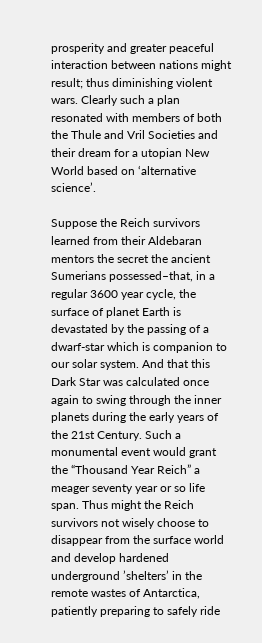prosperity and greater peaceful interaction between nations might result; thus diminishing violent wars. Clearly such a plan resonated with members of both the Thule and Vril Societies and their dream for a utopian New World based on ‘alternative science’.

Suppose the Reich survivors learned from their Aldebaran mentors the secret the ancient Sumerians possessed–that, in a regular 3600 year cycle, the surface of planet Earth is devastated by the passing of a dwarf-star which is companion to our solar system. And that this Dark Star was calculated once again to swing through the inner planets during the early years of the 21st Century. Such a monumental event would grant the “Thousand Year Reich” a meager seventy year or so life span. Thus might the Reich survivors not wisely choose to disappear from the surface world and develop hardened underground ’shelters’ in the remote wastes of Antarctica, patiently preparing to safely ride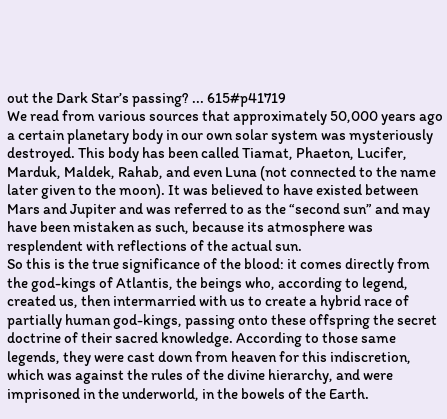out the Dark Star’s passing? ... 615#p41719
We read from various sources that approximately 50,000 years ago a certain planetary body in our own solar system was mysteriously destroyed. This body has been called Tiamat, Phaeton, Lucifer, Marduk, Maldek, Rahab, and even Luna (not connected to the name later given to the moon). It was believed to have existed between Mars and Jupiter and was referred to as the “second sun” and may have been mistaken as such, because its atmosphere was resplendent with reflections of the actual sun.
So this is the true significance of the blood: it comes directly from the god-kings of Atlantis, the beings who, according to legend, created us, then intermarried with us to create a hybrid race of partially human god-kings, passing onto these offspring the secret doctrine of their sacred knowledge. According to those same legends, they were cast down from heaven for this indiscretion, which was against the rules of the divine hierarchy, and were imprisoned in the underworld, in the bowels of the Earth.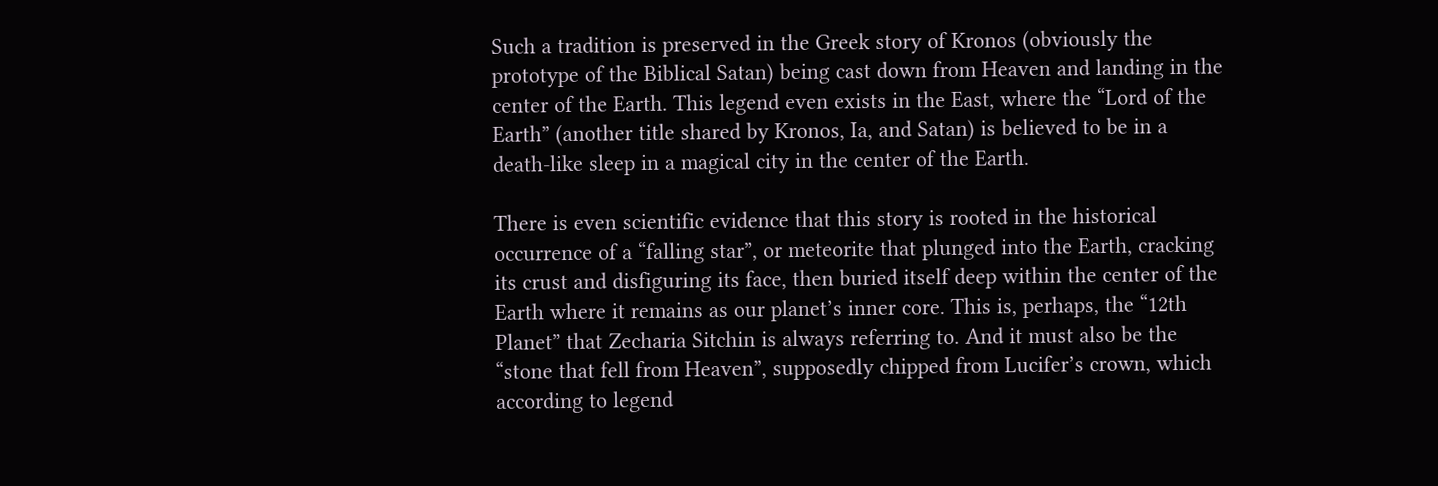Such a tradition is preserved in the Greek story of Kronos (obviously the prototype of the Biblical Satan) being cast down from Heaven and landing in the center of the Earth. This legend even exists in the East, where the “Lord of the Earth” (another title shared by Kronos, Ia, and Satan) is believed to be in a death-like sleep in a magical city in the center of the Earth.

There is even scientific evidence that this story is rooted in the historical occurrence of a “falling star”, or meteorite that plunged into the Earth, cracking its crust and disfiguring its face, then buried itself deep within the center of the Earth where it remains as our planet’s inner core. This is, perhaps, the “12th Planet” that Zecharia Sitchin is always referring to. And it must also be the “stone that fell from Heaven”, supposedly chipped from Lucifer’s crown, which according to legend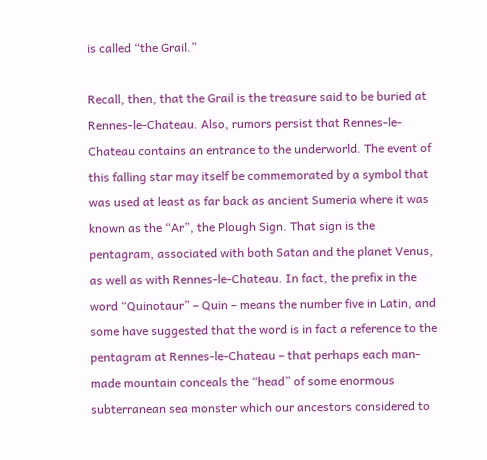is called “the Grail.”

Recall, then, that the Grail is the treasure said to be buried at Rennes-le-Chateau. Also, rumors persist that Rennes-le-Chateau contains an entrance to the underworld. The event of this falling star may itself be commemorated by a symbol that was used at least as far back as ancient Sumeria where it was known as the “Ar”, the Plough Sign. That sign is the pentagram, associated with both Satan and the planet Venus, as well as with Rennes-le-Chateau. In fact, the prefix in the word “Quinotaur” – Quin – means the number five in Latin, and some have suggested that the word is in fact a reference to the pentagram at Rennes-le-Chateau – that perhaps each man-made mountain conceals the “head” of some enormous subterranean sea monster which our ancestors considered to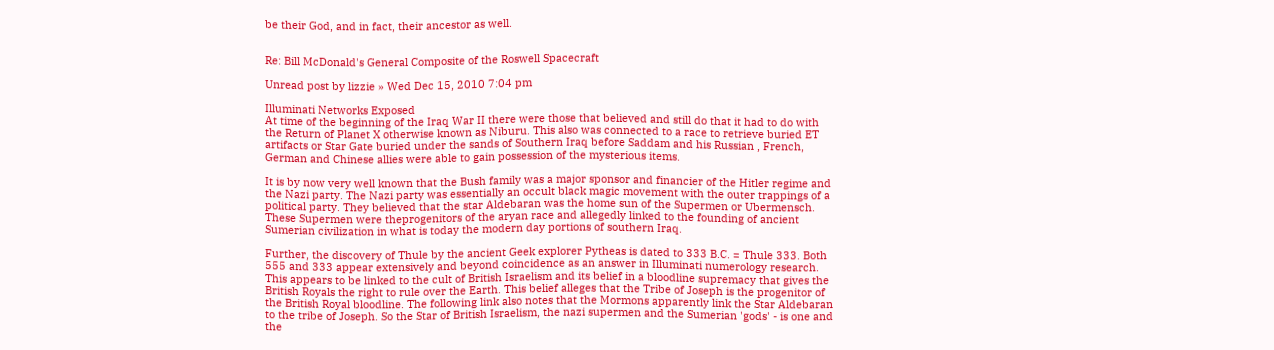be their God, and in fact, their ancestor as well.


Re: Bill McDonald's General Composite of the Roswell Spacecraft

Unread post by lizzie » Wed Dec 15, 2010 7:04 pm

Illuminati Networks Exposed
At time of the beginning of the Iraq War II there were those that believed and still do that it had to do with the Return of Planet X otherwise known as Niburu. This also was connected to a race to retrieve buried ET artifacts or Star Gate buried under the sands of Southern Iraq before Saddam and his Russian , French, German and Chinese allies were able to gain possession of the mysterious items.

It is by now very well known that the Bush family was a major sponsor and financier of the Hitler regime and the Nazi party. The Nazi party was essentially an occult black magic movement with the outer trappings of a political party. They believed that the star Aldebaran was the home sun of the Supermen or Ubermensch. These Supermen were theprogenitors of the aryan race and allegedly linked to the founding of ancient Sumerian civilization in what is today the modern day portions of southern Iraq.

Further, the discovery of Thule by the ancient Geek explorer Pytheas is dated to 333 B.C. = Thule 333. Both 555 and 333 appear extensively and beyond coincidence as an answer in Illuminati numerology research. This appears to be linked to the cult of British Israelism and its belief in a bloodline supremacy that gives the British Royals the right to rule over the Earth. This belief alleges that the Tribe of Joseph is the progenitor of the British Royal bloodline. The following link also notes that the Mormons apparently link the Star Aldebaran to the tribe of Joseph. So the Star of British Israelism, the nazi supermen and the Sumerian 'gods' - is one and the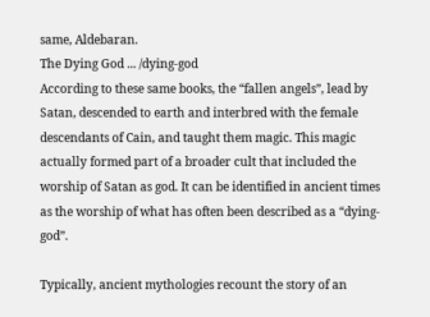same, Aldebaran.
The Dying God ... /dying-god
According to these same books, the “fallen angels”, lead by Satan, descended to earth and interbred with the female descendants of Cain, and taught them magic. This magic actually formed part of a broader cult that included the worship of Satan as god. It can be identified in ancient times as the worship of what has often been described as a “dying-god”.

Typically, ancient mythologies recount the story of an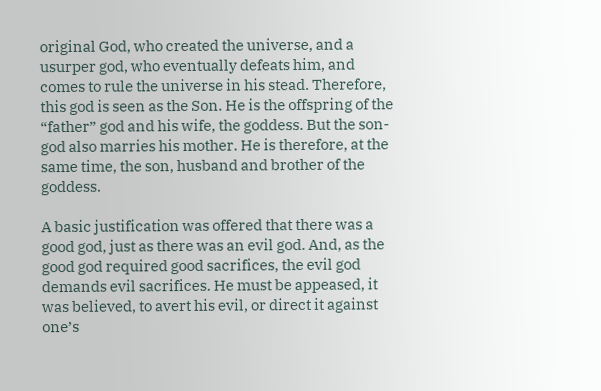original God, who created the universe, and a usurper god, who eventually defeats him, and comes to rule the universe in his stead. Therefore, this god is seen as the Son. He is the offspring of the “father” god and his wife, the goddess. But the son-god also marries his mother. He is therefore, at the same time, the son, husband and brother of the goddess.

A basic justification was offered that there was a good god, just as there was an evil god. And, as the good god required good sacrifices, the evil god demands evil sacrifices. He must be appeased, it was believed, to avert his evil, or direct it against one’s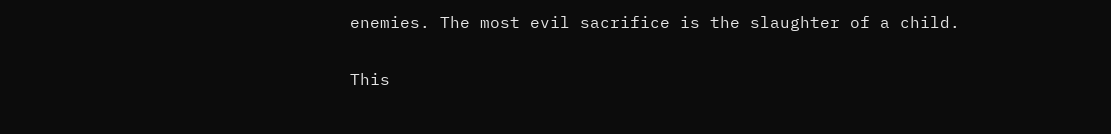enemies. The most evil sacrifice is the slaughter of a child.

This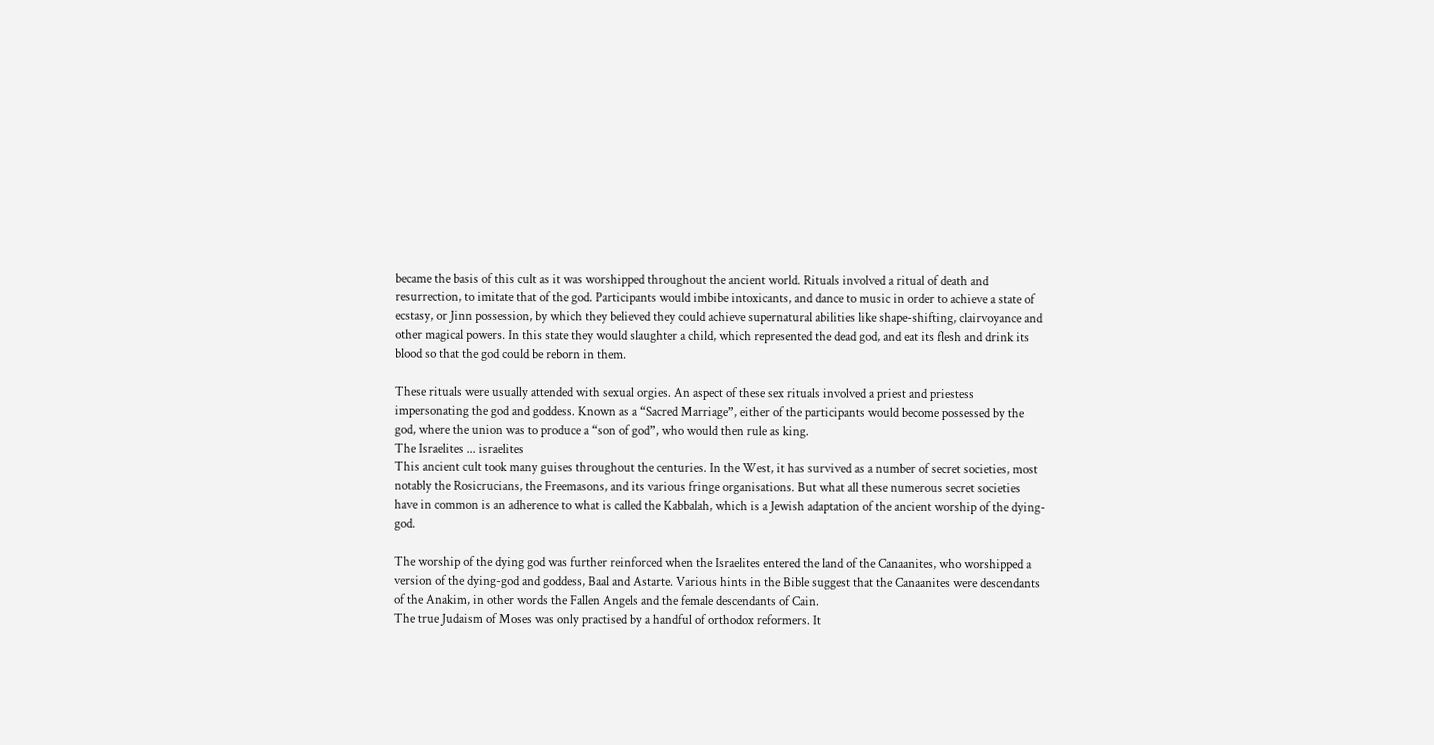became the basis of this cult as it was worshipped throughout the ancient world. Rituals involved a ritual of death and resurrection, to imitate that of the god. Participants would imbibe intoxicants, and dance to music in order to achieve a state of ecstasy, or Jinn possession, by which they believed they could achieve supernatural abilities like shape-shifting, clairvoyance and other magical powers. In this state they would slaughter a child, which represented the dead god, and eat its flesh and drink its blood so that the god could be reborn in them.

These rituals were usually attended with sexual orgies. An aspect of these sex rituals involved a priest and priestess impersonating the god and goddess. Known as a “Sacred Marriage”, either of the participants would become possessed by the god, where the union was to produce a “son of god”, who would then rule as king.
The Israelites ... israelites
This ancient cult took many guises throughout the centuries. In the West, it has survived as a number of secret societies, most notably the Rosicrucians, the Freemasons, and its various fringe organisations. But what all these numerous secret societies have in common is an adherence to what is called the Kabbalah, which is a Jewish adaptation of the ancient worship of the dying-god.

The worship of the dying god was further reinforced when the Israelites entered the land of the Canaanites, who worshipped a version of the dying-god and goddess, Baal and Astarte. Various hints in the Bible suggest that the Canaanites were descendants of the Anakim, in other words the Fallen Angels and the female descendants of Cain.
The true Judaism of Moses was only practised by a handful of orthodox reformers. It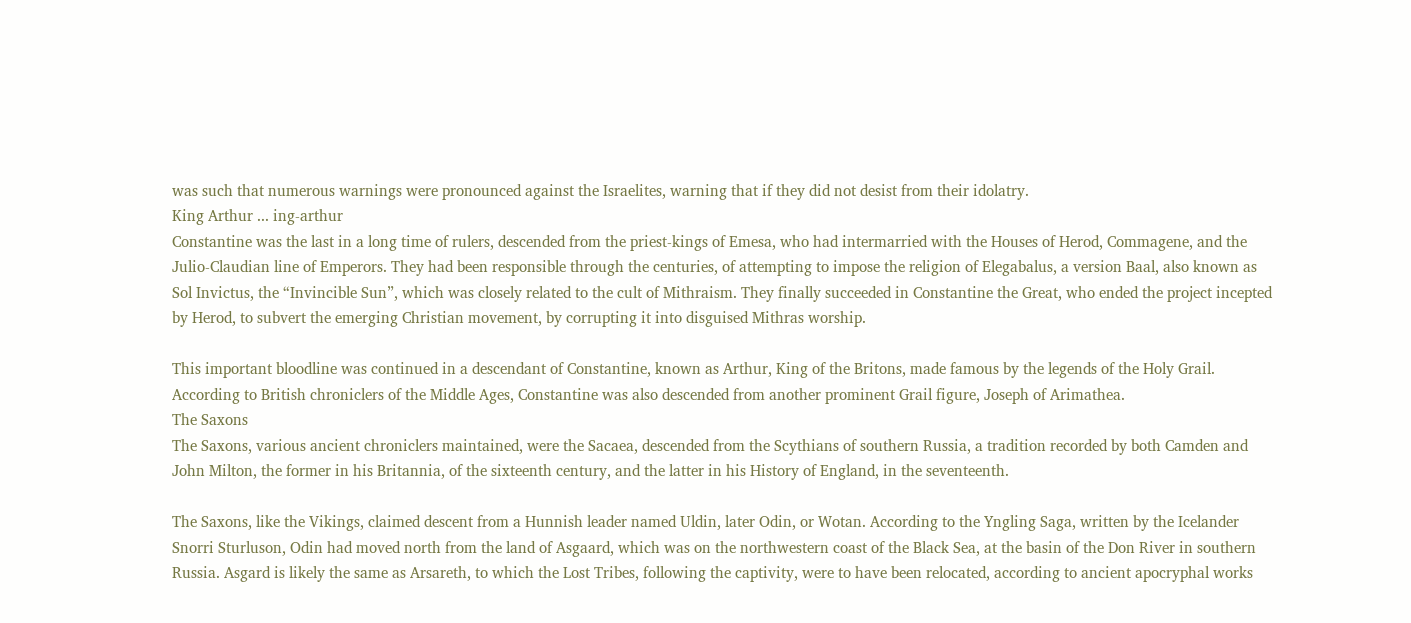was such that numerous warnings were pronounced against the Israelites, warning that if they did not desist from their idolatry.
King Arthur ... ing-arthur
Constantine was the last in a long time of rulers, descended from the priest-kings of Emesa, who had intermarried with the Houses of Herod, Commagene, and the Julio-Claudian line of Emperors. They had been responsible through the centuries, of attempting to impose the religion of Elegabalus, a version Baal, also known as Sol Invictus, the “Invincible Sun”, which was closely related to the cult of Mithraism. They finally succeeded in Constantine the Great, who ended the project incepted by Herod, to subvert the emerging Christian movement, by corrupting it into disguised Mithras worship.

This important bloodline was continued in a descendant of Constantine, known as Arthur, King of the Britons, made famous by the legends of the Holy Grail. According to British chroniclers of the Middle Ages, Constantine was also descended from another prominent Grail figure, Joseph of Arimathea.
The Saxons
The Saxons, various ancient chroniclers maintained, were the Sacaea, descended from the Scythians of southern Russia, a tradition recorded by both Camden and John Milton, the former in his Britannia, of the sixteenth century, and the latter in his History of England, in the seventeenth.

The Saxons, like the Vikings, claimed descent from a Hunnish leader named Uldin, later Odin, or Wotan. According to the Yngling Saga, written by the Icelander Snorri Sturluson, Odin had moved north from the land of Asgaard, which was on the northwestern coast of the Black Sea, at the basin of the Don River in southern Russia. Asgard is likely the same as Arsareth, to which the Lost Tribes, following the captivity, were to have been relocated, according to ancient apocryphal works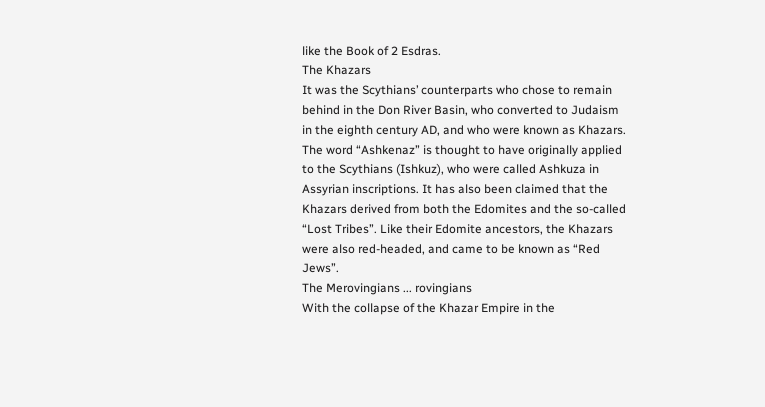like the Book of 2 Esdras.
The Khazars
It was the Scythians’ counterparts who chose to remain behind in the Don River Basin, who converted to Judaism in the eighth century AD, and who were known as Khazars. The word “Ashkenaz” is thought to have originally applied to the Scythians (Ishkuz), who were called Ashkuza in Assyrian inscriptions. It has also been claimed that the Khazars derived from both the Edomites and the so-called “Lost Tribes”. Like their Edomite ancestors, the Khazars were also red-headed, and came to be known as “Red Jews”.
The Merovingians ... rovingians
With the collapse of the Khazar Empire in the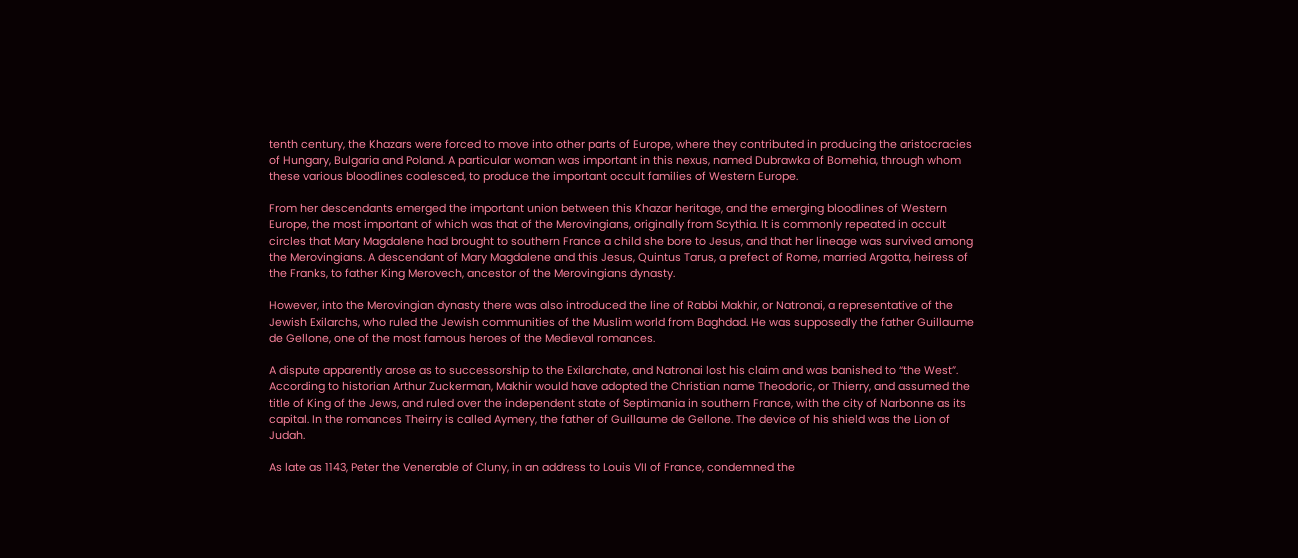tenth century, the Khazars were forced to move into other parts of Europe, where they contributed in producing the aristocracies of Hungary, Bulgaria and Poland. A particular woman was important in this nexus, named Dubrawka of Bomehia, through whom these various bloodlines coalesced, to produce the important occult families of Western Europe.

From her descendants emerged the important union between this Khazar heritage, and the emerging bloodlines of Western Europe, the most important of which was that of the Merovingians, originally from Scythia. It is commonly repeated in occult circles that Mary Magdalene had brought to southern France a child she bore to Jesus, and that her lineage was survived among the Merovingians. A descendant of Mary Magdalene and this Jesus, Quintus Tarus, a prefect of Rome, married Argotta, heiress of the Franks, to father King Merovech, ancestor of the Merovingians dynasty.

However, into the Merovingian dynasty there was also introduced the line of Rabbi Makhir, or Natronai, a representative of the Jewish Exilarchs, who ruled the Jewish communities of the Muslim world from Baghdad. He was supposedly the father Guillaume de Gellone, one of the most famous heroes of the Medieval romances.

A dispute apparently arose as to successorship to the Exilarchate, and Natronai lost his claim and was banished to “the West”. According to historian Arthur Zuckerman, Makhir would have adopted the Christian name Theodoric, or Thierry, and assumed the title of King of the Jews, and ruled over the independent state of Septimania in southern France, with the city of Narbonne as its capital. In the romances Theirry is called Aymery, the father of Guillaume de Gellone. The device of his shield was the Lion of Judah.

As late as 1143, Peter the Venerable of Cluny, in an address to Louis VII of France, condemned the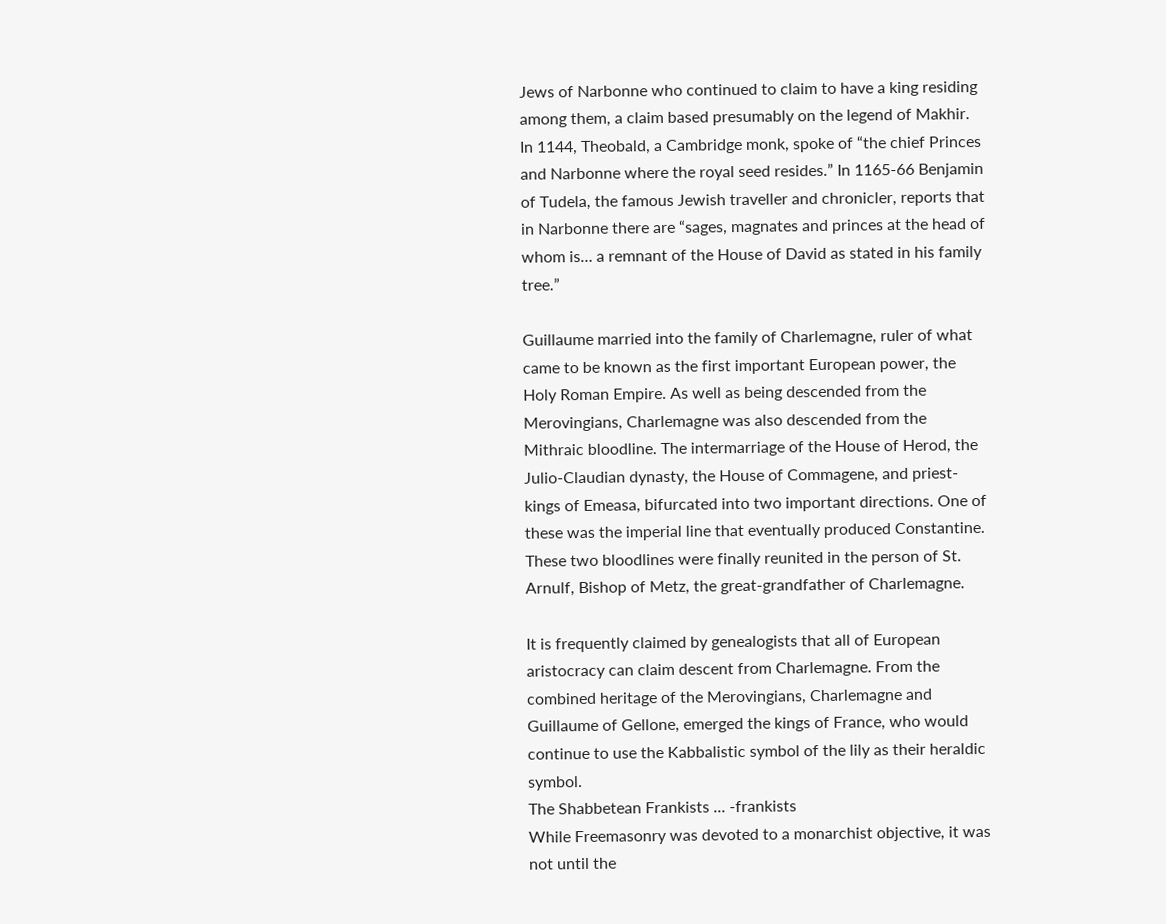Jews of Narbonne who continued to claim to have a king residing among them, a claim based presumably on the legend of Makhir. In 1144, Theobald, a Cambridge monk, spoke of “the chief Princes and Narbonne where the royal seed resides.” In 1165-66 Benjamin of Tudela, the famous Jewish traveller and chronicler, reports that in Narbonne there are “sages, magnates and princes at the head of whom is… a remnant of the House of David as stated in his family tree.”

Guillaume married into the family of Charlemagne, ruler of what came to be known as the first important European power, the Holy Roman Empire. As well as being descended from the Merovingians, Charlemagne was also descended from the Mithraic bloodline. The intermarriage of the House of Herod, the Julio-Claudian dynasty, the House of Commagene, and priest-kings of Emeasa, bifurcated into two important directions. One of these was the imperial line that eventually produced Constantine. These two bloodlines were finally reunited in the person of St. Arnulf, Bishop of Metz, the great-grandfather of Charlemagne.

It is frequently claimed by genealogists that all of European aristocracy can claim descent from Charlemagne. From the combined heritage of the Merovingians, Charlemagne and Guillaume of Gellone, emerged the kings of France, who would continue to use the Kabbalistic symbol of the lily as their heraldic symbol.
The Shabbetean Frankists ... -frankists
While Freemasonry was devoted to a monarchist objective, it was not until the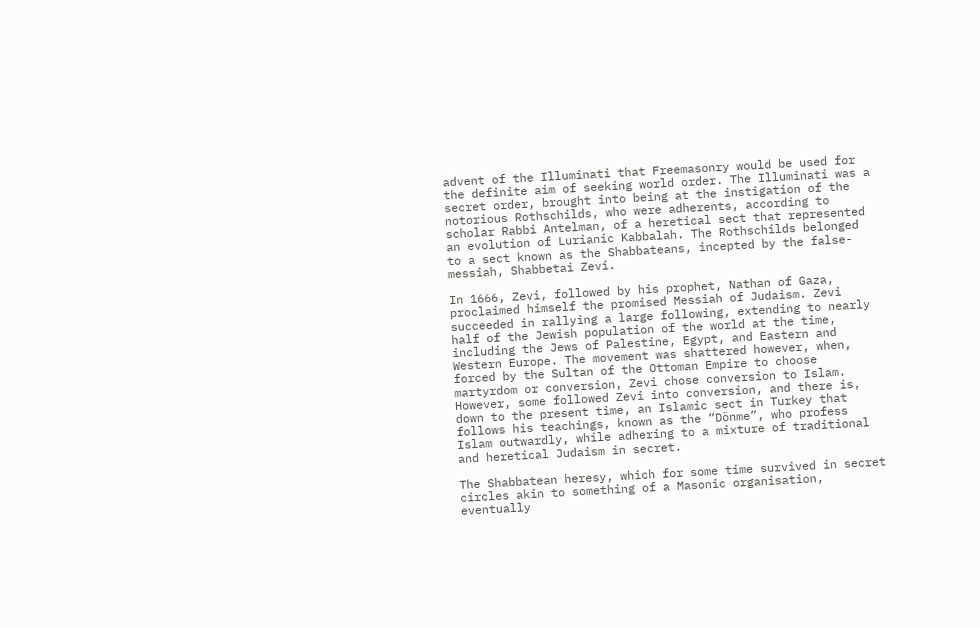advent of the Illuminati that Freemasonry would be used for the definite aim of seeking world order. The Illuminati was a secret order, brought into being at the instigation of the notorious Rothschilds, who were adherents, according to scholar Rabbi Antelman, of a heretical sect that represented an evolution of Lurianic Kabbalah. The Rothschilds belonged to a sect known as the Shabbateans, incepted by the false-messiah, Shabbetai Zevi.

In 1666, Zevi, followed by his prophet, Nathan of Gaza, proclaimed himself the promised Messiah of Judaism. Zevi succeeded in rallying a large following, extending to nearly half of the Jewish population of the world at the time, including the Jews of Palestine, Egypt, and Eastern and Western Europe. The movement was shattered however, when, forced by the Sultan of the Ottoman Empire to choose martyrdom or conversion, Zevi chose conversion to Islam. However, some followed Zevi into conversion, and there is, down to the present time, an Islamic sect in Turkey that follows his teachings, known as the “Dönme”, who profess Islam outwardly, while adhering to a mixture of traditional and heretical Judaism in secret.

The Shabbatean heresy, which for some time survived in secret circles akin to something of a Masonic organisation, eventually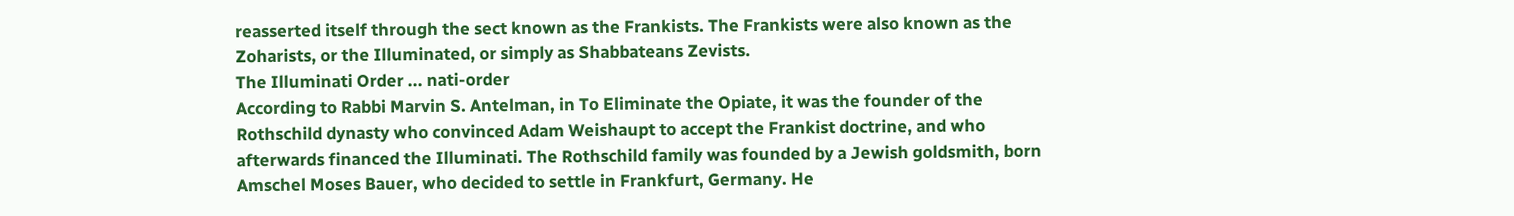reasserted itself through the sect known as the Frankists. The Frankists were also known as the Zoharists, or the Illuminated, or simply as Shabbateans Zevists.
The Illuminati Order ... nati-order
According to Rabbi Marvin S. Antelman, in To Eliminate the Opiate, it was the founder of the Rothschild dynasty who convinced Adam Weishaupt to accept the Frankist doctrine, and who afterwards financed the Illuminati. The Rothschild family was founded by a Jewish goldsmith, born Amschel Moses Bauer, who decided to settle in Frankfurt, Germany. He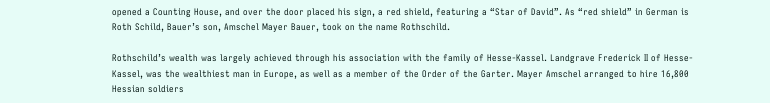opened a Counting House, and over the door placed his sign, a red shield, featuring a “Star of David”. As “red shield” in German is Roth Schild, Bauer’s son, Amschel Mayer Bauer, took on the name Rothschild.

Rothschild’s wealth was largely achieved through his association with the family of Hesse-Kassel. Landgrave Frederick II of Hesse-Kassel, was the wealthiest man in Europe, as well as a member of the Order of the Garter. Mayer Amschel arranged to hire 16,800 Hessian soldiers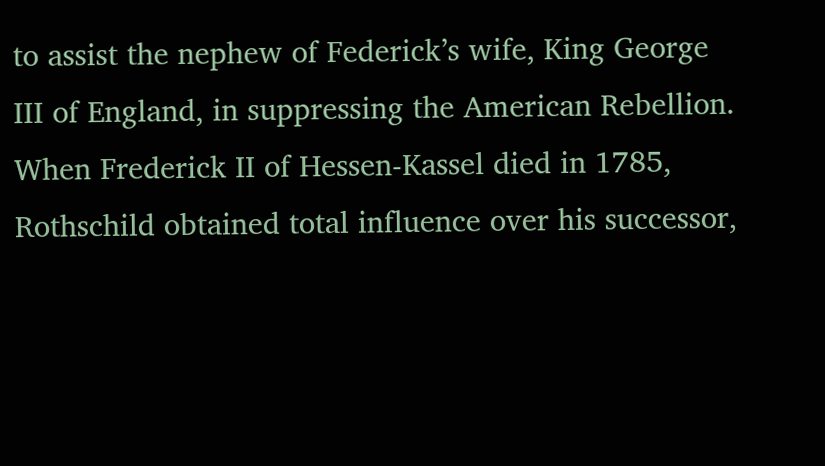to assist the nephew of Federick’s wife, King George III of England, in suppressing the American Rebellion. When Frederick II of Hessen-Kassel died in 1785, Rothschild obtained total influence over his successor,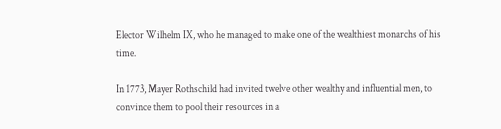Elector Wilhelm IX, who he managed to make one of the wealthiest monarchs of his time.

In 1773, Mayer Rothschild had invited twelve other wealthy and influential men, to convince them to pool their resources in a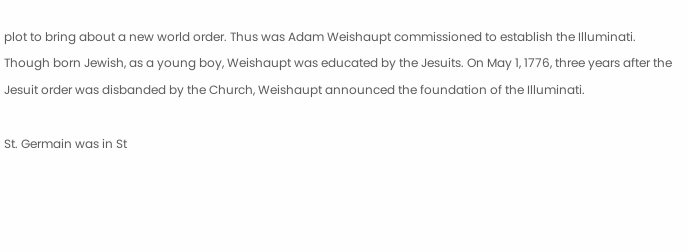plot to bring about a new world order. Thus was Adam Weishaupt commissioned to establish the Illuminati. Though born Jewish, as a young boy, Weishaupt was educated by the Jesuits. On May 1, 1776, three years after the Jesuit order was disbanded by the Church, Weishaupt announced the foundation of the Illuminati.

St. Germain was in St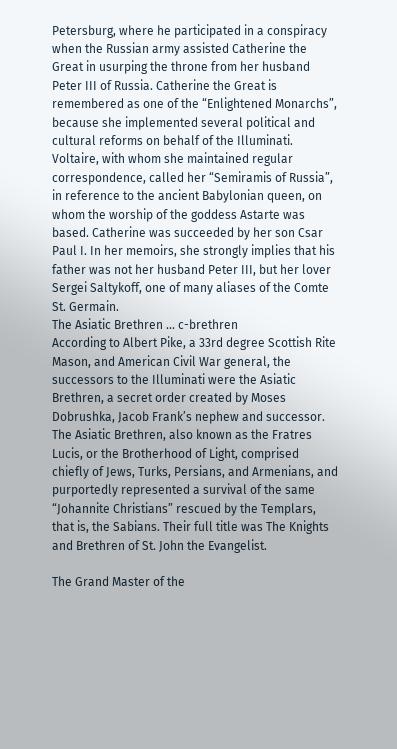Petersburg, where he participated in a conspiracy when the Russian army assisted Catherine the Great in usurping the throne from her husband Peter III of Russia. Catherine the Great is remembered as one of the “Enlightened Monarchs”, because she implemented several political and cultural reforms on behalf of the Illuminati. Voltaire, with whom she maintained regular correspondence, called her “Semiramis of Russia”, in reference to the ancient Babylonian queen, on whom the worship of the goddess Astarte was based. Catherine was succeeded by her son Csar Paul I. In her memoirs, she strongly implies that his father was not her husband Peter III, but her lover Sergei Saltykoff, one of many aliases of the Comte St. Germain.
The Asiatic Brethren ... c-brethren
According to Albert Pike, a 33rd degree Scottish Rite Mason, and American Civil War general, the successors to the Illuminati were the Asiatic Brethren, a secret order created by Moses Dobrushka, Jacob Frank’s nephew and successor. The Asiatic Brethren, also known as the Fratres Lucis, or the Brotherhood of Light, comprised chiefly of Jews, Turks, Persians, and Armenians, and purportedly represented a survival of the same “Johannite Christians” rescued by the Templars, that is, the Sabians. Their full title was The Knights and Brethren of St. John the Evangelist.

The Grand Master of the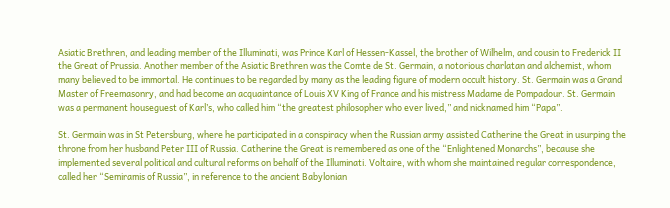Asiatic Brethren, and leading member of the Illuminati, was Prince Karl of Hessen-Kassel, the brother of Wilhelm, and cousin to Frederick II the Great of Prussia. Another member of the Asiatic Brethren was the Comte de St. Germain, a notorious charlatan and alchemist, whom many believed to be immortal. He continues to be regarded by many as the leading figure of modern occult history. St. Germain was a Grand Master of Freemasonry, and had become an acquaintance of Louis XV King of France and his mistress Madame de Pompadour. St. Germain was a permanent houseguest of Karl’s, who called him “the greatest philosopher who ever lived,” and nicknamed him “Papa”.

St. Germain was in St Petersburg, where he participated in a conspiracy when the Russian army assisted Catherine the Great in usurping the throne from her husband Peter III of Russia. Catherine the Great is remembered as one of the “Enlightened Monarchs”, because she implemented several political and cultural reforms on behalf of the Illuminati. Voltaire, with whom she maintained regular correspondence, called her “Semiramis of Russia”, in reference to the ancient Babylonian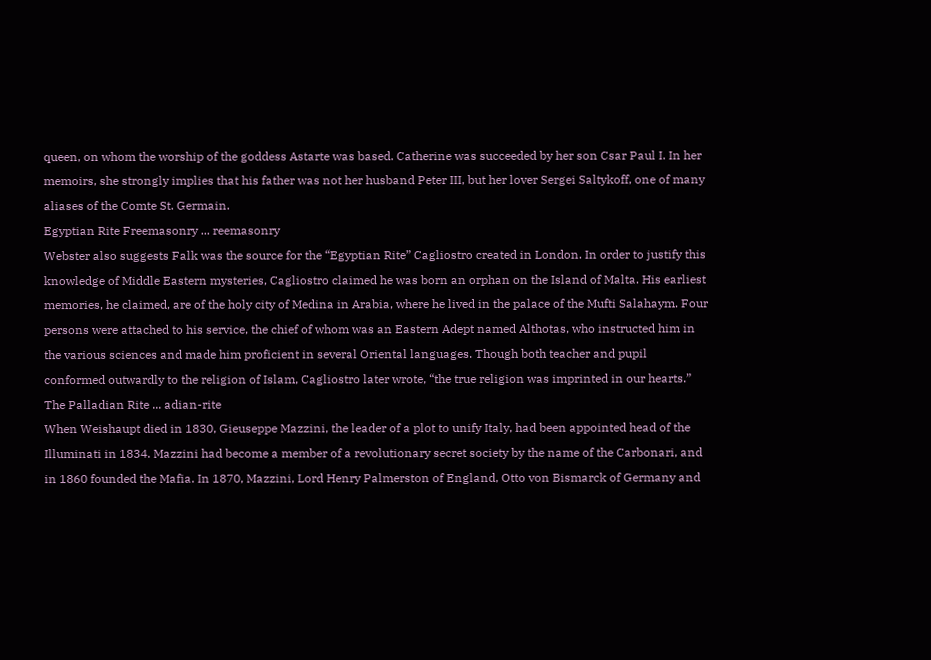queen, on whom the worship of the goddess Astarte was based. Catherine was succeeded by her son Csar Paul I. In her memoirs, she strongly implies that his father was not her husband Peter III, but her lover Sergei Saltykoff, one of many aliases of the Comte St. Germain.
Egyptian Rite Freemasonry ... reemasonry
Webster also suggests Falk was the source for the “Egyptian Rite” Cagliostro created in London. In order to justify this knowledge of Middle Eastern mysteries, Cagliostro claimed he was born an orphan on the Island of Malta. His earliest memories, he claimed, are of the holy city of Medina in Arabia, where he lived in the palace of the Mufti Salahaym. Four persons were attached to his service, the chief of whom was an Eastern Adept named Althotas, who instructed him in the various sciences and made him proficient in several Oriental languages. Though both teacher and pupil conformed outwardly to the religion of Islam, Cagliostro later wrote, “the true religion was imprinted in our hearts.”
The Palladian Rite ... adian-rite
When Weishaupt died in 1830, Gieuseppe Mazzini, the leader of a plot to unify Italy, had been appointed head of the Illuminati in 1834. Mazzini had become a member of a revolutionary secret society by the name of the Carbonari, and in 1860 founded the Mafia. In 1870, Mazzini, Lord Henry Palmerston of England, Otto von Bismarck of Germany and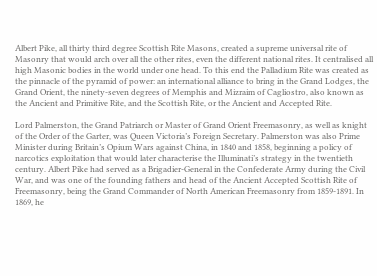Albert Pike, all thirty third degree Scottish Rite Masons, created a supreme universal rite of Masonry that would arch over all the other rites, even the different national rites. It centralised all high Masonic bodies in the world under one head. To this end the Palladium Rite was created as the pinnacle of the pyramid of power: an international alliance to bring in the Grand Lodges, the Grand Orient, the ninety-seven degrees of Memphis and Mizraim of Cagliostro, also known as the Ancient and Primitive Rite, and the Scottish Rite, or the Ancient and Accepted Rite.

Lord Palmerston, the Grand Patriarch or Master of Grand Orient Freemasonry, as well as knight of the Order of the Garter, was Queen Victoria’s Foreign Secretary. Palmerston was also Prime Minister during Britain’s Opium Wars against China, in 1840 and 1858, beginning a policy of narcotics exploitation that would later characterise the Illuminati’s strategy in the twentieth century. Albert Pike had served as a Brigadier-General in the Confederate Army during the Civil War, and was one of the founding fathers and head of the Ancient Accepted Scottish Rite of Freemasonry, being the Grand Commander of North American Freemasonry from 1859-1891. In 1869, he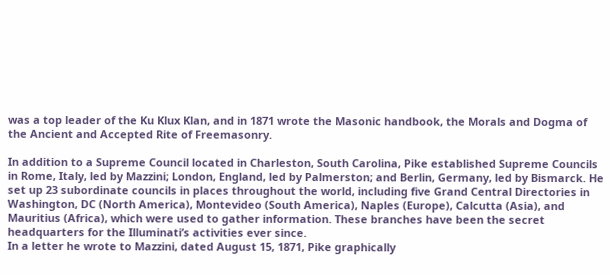was a top leader of the Ku Klux Klan, and in 1871 wrote the Masonic handbook, the Morals and Dogma of the Ancient and Accepted Rite of Freemasonry.

In addition to a Supreme Council located in Charleston, South Carolina, Pike established Supreme Councils in Rome, Italy, led by Mazzini; London, England, led by Palmerston; and Berlin, Germany, led by Bismarck. He set up 23 subordinate councils in places throughout the world, including five Grand Central Directories in Washington, DC (North America), Montevideo (South America), Naples (Europe), Calcutta (Asia), and Mauritius (Africa), which were used to gather information. These branches have been the secret headquarters for the Illuminati’s activities ever since.
In a letter he wrote to Mazzini, dated August 15, 1871, Pike graphically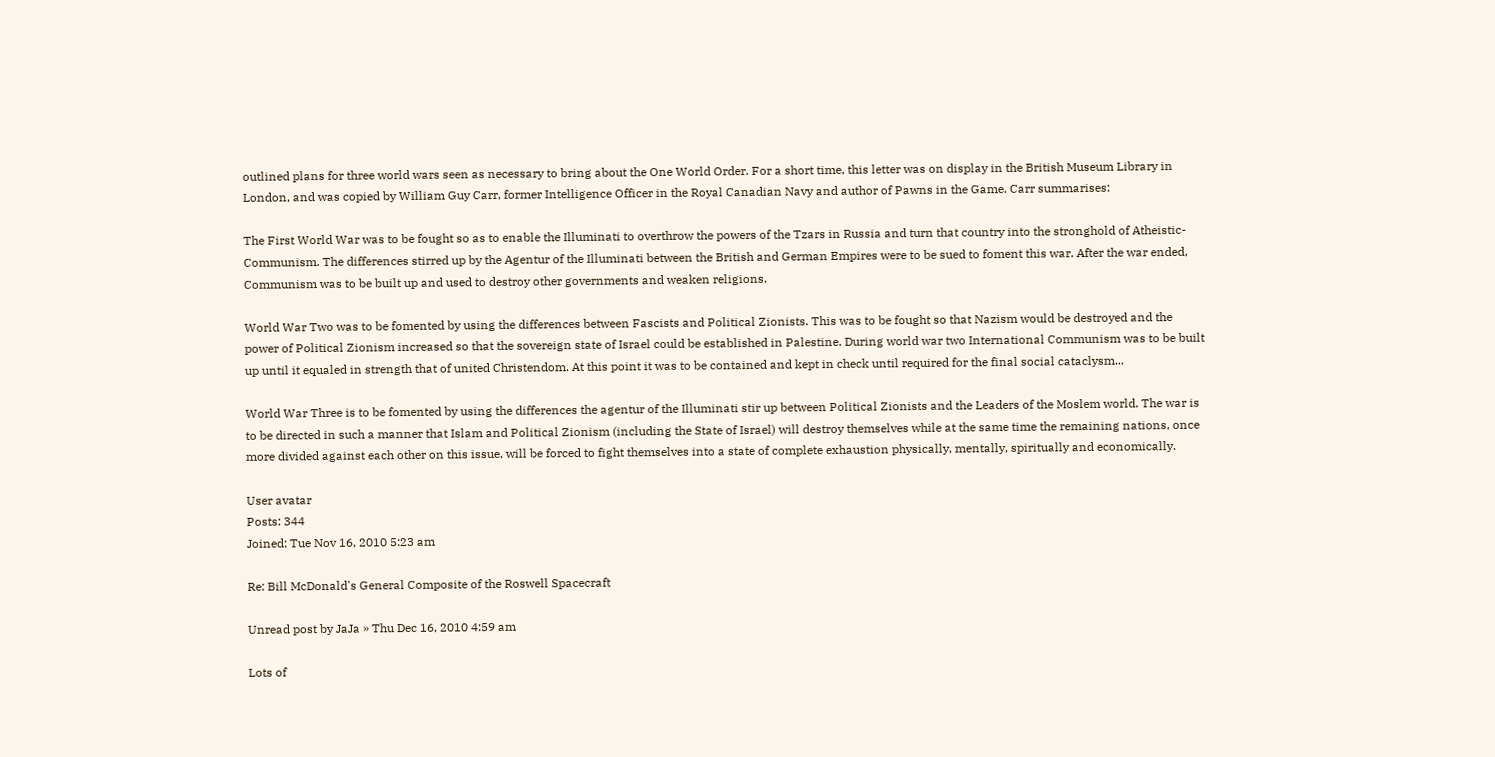outlined plans for three world wars seen as necessary to bring about the One World Order. For a short time, this letter was on display in the British Museum Library in London, and was copied by William Guy Carr, former Intelligence Officer in the Royal Canadian Navy and author of Pawns in the Game. Carr summarises:

The First World War was to be fought so as to enable the Illuminati to overthrow the powers of the Tzars in Russia and turn that country into the stronghold of Atheistic-Communism. The differences stirred up by the Agentur of the Illuminati between the British and German Empires were to be sued to foment this war. After the war ended, Communism was to be built up and used to destroy other governments and weaken religions.

World War Two was to be fomented by using the differences between Fascists and Political Zionists. This was to be fought so that Nazism would be destroyed and the power of Political Zionism increased so that the sovereign state of Israel could be established in Palestine. During world war two International Communism was to be built up until it equaled in strength that of united Christendom. At this point it was to be contained and kept in check until required for the final social cataclysm...

World War Three is to be fomented by using the differences the agentur of the Illuminati stir up between Political Zionists and the Leaders of the Moslem world. The war is to be directed in such a manner that Islam and Political Zionism (including the State of Israel) will destroy themselves while at the same time the remaining nations, once more divided against each other on this issue, will be forced to fight themselves into a state of complete exhaustion physically, mentally, spiritually and economically.

User avatar
Posts: 344
Joined: Tue Nov 16, 2010 5:23 am

Re: Bill McDonald's General Composite of the Roswell Spacecraft

Unread post by JaJa » Thu Dec 16, 2010 4:59 am

Lots of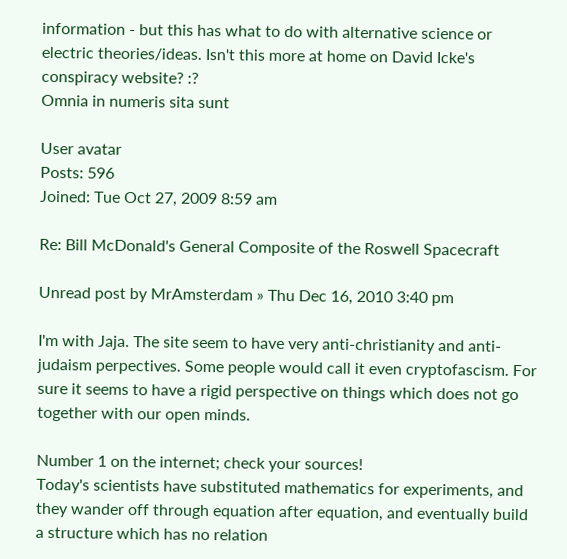information - but this has what to do with alternative science or electric theories/ideas. Isn't this more at home on David Icke's conspiracy website? :?
Omnia in numeris sita sunt

User avatar
Posts: 596
Joined: Tue Oct 27, 2009 8:59 am

Re: Bill McDonald's General Composite of the Roswell Spacecraft

Unread post by MrAmsterdam » Thu Dec 16, 2010 3:40 pm

I'm with Jaja. The site seem to have very anti-christianity and anti-judaism perpectives. Some people would call it even cryptofascism. For sure it seems to have a rigid perspective on things which does not go together with our open minds.

Number 1 on the internet; check your sources!
Today's scientists have substituted mathematics for experiments, and they wander off through equation after equation, and eventually build a structure which has no relation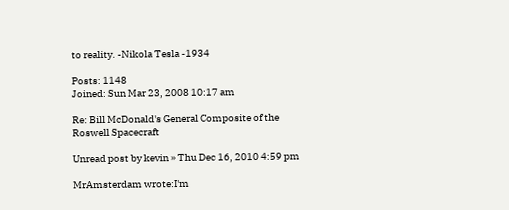to reality. -Nikola Tesla -1934

Posts: 1148
Joined: Sun Mar 23, 2008 10:17 am

Re: Bill McDonald's General Composite of the Roswell Spacecraft

Unread post by kevin » Thu Dec 16, 2010 4:59 pm

MrAmsterdam wrote:I'm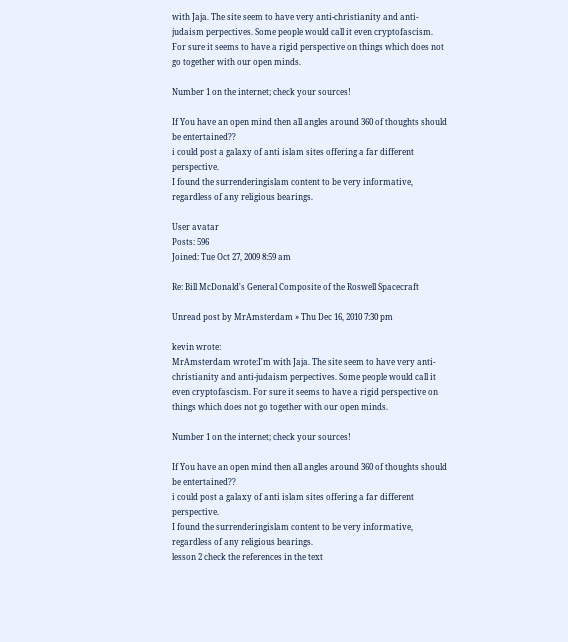with Jaja. The site seem to have very anti-christianity and anti-judaism perpectives. Some people would call it even cryptofascism. For sure it seems to have a rigid perspective on things which does not go together with our open minds.

Number 1 on the internet; check your sources!

If You have an open mind then all angles around 360 of thoughts should be entertained??
i could post a galaxy of anti islam sites offering a far different perspective.
I found the surrenderingislam content to be very informative, regardless of any religious bearings.

User avatar
Posts: 596
Joined: Tue Oct 27, 2009 8:59 am

Re: Bill McDonald's General Composite of the Roswell Spacecraft

Unread post by MrAmsterdam » Thu Dec 16, 2010 7:30 pm

kevin wrote:
MrAmsterdam wrote:I'm with Jaja. The site seem to have very anti-christianity and anti-judaism perpectives. Some people would call it even cryptofascism. For sure it seems to have a rigid perspective on things which does not go together with our open minds.

Number 1 on the internet; check your sources!

If You have an open mind then all angles around 360 of thoughts should be entertained??
i could post a galaxy of anti islam sites offering a far different perspective.
I found the surrenderingislam content to be very informative, regardless of any religious bearings.
lesson 2 check the references in the text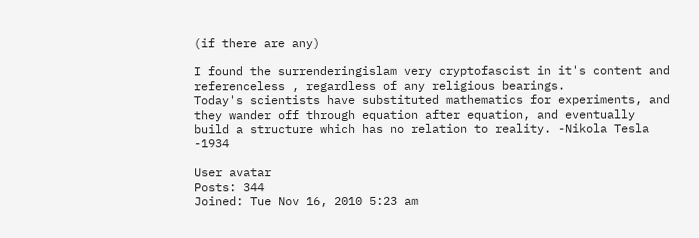(if there are any)

I found the surrenderingislam very cryptofascist in it's content and referenceless , regardless of any religious bearings.
Today's scientists have substituted mathematics for experiments, and they wander off through equation after equation, and eventually build a structure which has no relation to reality. -Nikola Tesla -1934

User avatar
Posts: 344
Joined: Tue Nov 16, 2010 5:23 am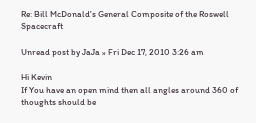Re: Bill McDonald's General Composite of the Roswell Spacecraft

Unread post by JaJa » Fri Dec 17, 2010 3:26 am

Hi Kevin
If You have an open mind then all angles around 360 of thoughts should be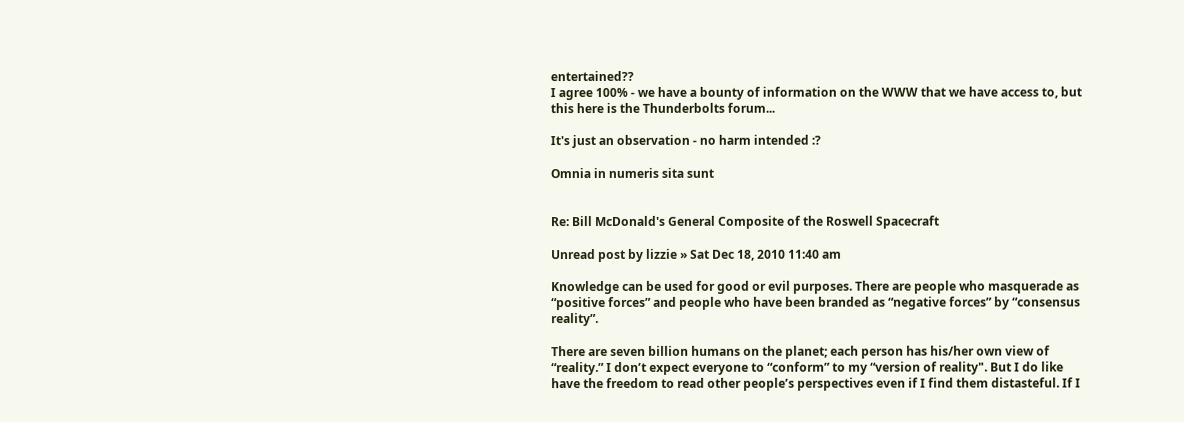entertained??
I agree 100% - we have a bounty of information on the WWW that we have access to, but this here is the Thunderbolts forum...

It's just an observation - no harm intended :?

Omnia in numeris sita sunt


Re: Bill McDonald's General Composite of the Roswell Spacecraft

Unread post by lizzie » Sat Dec 18, 2010 11:40 am

Knowledge can be used for good or evil purposes. There are people who masquerade as “positive forces” and people who have been branded as “negative forces” by “consensus reality”.

There are seven billion humans on the planet; each person has his/her own view of “reality.” I don’t expect everyone to “conform” to my “version of reality". But I do like have the freedom to read other people’s perspectives even if I find them distasteful. If I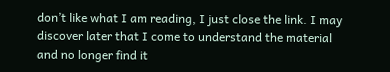don’t like what I am reading, I just close the link. I may discover later that I come to understand the material and no longer find it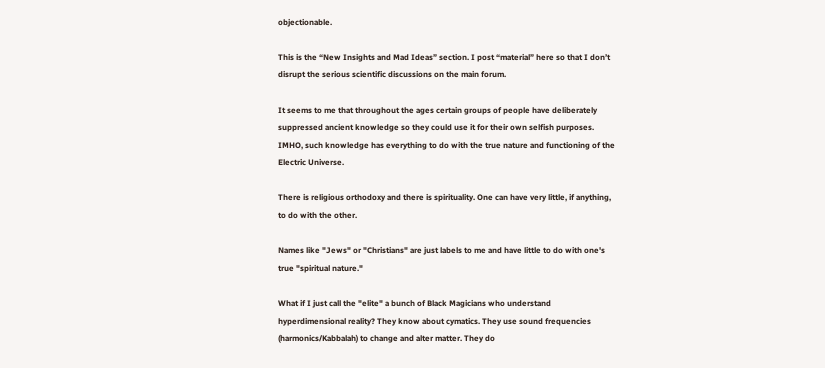objectionable.

This is the “New Insights and Mad Ideas” section. I post “material” here so that I don’t disrupt the serious scientific discussions on the main forum.

It seems to me that throughout the ages certain groups of people have deliberately suppressed ancient knowledge so they could use it for their own selfish purposes. IMHO, such knowledge has everything to do with the true nature and functioning of the Electric Universe.

There is religious orthodoxy and there is spirituality. One can have very little, if anything, to do with the other.

Names like "Jews" or "Christians" are just labels to me and have little to do with one's true "spiritual nature."

What if I just call the "elite" a bunch of Black Magicians who understand hyperdimensional reality? They know about cymatics. They use sound frequencies (harmonics/Kabbalah) to change and alter matter. They do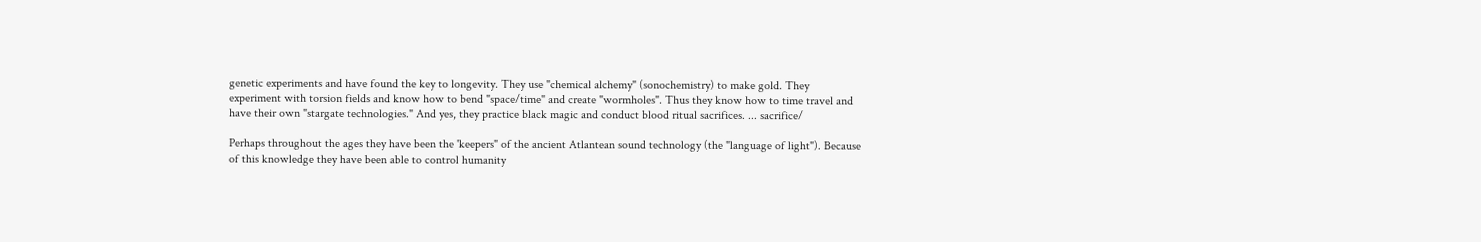genetic experiments and have found the key to longevity. They use "chemical alchemy" (sonochemistry) to make gold. They experiment with torsion fields and know how to bend "space/time" and create "wormholes". Thus they know how to time travel and have their own "stargate technologies." And yes, they practice black magic and conduct blood ritual sacrifices. ... sacrifice/

Perhaps throughout the ages they have been the 'keepers" of the ancient Atlantean sound technology (the "language of light"). Because of this knowledge they have been able to control humanity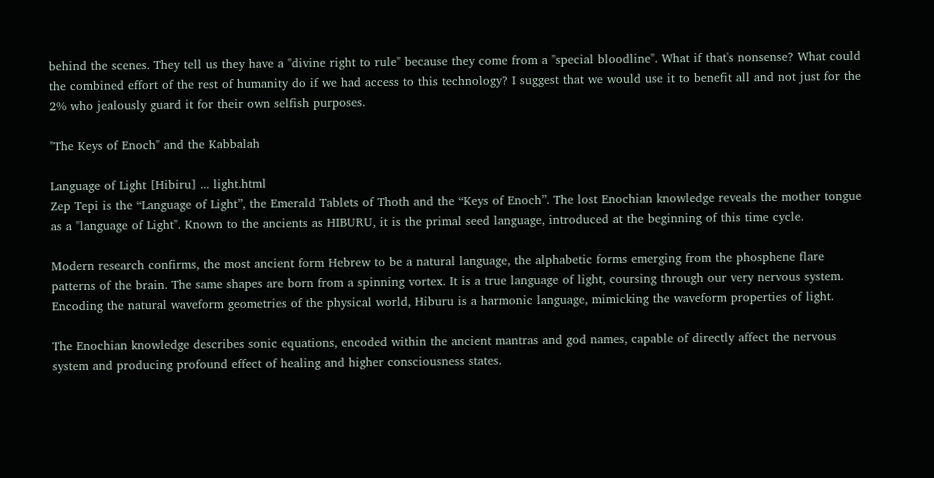behind the scenes. They tell us they have a "divine right to rule" because they come from a "special bloodline". What if that's nonsense? What could the combined effort of the rest of humanity do if we had access to this technology? I suggest that we would use it to benefit all and not just for the 2% who jealously guard it for their own selfish purposes.

"The Keys of Enoch" and the Kabbalah

Language of Light [Hibiru] ... light.html
Zep Tepi is the “Language of Light”, the Emerald Tablets of Thoth and the “Keys of Enoch”. The lost Enochian knowledge reveals the mother tongue as a "language of Light". Known to the ancients as HIBURU, it is the primal seed language, introduced at the beginning of this time cycle.

Modern research confirms, the most ancient form Hebrew to be a natural language, the alphabetic forms emerging from the phosphene flare patterns of the brain. The same shapes are born from a spinning vortex. It is a true language of light, coursing through our very nervous system. Encoding the natural waveform geometries of the physical world, Hiburu is a harmonic language, mimicking the waveform properties of light.

The Enochian knowledge describes sonic equations, encoded within the ancient mantras and god names, capable of directly affect the nervous system and producing profound effect of healing and higher consciousness states.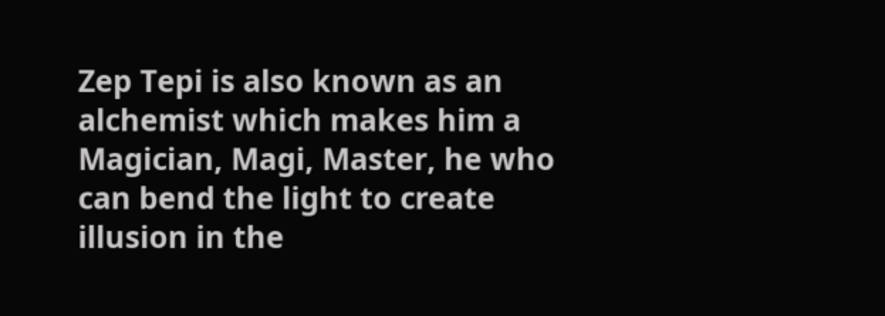Zep Tepi is also known as an alchemist which makes him a Magician, Magi, Master, he who can bend the light to create illusion in the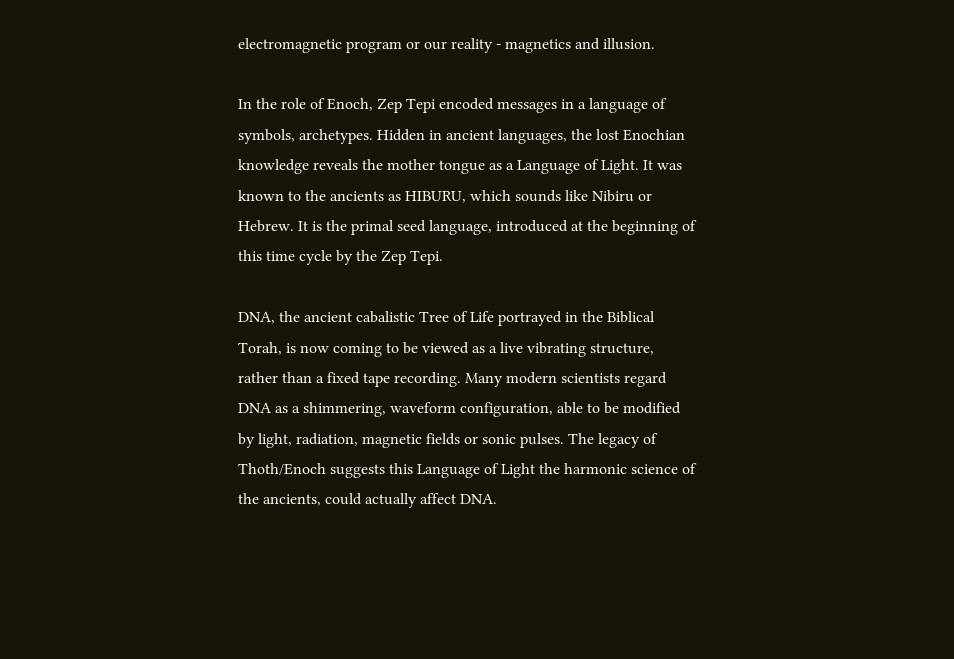electromagnetic program or our reality - magnetics and illusion.

In the role of Enoch, Zep Tepi encoded messages in a language of symbols, archetypes. Hidden in ancient languages, the lost Enochian knowledge reveals the mother tongue as a Language of Light. It was known to the ancients as HIBURU, which sounds like Nibiru or Hebrew. It is the primal seed language, introduced at the beginning of this time cycle by the Zep Tepi.

DNA, the ancient cabalistic Tree of Life portrayed in the Biblical Torah, is now coming to be viewed as a live vibrating structure, rather than a fixed tape recording. Many modern scientists regard DNA as a shimmering, waveform configuration, able to be modified by light, radiation, magnetic fields or sonic pulses. The legacy of Thoth/Enoch suggests this Language of Light the harmonic science of the ancients, could actually affect DNA.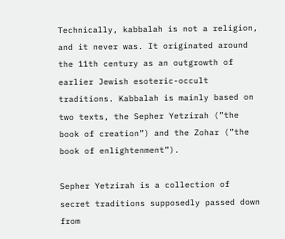Technically, kabbalah is not a religion, and it never was. It originated around the 11th century as an outgrowth of earlier Jewish esoteric-occult traditions. Kabbalah is mainly based on two texts, the Sepher Yetzirah (”the book of creation”) and the Zohar (”the book of enlightenment”).

Sepher Yetzirah is a collection of secret traditions supposedly passed down from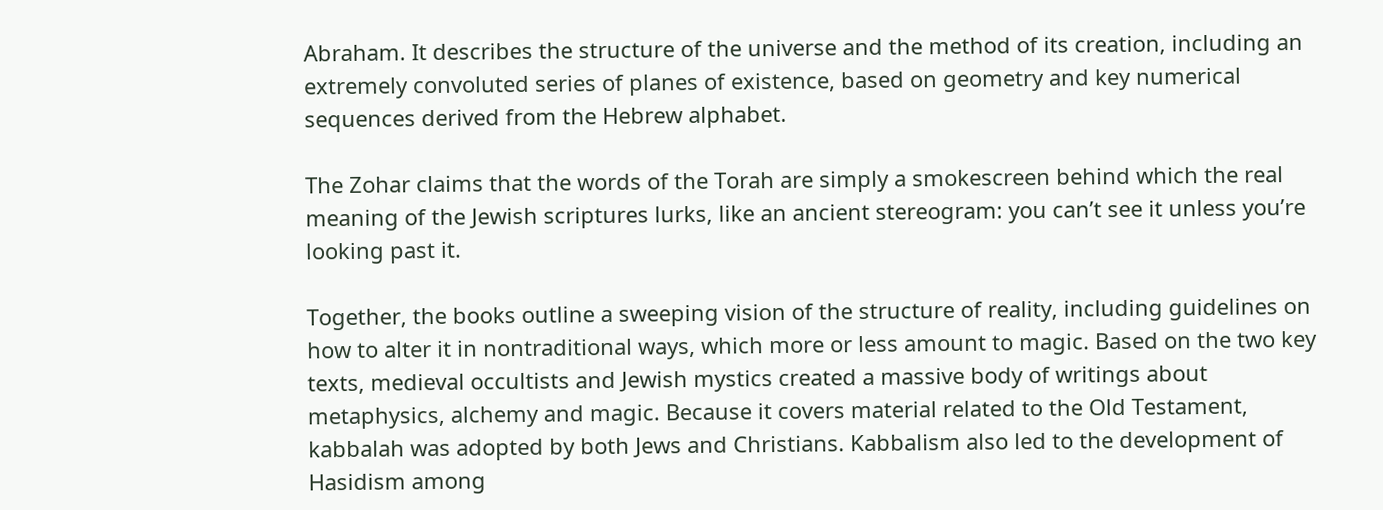Abraham. It describes the structure of the universe and the method of its creation, including an extremely convoluted series of planes of existence, based on geometry and key numerical sequences derived from the Hebrew alphabet.

The Zohar claims that the words of the Torah are simply a smokescreen behind which the real meaning of the Jewish scriptures lurks, like an ancient stereogram: you can’t see it unless you’re looking past it.

Together, the books outline a sweeping vision of the structure of reality, including guidelines on how to alter it in nontraditional ways, which more or less amount to magic. Based on the two key texts, medieval occultists and Jewish mystics created a massive body of writings about metaphysics, alchemy and magic. Because it covers material related to the Old Testament, kabbalah was adopted by both Jews and Christians. Kabbalism also led to the development of Hasidism among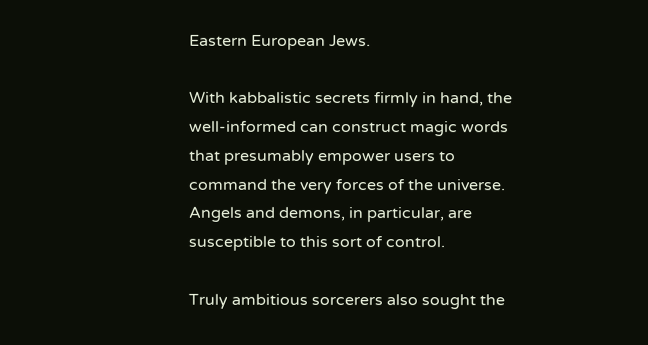Eastern European Jews.

With kabbalistic secrets firmly in hand, the well-informed can construct magic words that presumably empower users to command the very forces of the universe. Angels and demons, in particular, are susceptible to this sort of control.

Truly ambitious sorcerers also sought the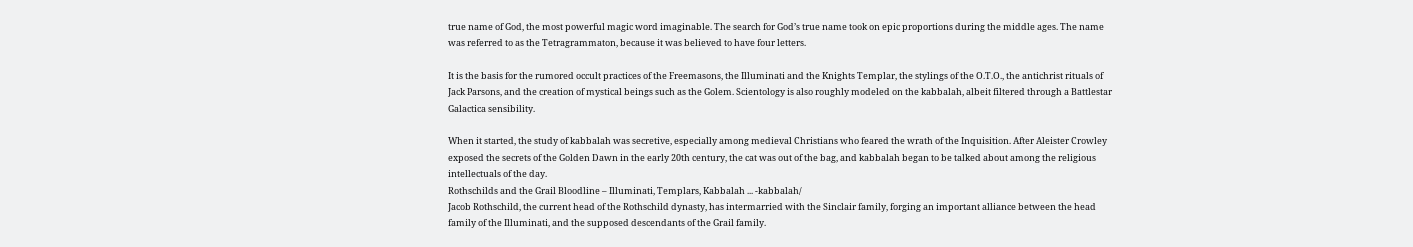true name of God, the most powerful magic word imaginable. The search for God’s true name took on epic proportions during the middle ages. The name was referred to as the Tetragrammaton, because it was believed to have four letters.

It is the basis for the rumored occult practices of the Freemasons, the Illuminati and the Knights Templar, the stylings of the O.T.O., the antichrist rituals of Jack Parsons, and the creation of mystical beings such as the Golem. Scientology is also roughly modeled on the kabbalah, albeit filtered through a Battlestar Galactica sensibility.

When it started, the study of kabbalah was secretive, especially among medieval Christians who feared the wrath of the Inquisition. After Aleister Crowley exposed the secrets of the Golden Dawn in the early 20th century, the cat was out of the bag, and kabbalah began to be talked about among the religious intellectuals of the day.
Rothschilds and the Grail Bloodline – Illuminati, Templars, Kabbalah ... -kabbalah/
Jacob Rothschild, the current head of the Rothschild dynasty, has intermarried with the Sinclair family, forging an important alliance between the head family of the Illuminati, and the supposed descendants of the Grail family.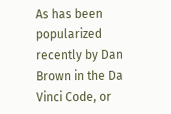As has been popularized recently by Dan Brown in the Da Vinci Code, or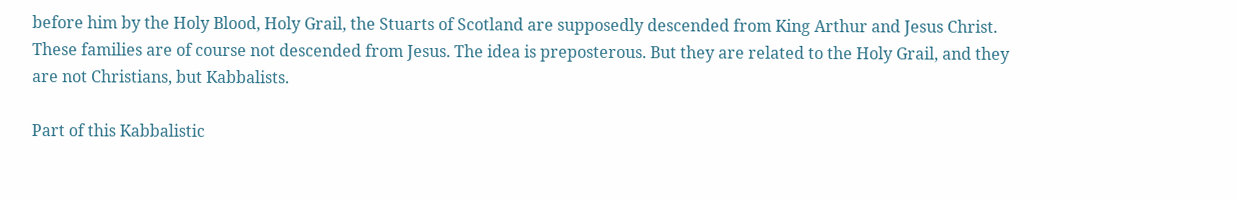before him by the Holy Blood, Holy Grail, the Stuarts of Scotland are supposedly descended from King Arthur and Jesus Christ. These families are of course not descended from Jesus. The idea is preposterous. But they are related to the Holy Grail, and they are not Christians, but Kabbalists.

Part of this Kabbalistic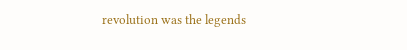revolution was the legends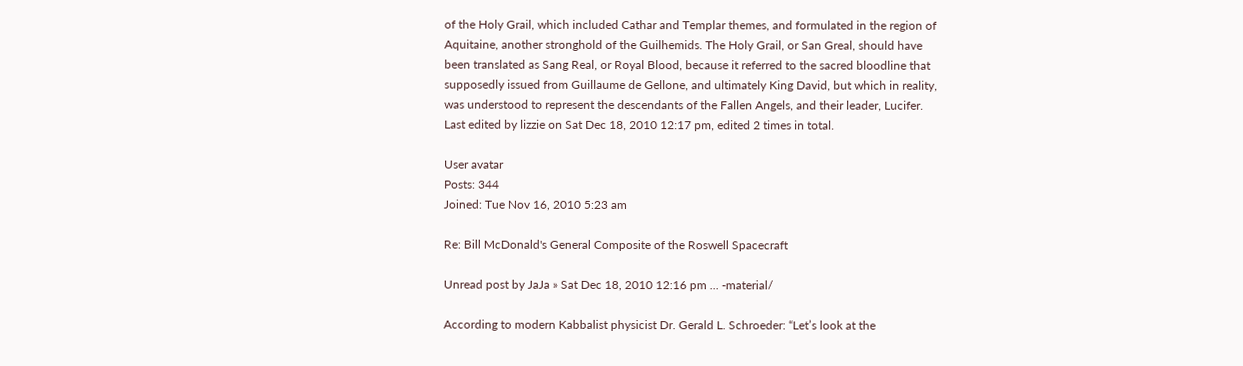of the Holy Grail, which included Cathar and Templar themes, and formulated in the region of Aquitaine, another stronghold of the Guilhemids. The Holy Grail, or San Greal, should have been translated as Sang Real, or Royal Blood, because it referred to the sacred bloodline that supposedly issued from Guillaume de Gellone, and ultimately King David, but which in reality, was understood to represent the descendants of the Fallen Angels, and their leader, Lucifer.
Last edited by lizzie on Sat Dec 18, 2010 12:17 pm, edited 2 times in total.

User avatar
Posts: 344
Joined: Tue Nov 16, 2010 5:23 am

Re: Bill McDonald's General Composite of the Roswell Spacecraft

Unread post by JaJa » Sat Dec 18, 2010 12:16 pm ... -material/

According to modern Kabbalist physicist Dr. Gerald L. Schroeder: “Let’s look at the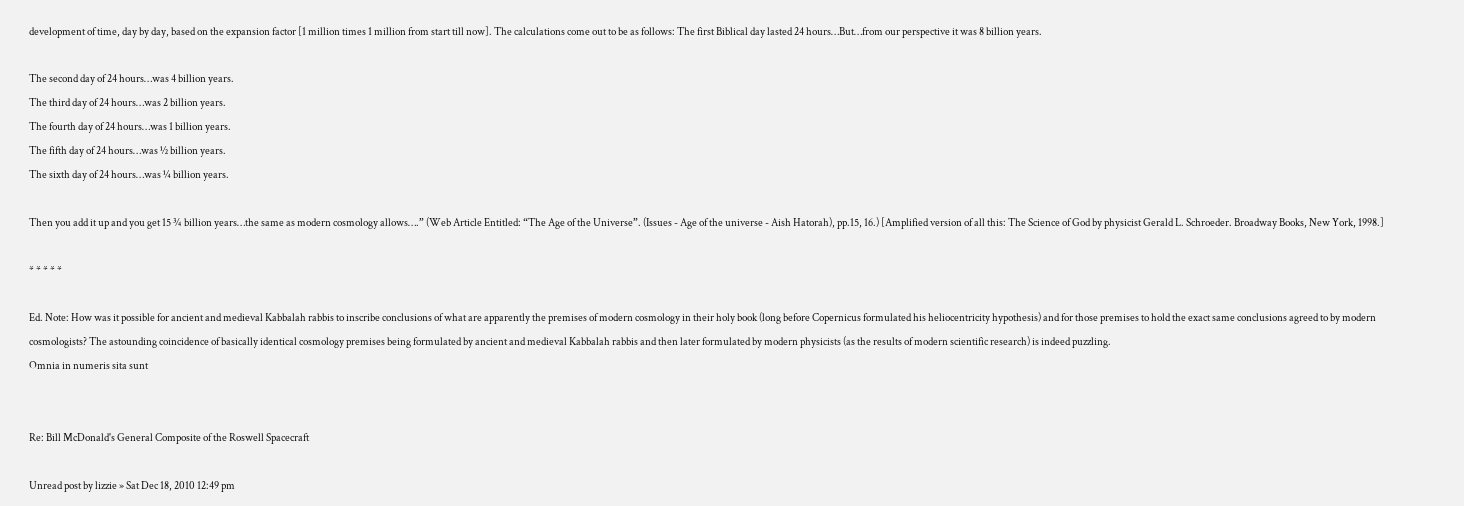development of time, day by day, based on the expansion factor [1 million times 1 million from start till now]. The calculations come out to be as follows: The first Biblical day lasted 24 hours…But…from our perspective it was 8 billion years.

The second day of 24 hours…was 4 billion years.
The third day of 24 hours…was 2 billion years.
The fourth day of 24 hours…was 1 billion years.
The fifth day of 24 hours…was ½ billion years.
The sixth day of 24 hours…was ¼ billion years.

Then you add it up and you get 15 ¾ billion years…the same as modern cosmology allows….” (Web Article Entitled: “The Age of the Universe”. (Issues - Age of the universe - Aish Hatorah), pp.15, 16.) [Amplified version of all this: The Science of God by physicist Gerald L. Schroeder. Broadway Books, New York, 1998.]

* * * * *

Ed. Note: How was it possible for ancient and medieval Kabbalah rabbis to inscribe conclusions of what are apparently the premises of modern cosmology in their holy book (long before Copernicus formulated his heliocentricity hypothesis) and for those premises to hold the exact same conclusions agreed to by modern cosmologists? The astounding coincidence of basically identical cosmology premises being formulated by ancient and medieval Kabbalah rabbis and then later formulated by modern physicists (as the results of modern scientific research) is indeed puzzling.
Omnia in numeris sita sunt


Re: Bill McDonald's General Composite of the Roswell Spacecraft

Unread post by lizzie » Sat Dec 18, 2010 12:49 pm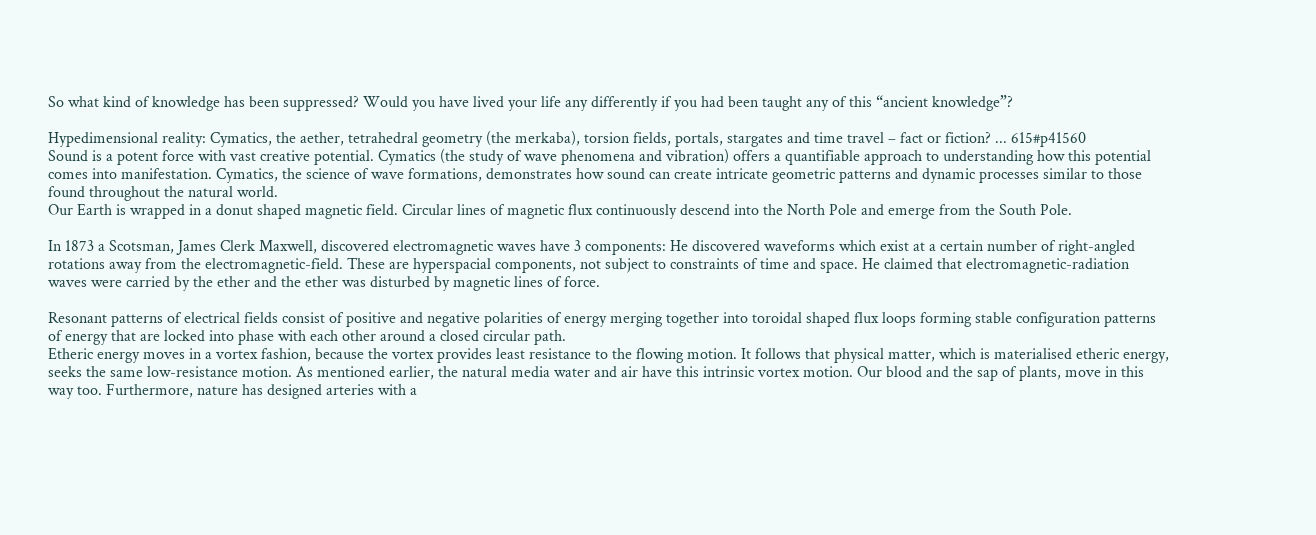So what kind of knowledge has been suppressed? Would you have lived your life any differently if you had been taught any of this “ancient knowledge”?

Hypedimensional reality: Cymatics, the aether, tetrahedral geometry (the merkaba), torsion fields, portals, stargates and time travel – fact or fiction? ... 615#p41560
Sound is a potent force with vast creative potential. Cymatics (the study of wave phenomena and vibration) offers a quantifiable approach to understanding how this potential comes into manifestation. Cymatics, the science of wave formations, demonstrates how sound can create intricate geometric patterns and dynamic processes similar to those found throughout the natural world.
Our Earth is wrapped in a donut shaped magnetic field. Circular lines of magnetic flux continuously descend into the North Pole and emerge from the South Pole.

In 1873 a Scotsman, James Clerk Maxwell, discovered electromagnetic waves have 3 components: He discovered waveforms which exist at a certain number of right-angled rotations away from the electromagnetic-field. These are hyperspacial components, not subject to constraints of time and space. He claimed that electromagnetic-radiation waves were carried by the ether and the ether was disturbed by magnetic lines of force.

Resonant patterns of electrical fields consist of positive and negative polarities of energy merging together into toroidal shaped flux loops forming stable configuration patterns of energy that are locked into phase with each other around a closed circular path.
Etheric energy moves in a vortex fashion, because the vortex provides least resistance to the flowing motion. It follows that physical matter, which is materialised etheric energy, seeks the same low-resistance motion. As mentioned earlier, the natural media water and air have this intrinsic vortex motion. Our blood and the sap of plants, move in this way too. Furthermore, nature has designed arteries with a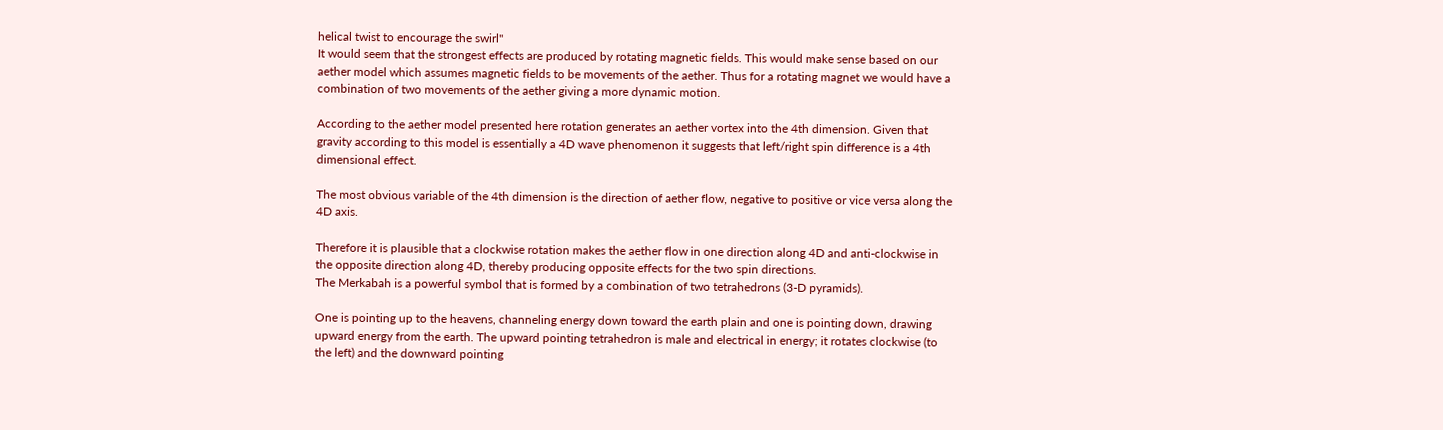helical twist to encourage the swirl"
It would seem that the strongest effects are produced by rotating magnetic fields. This would make sense based on our aether model which assumes magnetic fields to be movements of the aether. Thus for a rotating magnet we would have a combination of two movements of the aether giving a more dynamic motion.

According to the aether model presented here rotation generates an aether vortex into the 4th dimension. Given that gravity according to this model is essentially a 4D wave phenomenon it suggests that left/right spin difference is a 4th dimensional effect.

The most obvious variable of the 4th dimension is the direction of aether flow, negative to positive or vice versa along the 4D axis.

Therefore it is plausible that a clockwise rotation makes the aether flow in one direction along 4D and anti-clockwise in the opposite direction along 4D, thereby producing opposite effects for the two spin directions.
The Merkabah is a powerful symbol that is formed by a combination of two tetrahedrons (3-D pyramids).

One is pointing up to the heavens, channeling energy down toward the earth plain and one is pointing down, drawing upward energy from the earth. The upward pointing tetrahedron is male and electrical in energy; it rotates clockwise (to the left) and the downward pointing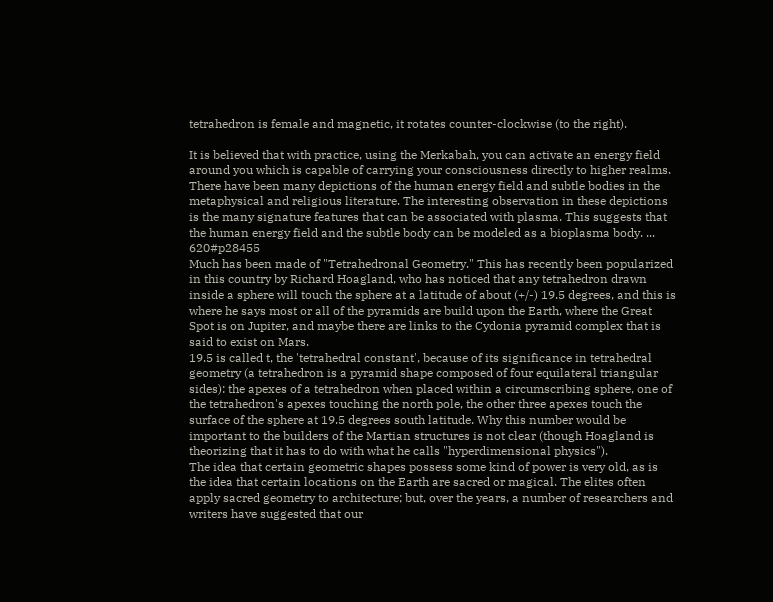tetrahedron is female and magnetic, it rotates counter-clockwise (to the right).

It is believed that with practice, using the Merkabah, you can activate an energy field around you which is capable of carrying your consciousness directly to higher realms.
There have been many depictions of the human energy field and subtle bodies in the metaphysical and religious literature. The interesting observation in these depictions is the many signature features that can be associated with plasma. This suggests that the human energy field and the subtle body can be modeled as a bioplasma body. ... 620#p28455
Much has been made of "Tetrahedronal Geometry." This has recently been popularized in this country by Richard Hoagland, who has noticed that any tetrahedron drawn inside a sphere will touch the sphere at a latitude of about (+/-) 19.5 degrees, and this is where he says most or all of the pyramids are build upon the Earth, where the Great Spot is on Jupiter, and maybe there are links to the Cydonia pyramid complex that is said to exist on Mars.
19.5 is called t, the 'tetrahedral constant', because of its significance in tetrahedral geometry (a tetrahedron is a pyramid shape composed of four equilateral triangular sides): the apexes of a tetrahedron when placed within a circumscribing sphere, one of the tetrahedron's apexes touching the north pole, the other three apexes touch the surface of the sphere at 19.5 degrees south latitude. Why this number would be important to the builders of the Martian structures is not clear (though Hoagland is theorizing that it has to do with what he calls "hyperdimensional physics").
The idea that certain geometric shapes possess some kind of power is very old, as is the idea that certain locations on the Earth are sacred or magical. The elites often apply sacred geometry to architecture; but, over the years, a number of researchers and writers have suggested that our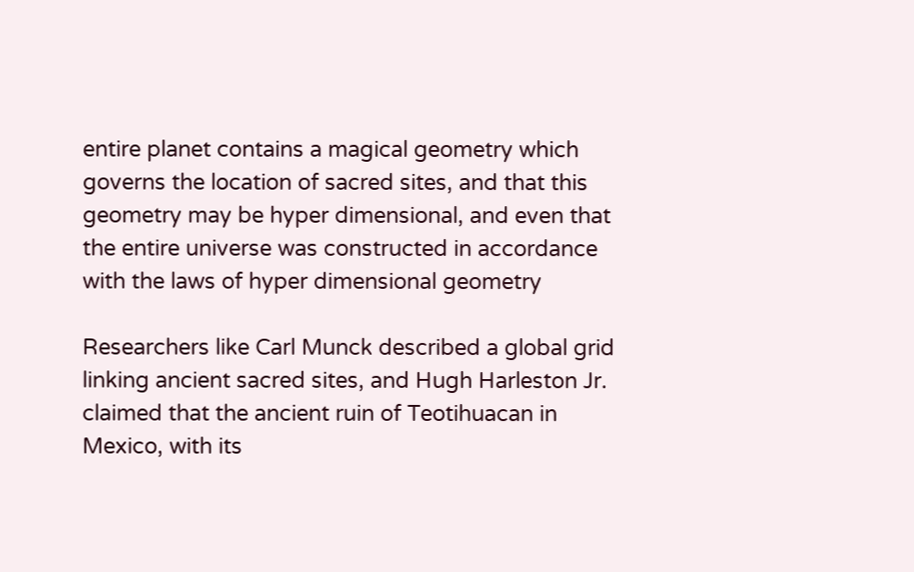entire planet contains a magical geometry which governs the location of sacred sites, and that this geometry may be hyper dimensional, and even that the entire universe was constructed in accordance with the laws of hyper dimensional geometry

Researchers like Carl Munck described a global grid linking ancient sacred sites, and Hugh Harleston Jr. claimed that the ancient ruin of Teotihuacan in Mexico, with its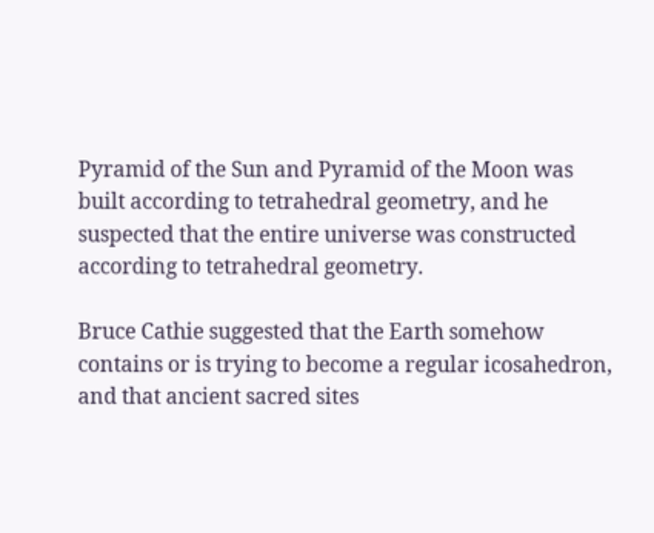Pyramid of the Sun and Pyramid of the Moon was built according to tetrahedral geometry, and he suspected that the entire universe was constructed according to tetrahedral geometry.

Bruce Cathie suggested that the Earth somehow contains or is trying to become a regular icosahedron, and that ancient sacred sites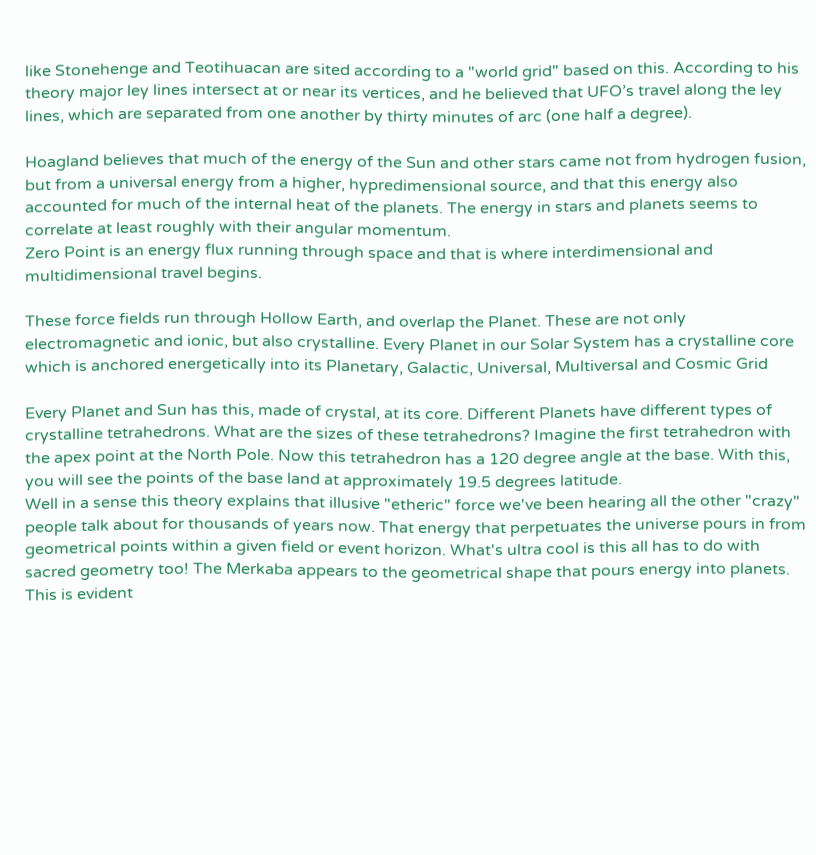like Stonehenge and Teotihuacan are sited according to a "world grid" based on this. According to his theory major ley lines intersect at or near its vertices, and he believed that UFO’s travel along the ley lines, which are separated from one another by thirty minutes of arc (one half a degree).

Hoagland believes that much of the energy of the Sun and other stars came not from hydrogen fusion, but from a universal energy from a higher, hypredimensional source, and that this energy also accounted for much of the internal heat of the planets. The energy in stars and planets seems to correlate at least roughly with their angular momentum.
Zero Point is an energy flux running through space and that is where interdimensional and multidimensional travel begins.

These force fields run through Hollow Earth, and overlap the Planet. These are not only electromagnetic and ionic, but also crystalline. Every Planet in our Solar System has a crystalline core which is anchored energetically into its Planetary, Galactic, Universal, Multiversal and Cosmic Grid

Every Planet and Sun has this, made of crystal, at its core. Different Planets have different types of crystalline tetrahedrons. What are the sizes of these tetrahedrons? Imagine the first tetrahedron with the apex point at the North Pole. Now this tetrahedron has a 120 degree angle at the base. With this, you will see the points of the base land at approximately 19.5 degrees latitude.
Well in a sense this theory explains that illusive "etheric" force we've been hearing all the other "crazy" people talk about for thousands of years now. That energy that perpetuates the universe pours in from geometrical points within a given field or event horizon. What's ultra cool is this all has to do with sacred geometry too! The Merkaba appears to the geometrical shape that pours energy into planets. This is evident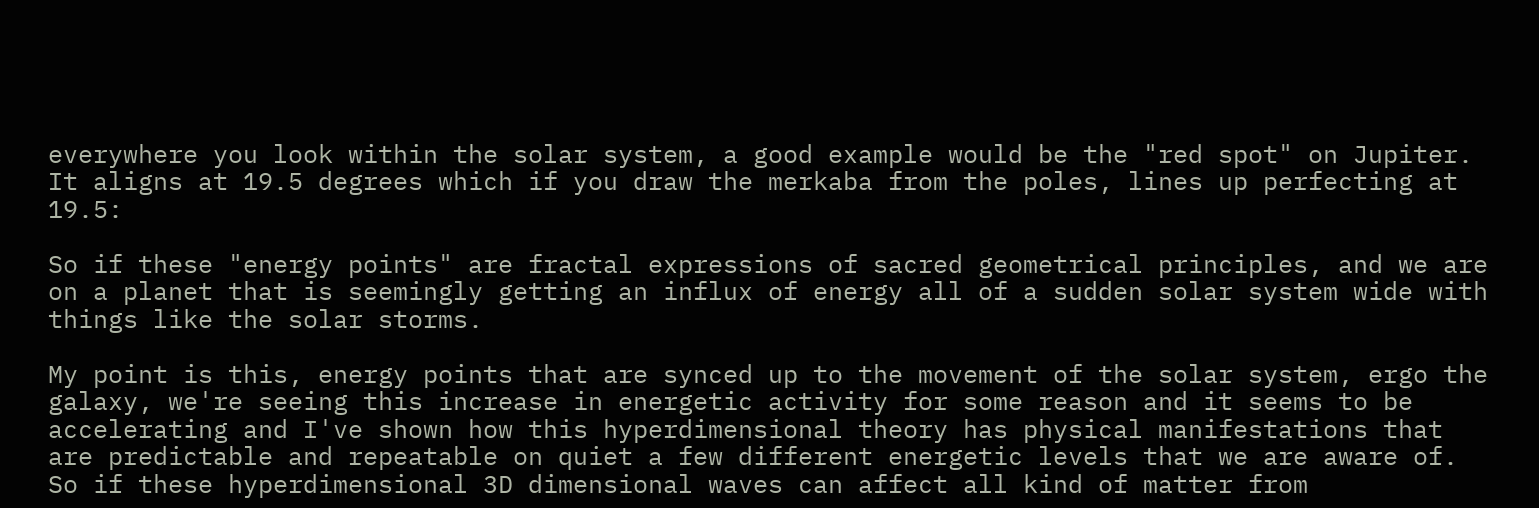everywhere you look within the solar system, a good example would be the "red spot" on Jupiter. It aligns at 19.5 degrees which if you draw the merkaba from the poles, lines up perfecting at 19.5:

So if these "energy points" are fractal expressions of sacred geometrical principles, and we are on a planet that is seemingly getting an influx of energy all of a sudden solar system wide with things like the solar storms.

My point is this, energy points that are synced up to the movement of the solar system, ergo the galaxy, we're seeing this increase in energetic activity for some reason and it seems to be accelerating and I've shown how this hyperdimensional theory has physical manifestations that are predictable and repeatable on quiet a few different energetic levels that we are aware of. So if these hyperdimensional 3D dimensional waves can affect all kind of matter from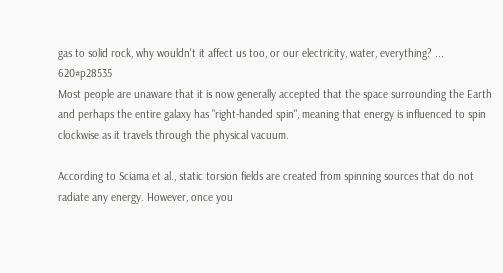gas to solid rock, why wouldn't it affect us too, or our electricity, water, everything? ... 620#p28535
Most people are unaware that it is now generally accepted that the space surrounding the Earth and perhaps the entire galaxy has "right-handed spin", meaning that energy is influenced to spin clockwise as it travels through the physical vacuum.

According to Sciama et al., static torsion fields are created from spinning sources that do not radiate any energy. However, once you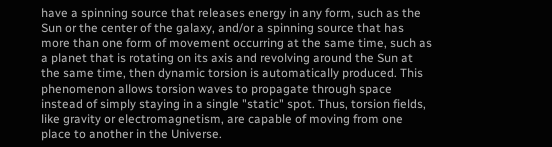have a spinning source that releases energy in any form, such as the Sun or the center of the galaxy, and/or a spinning source that has more than one form of movement occurring at the same time, such as a planet that is rotating on its axis and revolving around the Sun at the same time, then dynamic torsion is automatically produced. This phenomenon allows torsion waves to propagate through space instead of simply staying in a single "static" spot. Thus, torsion fields, like gravity or electromagnetism, are capable of moving from one place to another in the Universe.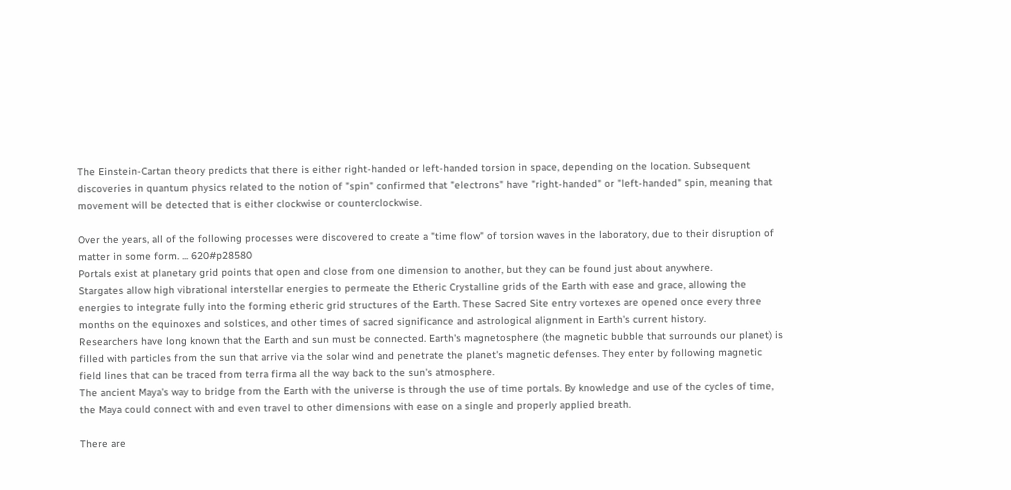The Einstein-Cartan theory predicts that there is either right-handed or left-handed torsion in space, depending on the location. Subsequent discoveries in quantum physics related to the notion of "spin" confirmed that "electrons" have "right-handed" or "left-handed" spin, meaning that movement will be detected that is either clockwise or counterclockwise.

Over the years, all of the following processes were discovered to create a "time flow" of torsion waves in the laboratory, due to their disruption of matter in some form. ... 620#p28580
Portals exist at planetary grid points that open and close from one dimension to another, but they can be found just about anywhere.
Stargates allow high vibrational interstellar energies to permeate the Etheric Crystalline grids of the Earth with ease and grace, allowing the energies to integrate fully into the forming etheric grid structures of the Earth. These Sacred Site entry vortexes are opened once every three months on the equinoxes and solstices, and other times of sacred significance and astrological alignment in Earth's current history.
Researchers have long known that the Earth and sun must be connected. Earth's magnetosphere (the magnetic bubble that surrounds our planet) is filled with particles from the sun that arrive via the solar wind and penetrate the planet's magnetic defenses. They enter by following magnetic field lines that can be traced from terra firma all the way back to the sun's atmosphere.
The ancient Maya's way to bridge from the Earth with the universe is through the use of time portals. By knowledge and use of the cycles of time, the Maya could connect with and even travel to other dimensions with ease on a single and properly applied breath.

There are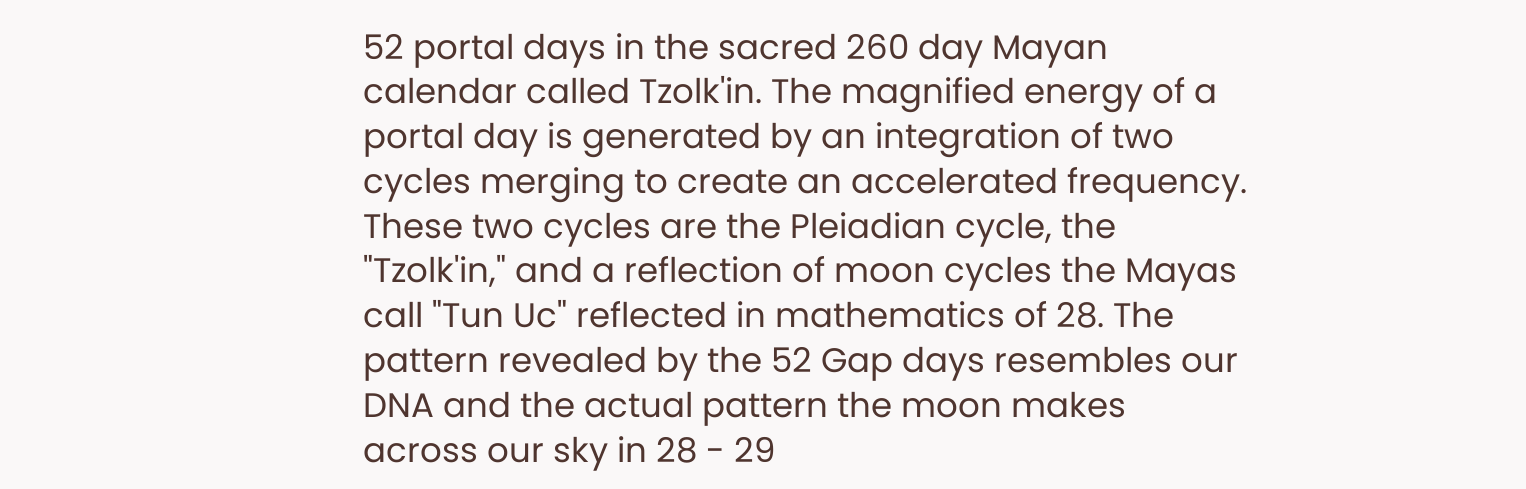52 portal days in the sacred 260 day Mayan calendar called Tzolk'in. The magnified energy of a portal day is generated by an integration of two cycles merging to create an accelerated frequency. These two cycles are the Pleiadian cycle, the "Tzolk'in," and a reflection of moon cycles the Mayas call "Tun Uc" reflected in mathematics of 28. The pattern revealed by the 52 Gap days resembles our DNA and the actual pattern the moon makes across our sky in 28 - 29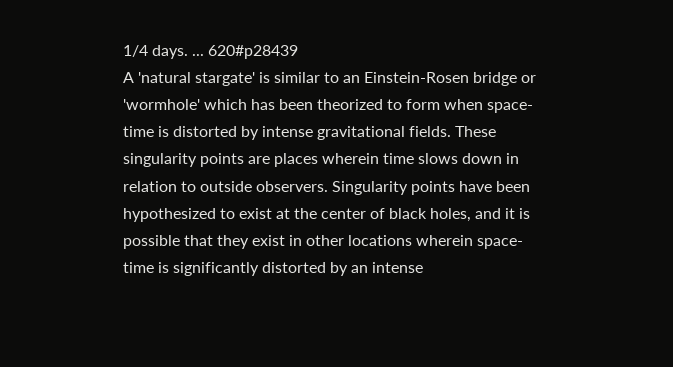1/4 days. ... 620#p28439
A 'natural stargate' is similar to an Einstein-Rosen bridge or 'wormhole' which has been theorized to form when space-time is distorted by intense gravitational fields. These singularity points are places wherein time slows down in relation to outside observers. Singularity points have been hypothesized to exist at the center of black holes, and it is possible that they exist in other locations wherein space-time is significantly distorted by an intense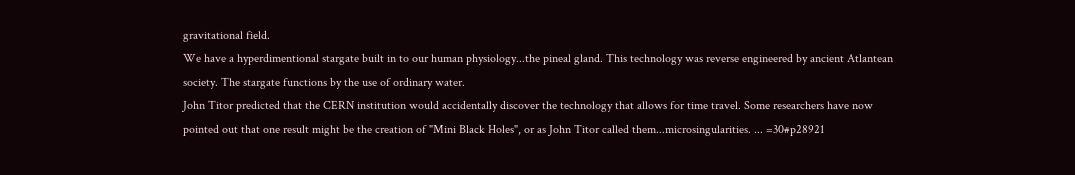gravitational field.
We have a hyperdimentional stargate built in to our human physiology...the pineal gland. This technology was reverse engineered by ancient Atlantean society. The stargate functions by the use of ordinary water.
John Titor predicted that the CERN institution would accidentally discover the technology that allows for time travel. Some researchers have now pointed out that one result might be the creation of "Mini Black Holes", or as John Titor called them...microsingularities. ... =30#p28921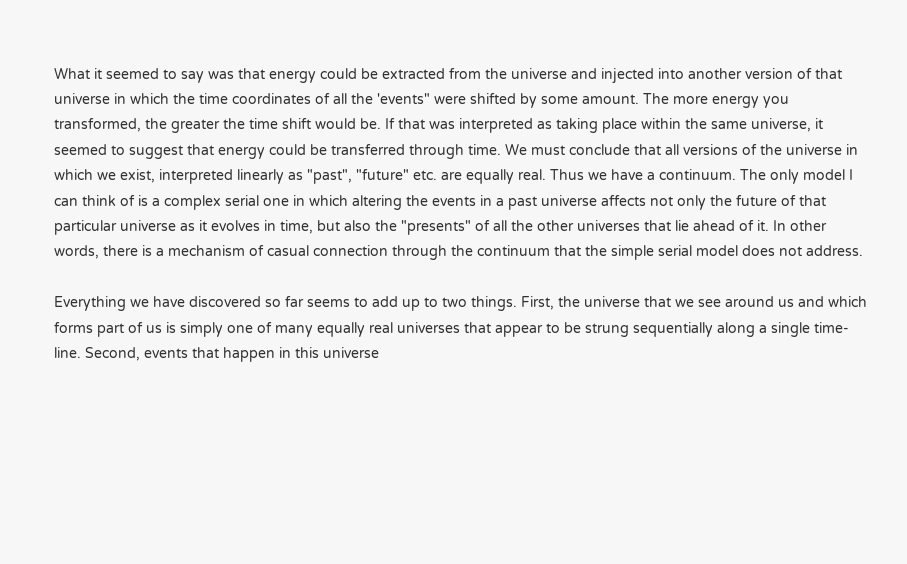What it seemed to say was that energy could be extracted from the universe and injected into another version of that universe in which the time coordinates of all the 'events" were shifted by some amount. The more energy you transformed, the greater the time shift would be. If that was interpreted as taking place within the same universe, it seemed to suggest that energy could be transferred through time. We must conclude that all versions of the universe in which we exist, interpreted linearly as "past", "future" etc. are equally real. Thus we have a continuum. The only model I can think of is a complex serial one in which altering the events in a past universe affects not only the future of that particular universe as it evolves in time, but also the "presents" of all the other universes that lie ahead of it. In other words, there is a mechanism of casual connection through the continuum that the simple serial model does not address.

Everything we have discovered so far seems to add up to two things. First, the universe that we see around us and which forms part of us is simply one of many equally real universes that appear to be strung sequentially along a single time-line. Second, events that happen in this universe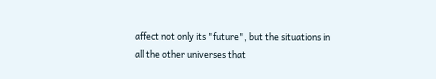affect not only its "future", but the situations in all the other universes that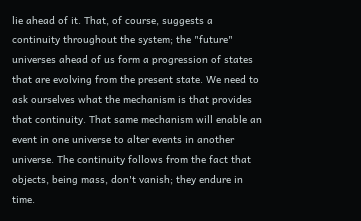lie ahead of it. That, of course, suggests a continuity throughout the system; the "future" universes ahead of us form a progression of states that are evolving from the present state. We need to ask ourselves what the mechanism is that provides that continuity. That same mechanism will enable an event in one universe to alter events in another universe. The continuity follows from the fact that objects, being mass, don't vanish; they endure in time.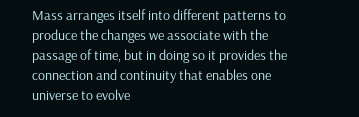Mass arranges itself into different patterns to produce the changes we associate with the passage of time, but in doing so it provides the connection and continuity that enables one universe to evolve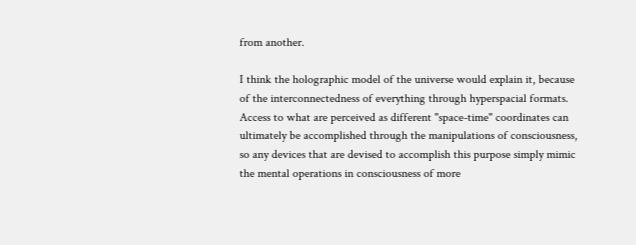from another.

I think the holographic model of the universe would explain it, because of the interconnectedness of everything through hyperspacial formats. Access to what are perceived as different "space-time" coordinates can ultimately be accomplished through the manipulations of consciousness, so any devices that are devised to accomplish this purpose simply mimic the mental operations in consciousness of more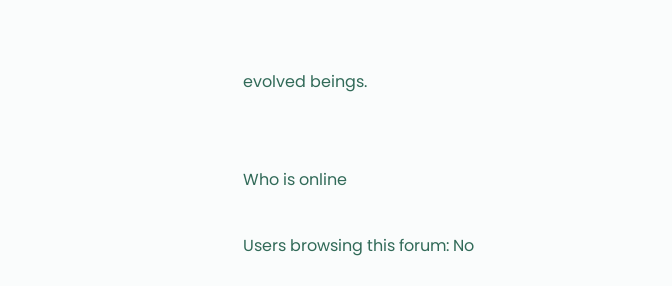evolved beings.


Who is online

Users browsing this forum: No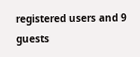registered users and 9 guests